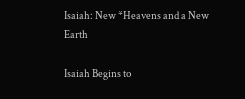Isaiah: New *Heavens and a New Earth

Isaiah Begins to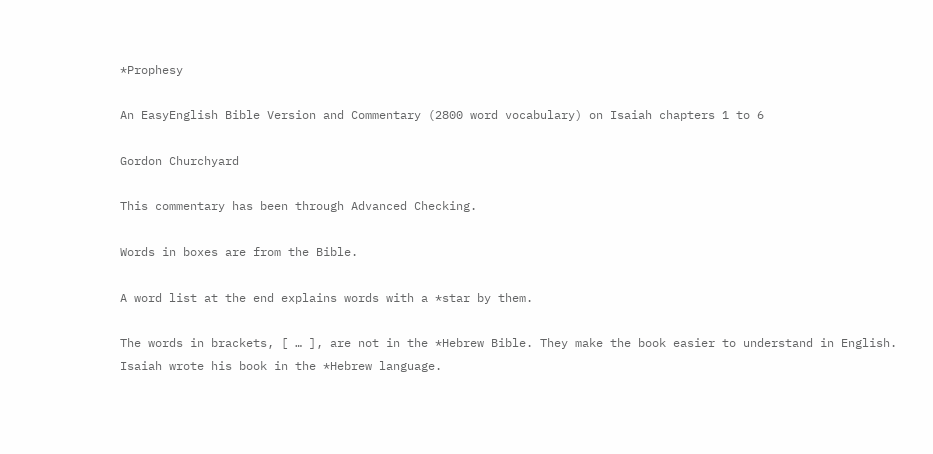*Prophesy

An EasyEnglish Bible Version and Commentary (2800 word vocabulary) on Isaiah chapters 1 to 6

Gordon Churchyard

This commentary has been through Advanced Checking.

Words in boxes are from the Bible.

A word list at the end explains words with a *star by them.

The words in brackets, [ … ], are not in the *Hebrew Bible. They make the book easier to understand in English. Isaiah wrote his book in the *Hebrew language.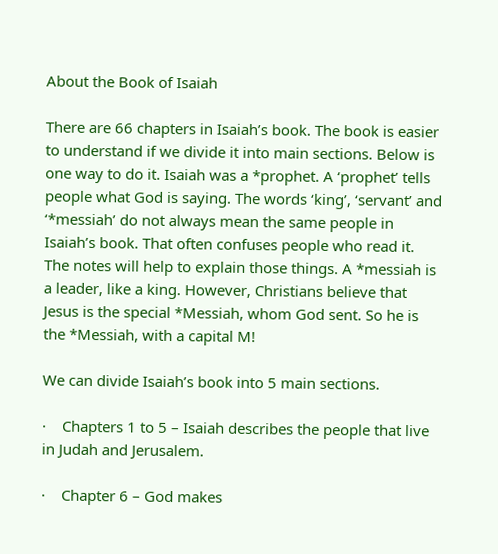About the Book of Isaiah

There are 66 chapters in Isaiah’s book. The book is easier to understand if we divide it into main sections. Below is one way to do it. Isaiah was a *prophet. A ‘prophet’ tells people what God is saying. The words ‘king’, ‘servant’ and ‘*messiah’ do not always mean the same people in Isaiah’s book. That often confuses people who read it. The notes will help to explain those things. A *messiah is a leader, like a king. However, Christians believe that Jesus is the special *Messiah, whom God sent. So he is the *Messiah, with a capital M!

We can divide Isaiah’s book into 5 main sections.

·    Chapters 1 to 5 – Isaiah describes the people that live in Judah and Jerusalem.

·    Chapter 6 – God makes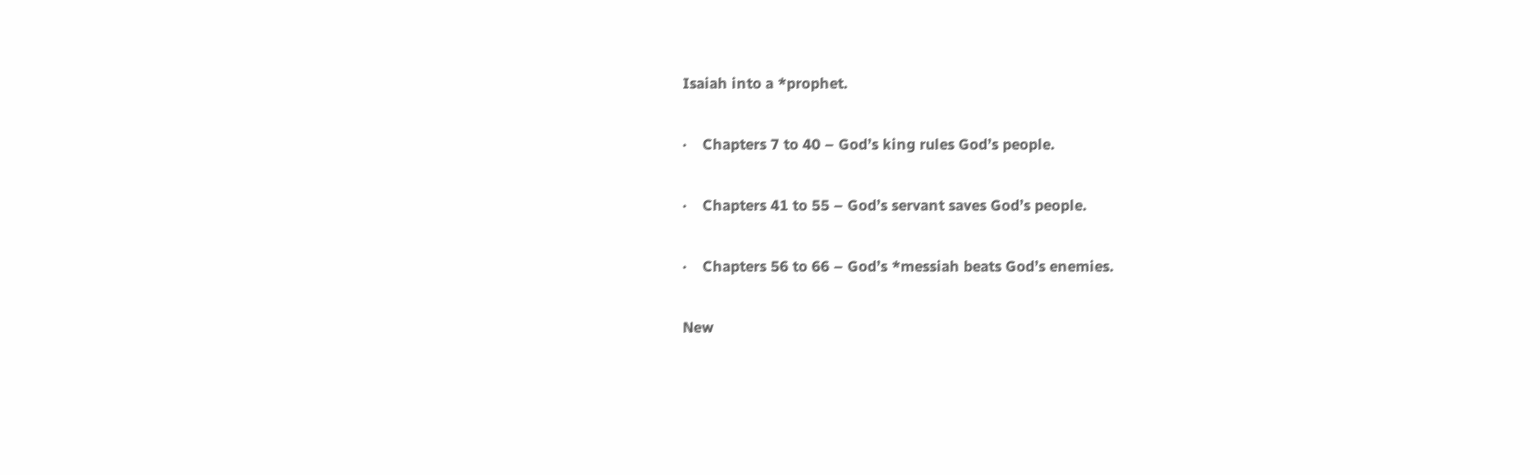Isaiah into a *prophet.

·    Chapters 7 to 40 – God’s king rules God’s people.

·    Chapters 41 to 55 – God’s servant saves God’s people.

·    Chapters 56 to 66 – God’s *messiah beats God’s enemies.

New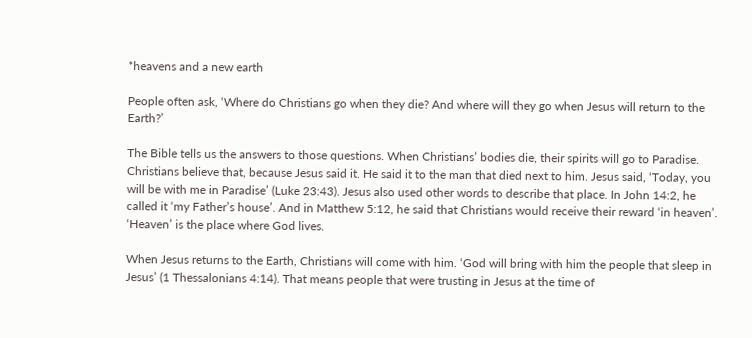*heavens and a new earth

People often ask, ‘Where do Christians go when they die? And where will they go when Jesus will return to the Earth?’

The Bible tells us the answers to those questions. When Christians’ bodies die, their spirits will go to Paradise. Christians believe that, because Jesus said it. He said it to the man that died next to him. Jesus said, ‘Today, you will be with me in Paradise’ (Luke 23:43). Jesus also used other words to describe that place. In John 14:2, he called it ‘my Father’s house’. And in Matthew 5:12, he said that Christians would receive their reward ‘in heaven’. ‘Heaven’ is the place where God lives.

When Jesus returns to the Earth, Christians will come with him. ‘God will bring with him the people that sleep in Jesus’ (1 Thessalonians 4:14). That means people that were trusting in Jesus at the time of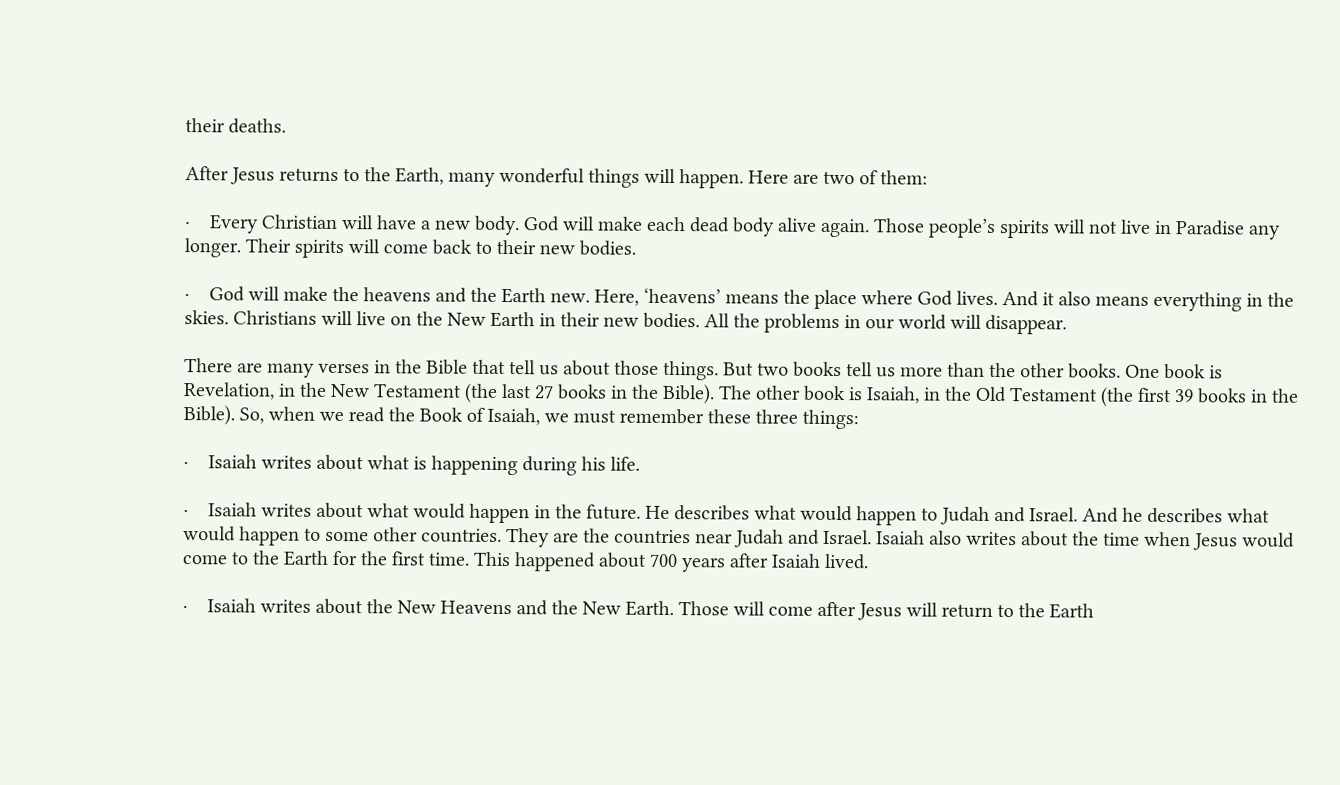their deaths.

After Jesus returns to the Earth, many wonderful things will happen. Here are two of them:

·    Every Christian will have a new body. God will make each dead body alive again. Those people’s spirits will not live in Paradise any longer. Their spirits will come back to their new bodies.

·    God will make the heavens and the Earth new. Here, ‘heavens’ means the place where God lives. And it also means everything in the skies. Christians will live on the New Earth in their new bodies. All the problems in our world will disappear.

There are many verses in the Bible that tell us about those things. But two books tell us more than the other books. One book is Revelation, in the New Testament (the last 27 books in the Bible). The other book is Isaiah, in the Old Testament (the first 39 books in the Bible). So, when we read the Book of Isaiah, we must remember these three things:

·    Isaiah writes about what is happening during his life.

·    Isaiah writes about what would happen in the future. He describes what would happen to Judah and Israel. And he describes what would happen to some other countries. They are the countries near Judah and Israel. Isaiah also writes about the time when Jesus would come to the Earth for the first time. This happened about 700 years after Isaiah lived.

·    Isaiah writes about the New Heavens and the New Earth. Those will come after Jesus will return to the Earth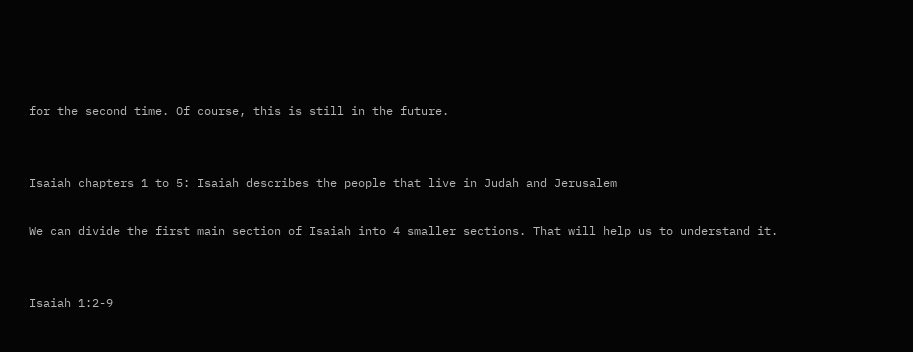for the second time. Of course, this is still in the future.


Isaiah chapters 1 to 5: Isaiah describes the people that live in Judah and Jerusalem

We can divide the first main section of Isaiah into 4 smaller sections. That will help us to understand it.


Isaiah 1:2-9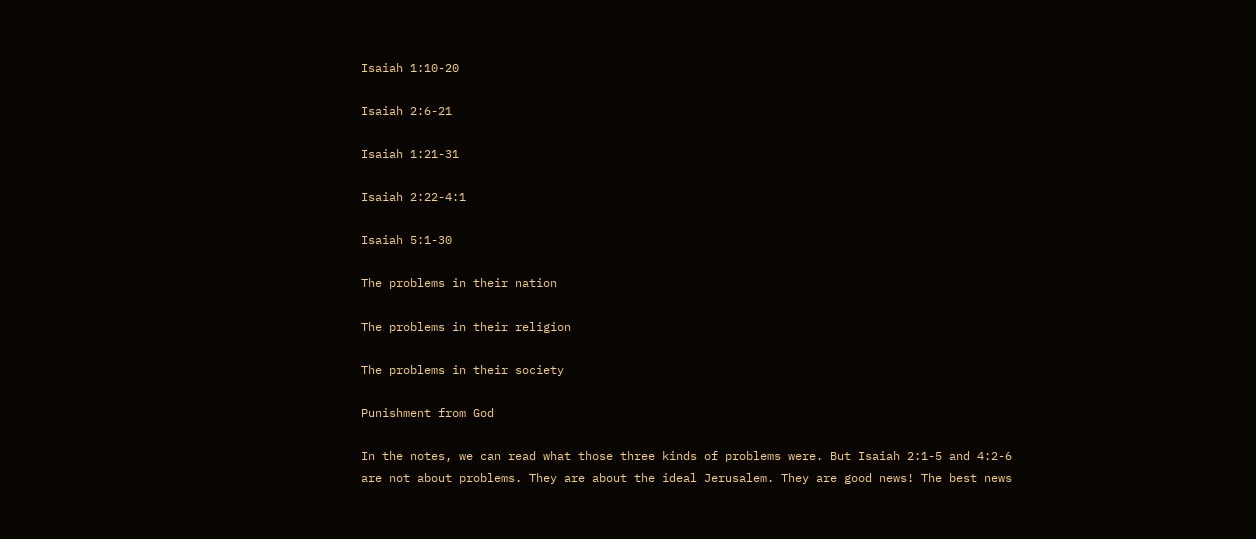Isaiah 1:10-20

Isaiah 2:6-21

Isaiah 1:21-31

Isaiah 2:22-4:1

Isaiah 5:1-30

The problems in their nation

The problems in their religion

The problems in their society

Punishment from God

In the notes, we can read what those three kinds of problems were. But Isaiah 2:1-5 and 4:2-6 are not about problems. They are about the ideal Jerusalem. They are good news! The best news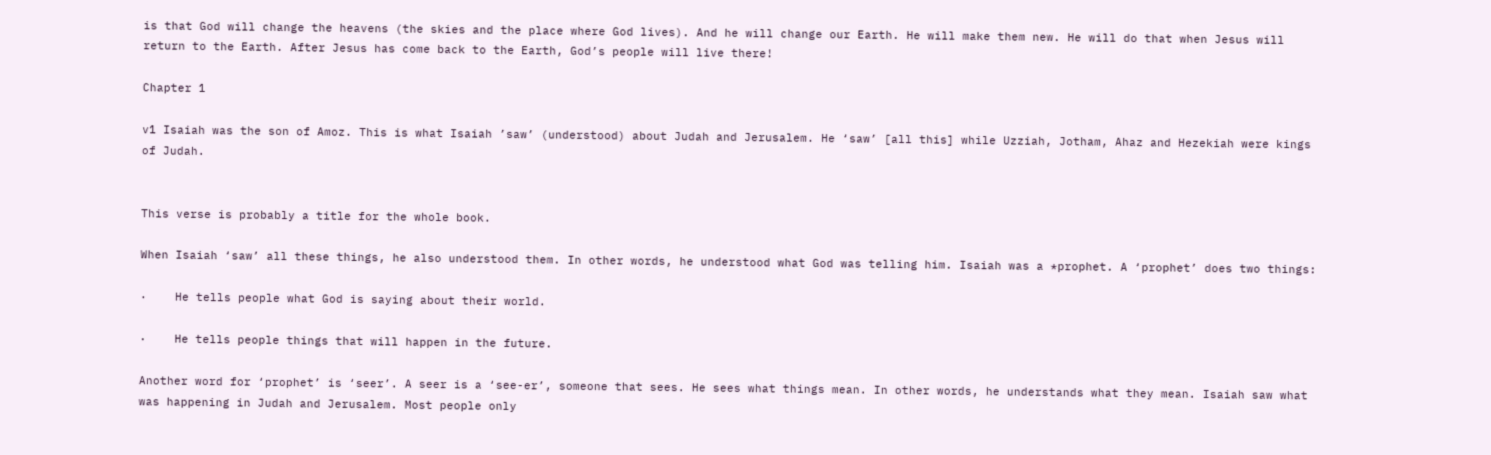is that God will change the heavens (the skies and the place where God lives). And he will change our Earth. He will make them new. He will do that when Jesus will return to the Earth. After Jesus has come back to the Earth, God’s people will live there!

Chapter 1

v1 Isaiah was the son of Amoz. This is what Isaiah ’saw’ (understood) about Judah and Jerusalem. He ‘saw’ [all this] while Uzziah, Jotham, Ahaz and Hezekiah were kings of Judah.


This verse is probably a title for the whole book.

When Isaiah ‘saw’ all these things, he also understood them. In other words, he understood what God was telling him. Isaiah was a *prophet. A ‘prophet’ does two things:

·    He tells people what God is saying about their world.

·    He tells people things that will happen in the future.

Another word for ‘prophet’ is ‘seer’. A seer is a ‘see-er’, someone that sees. He sees what things mean. In other words, he understands what they mean. Isaiah saw what was happening in Judah and Jerusalem. Most people only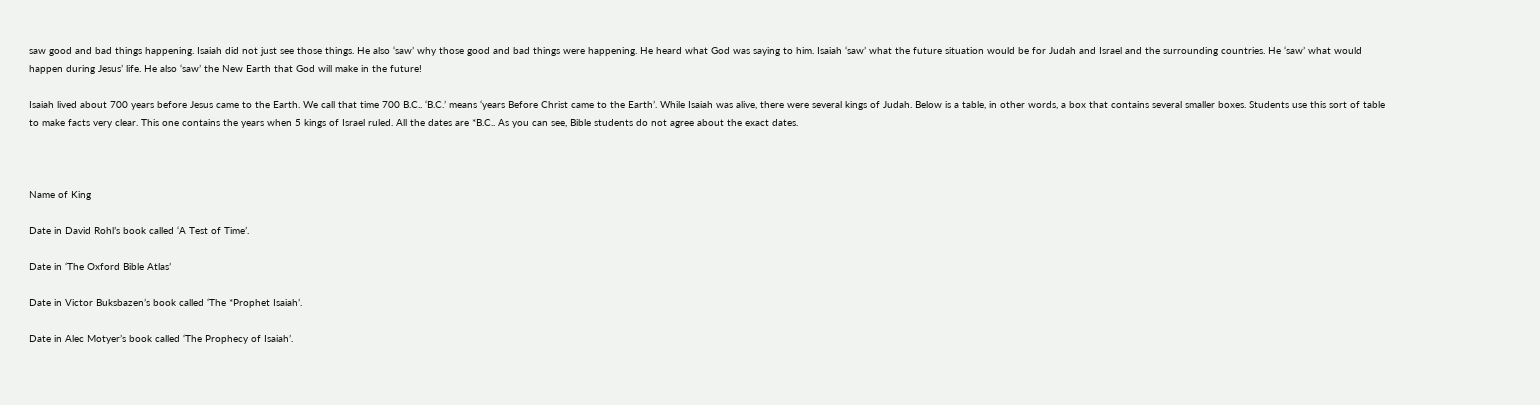saw good and bad things happening. Isaiah did not just see those things. He also ‘saw’ why those good and bad things were happening. He heard what God was saying to him. Isaiah ‘saw’ what the future situation would be for Judah and Israel and the surrounding countries. He ‘saw’ what would happen during Jesus’ life. He also ‘saw’ the New Earth that God will make in the future!

Isaiah lived about 700 years before Jesus came to the Earth. We call that time 700 B.C.. ‘B.C.’ means ‘years Before Christ came to the Earth’. While Isaiah was alive, there were several kings of Judah. Below is a table, in other words, a box that contains several smaller boxes. Students use this sort of table to make facts very clear. This one contains the years when 5 kings of Israel ruled. All the dates are *B.C.. As you can see, Bible students do not agree about the exact dates.



Name of King

Date in David Rohl’s book called ‘A Test of Time’.

Date in ‘The Oxford Bible Atlas’

Date in Victor Buksbazen’s book called ‘The *Prophet Isaiah’.

Date in Alec Motyer’s book called ‘The Prophecy of Isaiah’.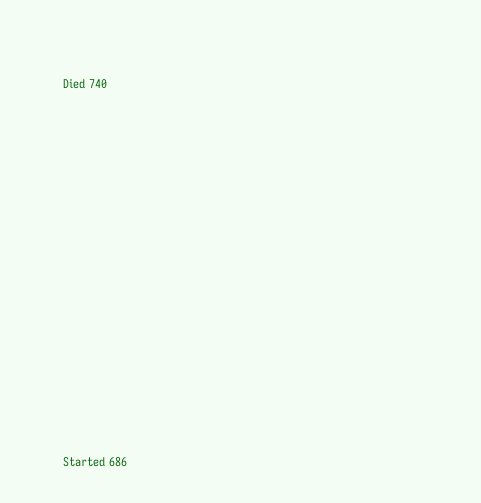Died 740




















Started 686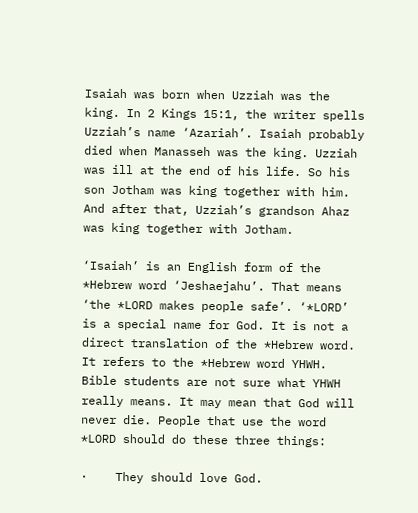Isaiah was born when Uzziah was the king. In 2 Kings 15:1, the writer spells Uzziah’s name ‘Azariah’. Isaiah probably died when Manasseh was the king. Uzziah was ill at the end of his life. So his son Jotham was king together with him. And after that, Uzziah’s grandson Ahaz was king together with Jotham.

‘Isaiah’ is an English form of the *Hebrew word ‘Jeshaejahu’. That means ‘the *LORD makes people safe’. ‘*LORD’ is a special name for God. It is not a direct translation of the *Hebrew word. It refers to the *Hebrew word YHWH. Bible students are not sure what YHWH really means. It may mean that God will never die. People that use the word *LORD should do these three things:

·    They should love God.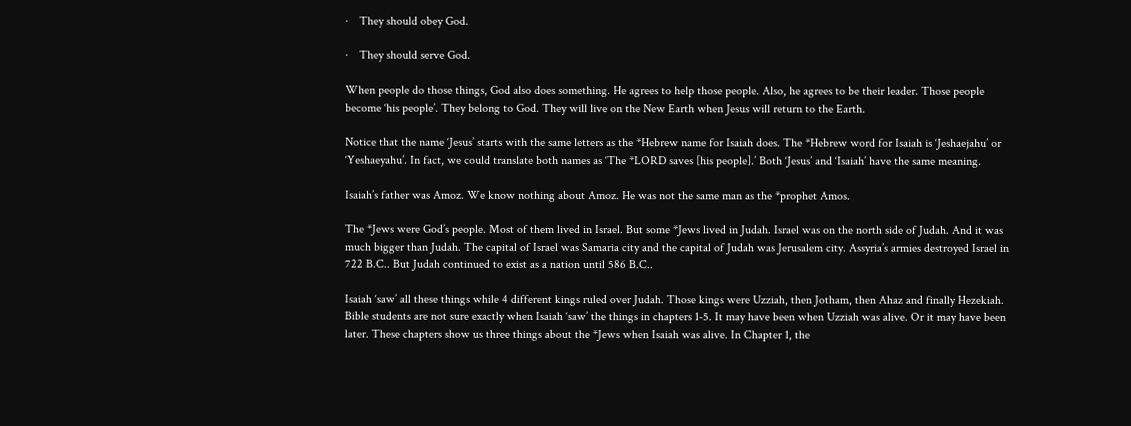·    They should obey God.

·    They should serve God.

When people do those things, God also does something. He agrees to help those people. Also, he agrees to be their leader. Those people become ‘his people’. They belong to God. They will live on the New Earth when Jesus will return to the Earth.

Notice that the name ‘Jesus’ starts with the same letters as the *Hebrew name for Isaiah does. The *Hebrew word for Isaiah is ‘Jeshaejahu’ or ‘Yeshaeyahu’. In fact, we could translate both names as ‘The *LORD saves [his people].’ Both ‘Jesus’ and ‘Isaiah’ have the same meaning.

Isaiah’s father was Amoz. We know nothing about Amoz. He was not the same man as the *prophet Amos.

The *Jews were God’s people. Most of them lived in Israel. But some *Jews lived in Judah. Israel was on the north side of Judah. And it was much bigger than Judah. The capital of Israel was Samaria city and the capital of Judah was Jerusalem city. Assyria’s armies destroyed Israel in 722 B.C.. But Judah continued to exist as a nation until 586 B.C..

Isaiah ‘saw’ all these things while 4 different kings ruled over Judah. Those kings were Uzziah, then Jotham, then Ahaz and finally Hezekiah. Bible students are not sure exactly when Isaiah ‘saw’ the things in chapters 1-5. It may have been when Uzziah was alive. Or it may have been later. These chapters show us three things about the *Jews when Isaiah was alive. In Chapter 1, the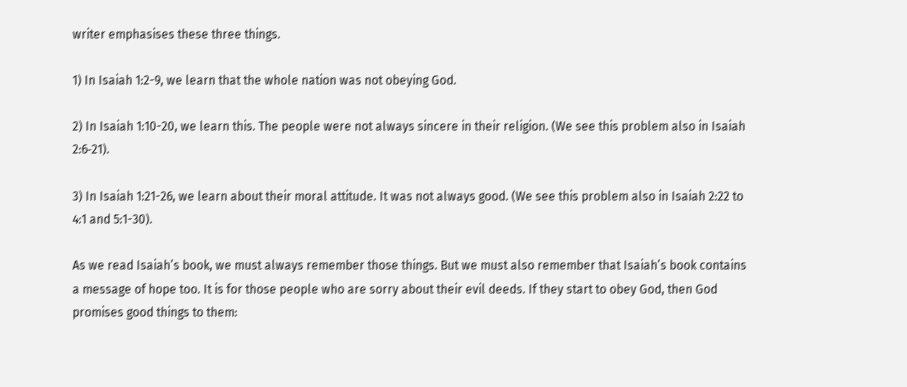writer emphasises these three things.

1) In Isaiah 1:2-9, we learn that the whole nation was not obeying God.

2) In Isaiah 1:10-20, we learn this. The people were not always sincere in their religion. (We see this problem also in Isaiah 2:6‑21).

3) In Isaiah 1:21-26, we learn about their moral attitude. It was not always good. (We see this problem also in Isaiah 2:22 to 4:1 and 5:1-30).

As we read Isaiah’s book, we must always remember those things. But we must also remember that Isaiah’s book contains a message of hope too. It is for those people who are sorry about their evil deeds. If they start to obey God, then God promises good things to them: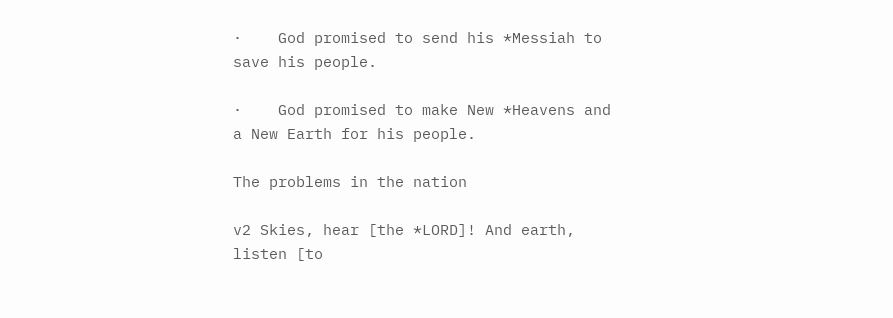·    God promised to send his *Messiah to save his people.

·    God promised to make New *Heavens and a New Earth for his people.

The problems in the nation

v2 Skies, hear [the *LORD]! And earth, listen [to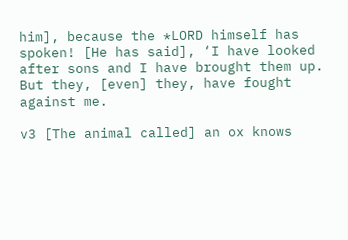him], because the *LORD himself has spoken! [He has said], ‘I have looked after sons and I have brought them up. But they, [even] they, have fought against me.

v3 [The animal called] an ox knows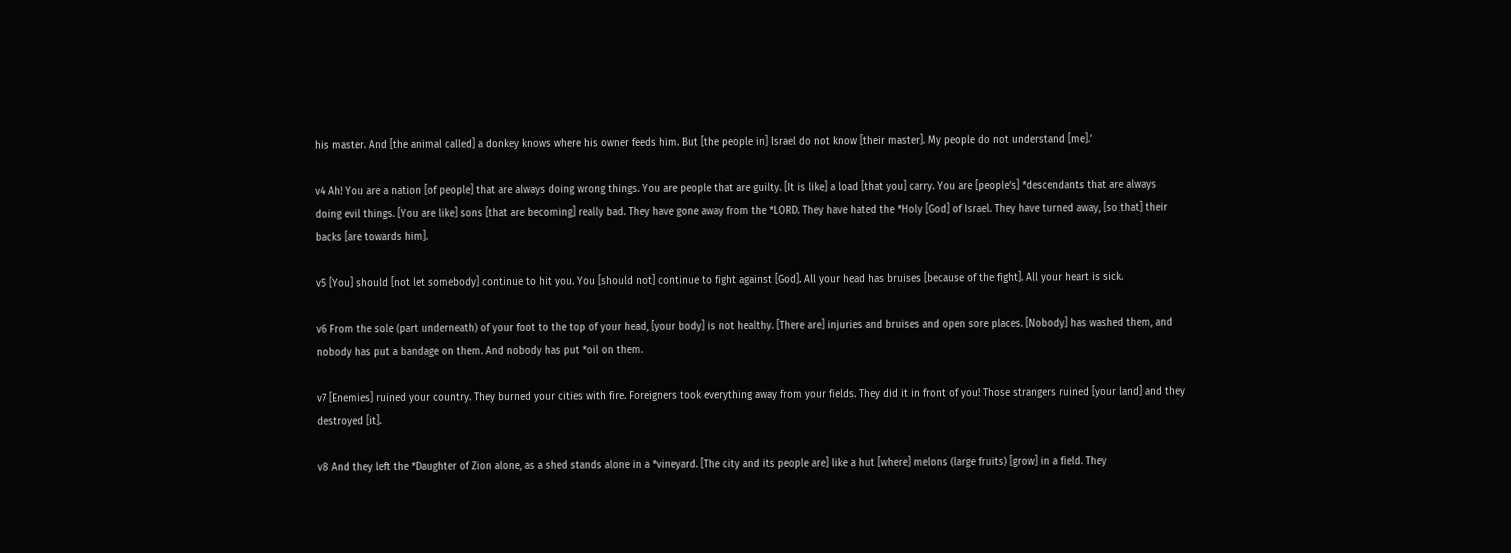his master. And [the animal called] a donkey knows where his owner feeds him. But [the people in] Israel do not know [their master]. My people do not understand [me].’

v4 Ah! You are a nation [of people] that are always doing wrong things. You are people that are guilty. [It is like] a load [that you] carry. You are [people’s] *descendants that are always doing evil things. [You are like] sons [that are becoming] really bad. They have gone away from the *LORD. They have hated the *Holy [God] of Israel. They have turned away, [so that] their backs [are towards him].

v5 [You] should [not let somebody] continue to hit you. You [should not] continue to fight against [God]. All your head has bruises [because of the fight]. All your heart is sick.

v6 From the sole (part underneath) of your foot to the top of your head, [your body] is not healthy. [There are] injuries and bruises and open sore places. [Nobody] has washed them, and nobody has put a bandage on them. And nobody has put *oil on them.

v7 [Enemies] ruined your country. They burned your cities with fire. Foreigners took everything away from your fields. They did it in front of you! Those strangers ruined [your land] and they destroyed [it].

v8 And they left the *Daughter of Zion alone, as a shed stands alone in a *vineyard. [The city and its people are] like a hut [where] melons (large fruits) [grow] in a field. They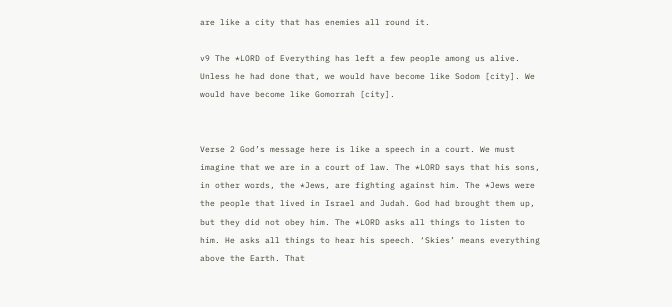are like a city that has enemies all round it.

v9 The *LORD of Everything has left a few people among us alive. Unless he had done that, we would have become like Sodom [city]. We would have become like Gomorrah [city].


Verse 2 God’s message here is like a speech in a court. We must imagine that we are in a court of law. The *LORD says that his sons, in other words, the *Jews, are fighting against him. The *Jews were the people that lived in Israel and Judah. God had brought them up, but they did not obey him. The *LORD asks all things to listen to him. He asks all things to hear his speech. ‘Skies’ means everything above the Earth. That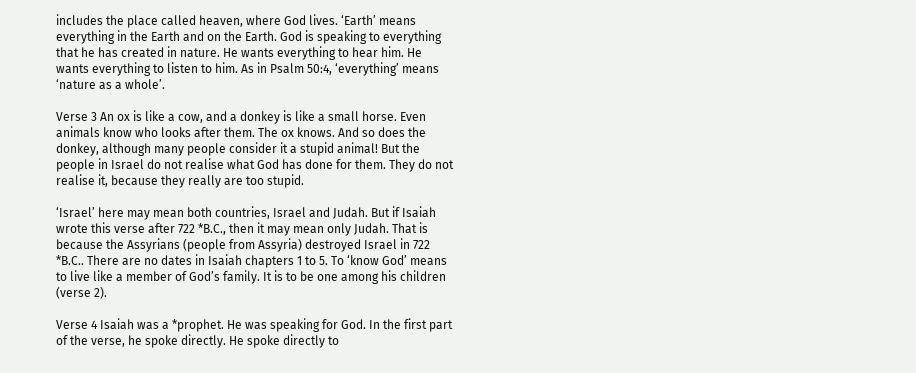includes the place called heaven, where God lives. ‘Earth’ means everything in the Earth and on the Earth. God is speaking to everything that he has created in nature. He wants everything to hear him. He wants everything to listen to him. As in Psalm 50:4, ‘everything’ means ‘nature as a whole’.

Verse 3 An ox is like a cow, and a donkey is like a small horse. Even animals know who looks after them. The ox knows. And so does the donkey, although many people consider it a stupid animal! But the people in Israel do not realise what God has done for them. They do not realise it, because they really are too stupid.

‘Israel’ here may mean both countries, Israel and Judah. But if Isaiah wrote this verse after 722 *B.C., then it may mean only Judah. That is because the Assyrians (people from Assyria) destroyed Israel in 722 *B.C.. There are no dates in Isaiah chapters 1 to 5. To ‘know God’ means to live like a member of God’s family. It is to be one among his children (verse 2).

Verse 4 Isaiah was a *prophet. He was speaking for God. In the first part of the verse, he spoke directly. He spoke directly to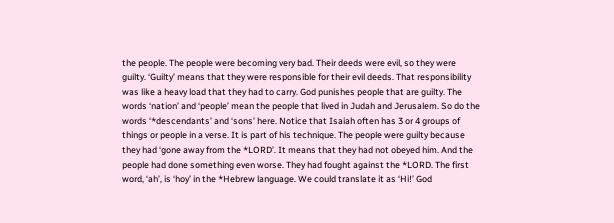the people. The people were becoming very bad. Their deeds were evil, so they were guilty. ‘Guilty’ means that they were responsible for their evil deeds. That responsibility was like a heavy load that they had to carry. God punishes people that are guilty. The words ‘nation’ and ‘people’ mean the people that lived in Judah and Jerusalem. So do the words ‘*descendants’ and ‘sons’ here. Notice that Isaiah often has 3 or 4 groups of things or people in a verse. It is part of his technique. The people were guilty because they had ‘gone away from the *LORD’. It means that they had not obeyed him. And the people had done something even worse. They had fought against the *LORD. The first word, ‘ah’, is ‘hoy’ in the *Hebrew language. We could translate it as ‘Hi!’ God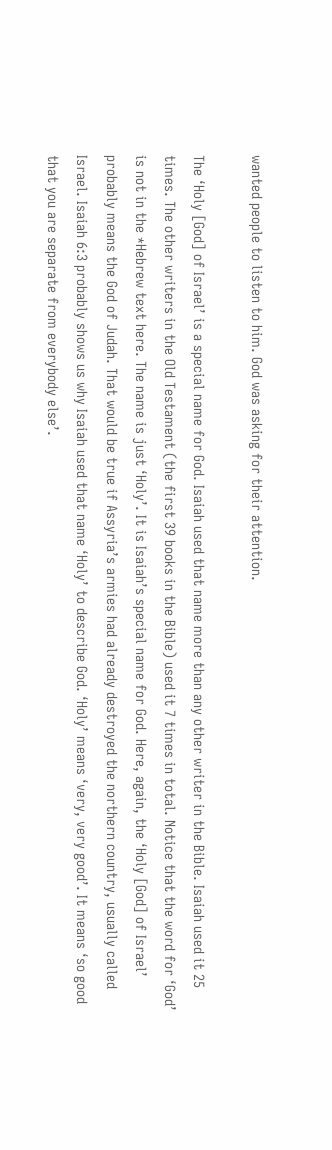wanted people to listen to him. God was asking for their attention.

The ‘Holy [God] of Israel’ is a special name for God. Isaiah used that name more than any other writer in the Bible. Isaiah used it 25 times. The other writers in the Old Testament (the first 39 books in the Bible) used it 7 times in total. Notice that the word for ‘God’ is not in the *Hebrew text here. The name is just ‘Holy’. It is Isaiah’s special name for God. Here, again, the ‘Holy [God] of Israel’ probably means the God of Judah. That would be true if Assyria’s armies had already destroyed the northern country, usually called Israel. Isaiah 6:3 probably shows us why Isaiah used that name ‘Holy’ to describe God. ‘Holy’ means ‘very, very good’. It means ‘so good that you are separate from everybody else’.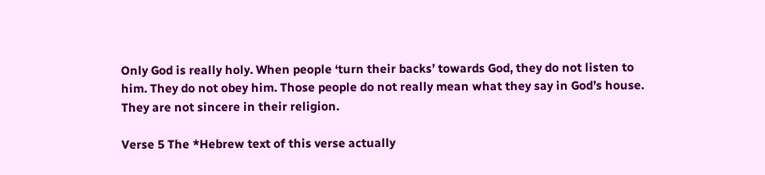Only God is really holy. When people ‘turn their backs’ towards God, they do not listen to him. They do not obey him. Those people do not really mean what they say in God’s house. They are not sincere in their religion.

Verse 5 The *Hebrew text of this verse actually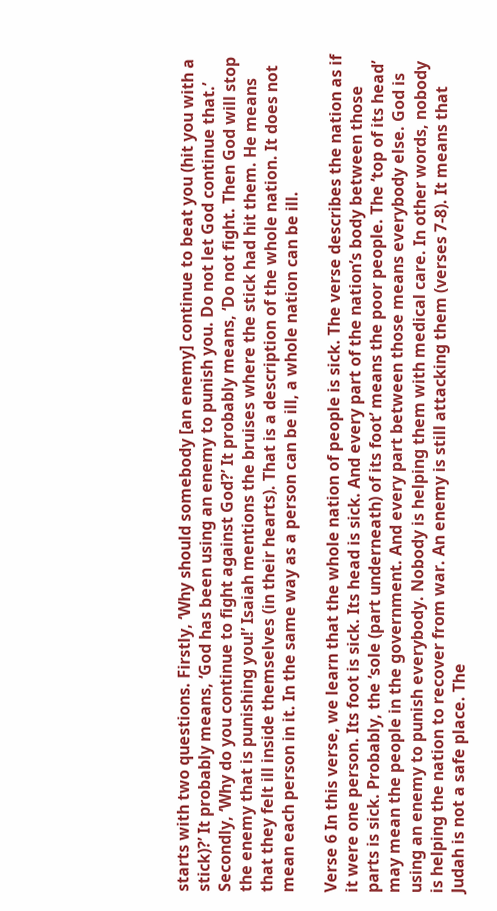starts with two questions. Firstly, ‘Why should somebody [an enemy] continue to beat you (hit you with a stick)?’ It probably means, ‘God has been using an enemy to punish you. Do not let God continue that.’ Secondly, ‘Why do you continue to fight against God?’ It probably means, ‘Do not fight. Then God will stop the enemy that is punishing you!’ Isaiah mentions the bruises where the stick had hit them. He means that they felt ill inside themselves (in their hearts). That is a description of the whole nation. It does not mean each person in it. In the same way as a person can be ill, a whole nation can be ill.

Verse 6 In this verse, we learn that the whole nation of people is sick. The verse describes the nation as if it were one person. Its foot is sick. Its head is sick. And every part of the nation’s body between those parts is sick. Probably, the ‘sole (part underneath) of its foot’ means the poor people. The ‘top of its head’ may mean the people in the government. And every part between those means everybody else. God is using an enemy to punish everybody. Nobody is helping them with medical care. In other words, nobody is helping the nation to recover from war. An enemy is still attacking them (verses 7-8). It means that Judah is not a safe place. The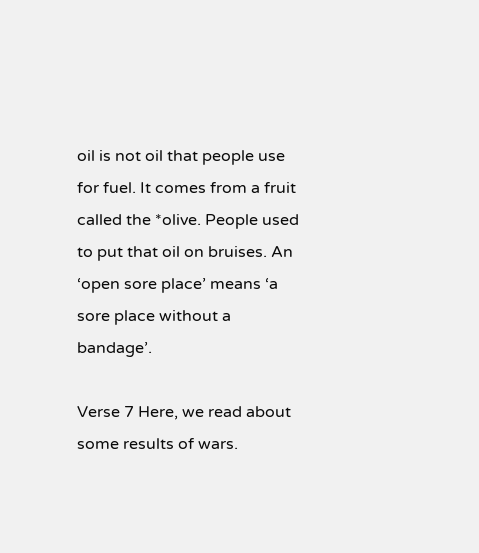oil is not oil that people use for fuel. It comes from a fruit called the *olive. People used to put that oil on bruises. An ‘open sore place’ means ‘a sore place without a bandage’.

Verse 7 Here, we read about some results of wars.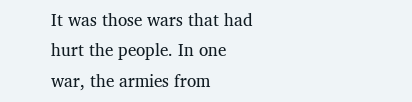It was those wars that had hurt the people. In one war, the armies from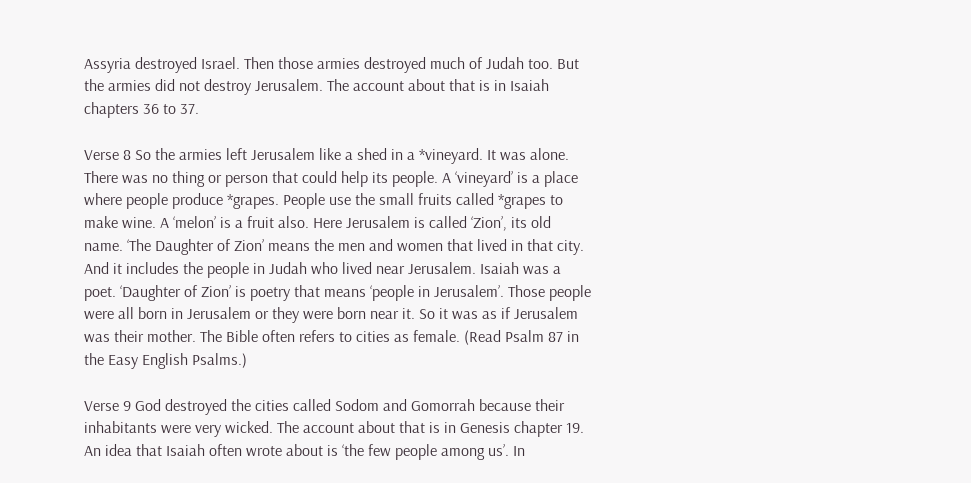Assyria destroyed Israel. Then those armies destroyed much of Judah too. But the armies did not destroy Jerusalem. The account about that is in Isaiah chapters 36 to 37.

Verse 8 So the armies left Jerusalem like a shed in a *vineyard. It was alone. There was no thing or person that could help its people. A ‘vineyard’ is a place where people produce *grapes. People use the small fruits called *grapes to make wine. A ‘melon’ is a fruit also. Here Jerusalem is called ‘Zion’, its old name. ‘The Daughter of Zion’ means the men and women that lived in that city. And it includes the people in Judah who lived near Jerusalem. Isaiah was a poet. ‘Daughter of Zion’ is poetry that means ‘people in Jerusalem’. Those people were all born in Jerusalem or they were born near it. So it was as if Jerusalem was their mother. The Bible often refers to cities as female. (Read Psalm 87 in the Easy English Psalms.)

Verse 9 God destroyed the cities called Sodom and Gomorrah because their inhabitants were very wicked. The account about that is in Genesis chapter 19. An idea that Isaiah often wrote about is ‘the few people among us’. In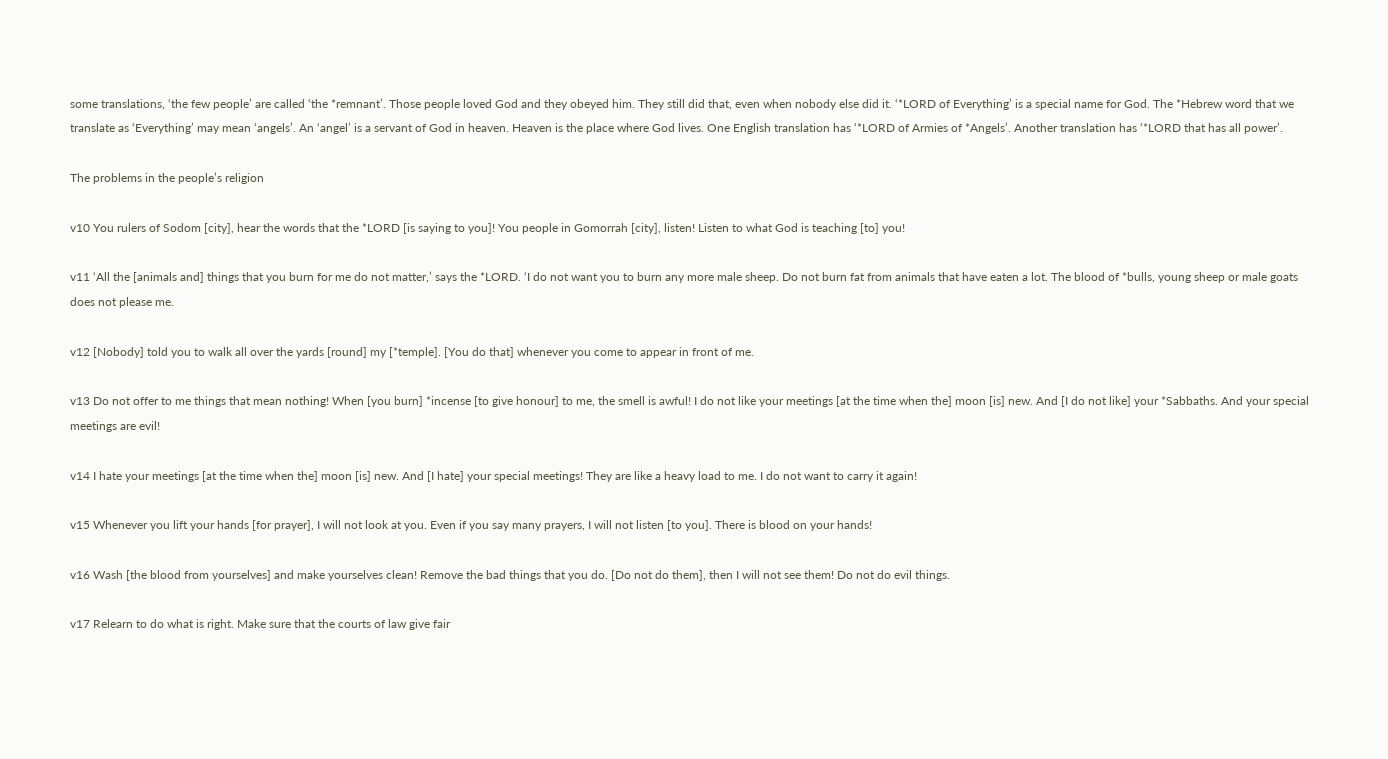some translations, ‘the few people’ are called ‘the *remnant’. Those people loved God and they obeyed him. They still did that, even when nobody else did it. ‘*LORD of Everything’ is a special name for God. The *Hebrew word that we translate as ‘Everything’ may mean ‘angels’. An ‘angel’ is a servant of God in heaven. Heaven is the place where God lives. One English translation has ‘*LORD of Armies of *Angels’. Another translation has ‘*LORD that has all power’.

The problems in the people’s religion

v10 You rulers of Sodom [city], hear the words that the *LORD [is saying to you]! You people in Gomorrah [city], listen! Listen to what God is teaching [to] you!

v11 ‘All the [animals and] things that you burn for me do not matter,’ says the *LORD. ‘I do not want you to burn any more male sheep. Do not burn fat from animals that have eaten a lot. The blood of *bulls, young sheep or male goats does not please me.

v12 [Nobody] told you to walk all over the yards [round] my [*temple]. [You do that] whenever you come to appear in front of me.

v13 Do not offer to me things that mean nothing! When [you burn] *incense [to give honour] to me, the smell is awful! I do not like your meetings [at the time when the] moon [is] new. And [I do not like] your *Sabbaths. And your special meetings are evil!

v14 I hate your meetings [at the time when the] moon [is] new. And [I hate] your special meetings! They are like a heavy load to me. I do not want to carry it again!

v15 Whenever you lift your hands [for prayer], I will not look at you. Even if you say many prayers, I will not listen [to you]. There is blood on your hands!

v16 Wash [the blood from yourselves] and make yourselves clean! Remove the bad things that you do. [Do not do them], then I will not see them! Do not do evil things.

v17 Relearn to do what is right. Make sure that the courts of law give fair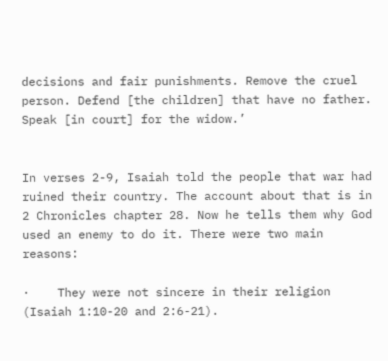decisions and fair punishments. Remove the cruel person. Defend [the children] that have no father. Speak [in court] for the widow.’


In verses 2-9, Isaiah told the people that war had ruined their country. The account about that is in 2 Chronicles chapter 28. Now he tells them why God used an enemy to do it. There were two main reasons:

·    They were not sincere in their religion (Isaiah 1:10-20 and 2:6-21).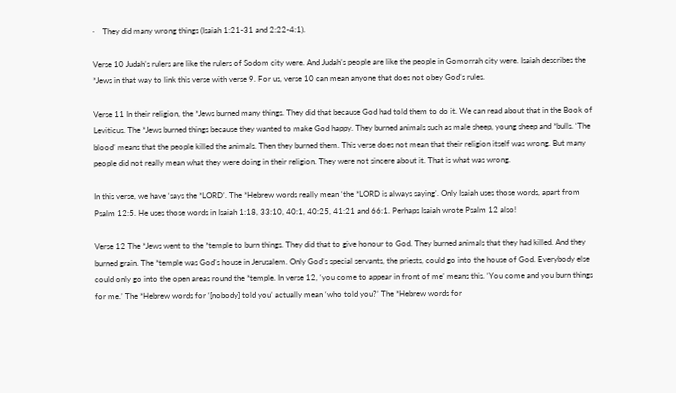·    They did many wrong things (Isaiah 1:21-31 and 2:22-4:1).

Verse 10 Judah’s rulers are like the rulers of Sodom city were. And Judah’s people are like the people in Gomorrah city were. Isaiah describes the *Jews in that way to link this verse with verse 9. For us, verse 10 can mean anyone that does not obey God’s rules.

Verse 11 In their religion, the *Jews burned many things. They did that because God had told them to do it. We can read about that in the Book of Leviticus. The *Jews burned things because they wanted to make God happy. They burned animals such as male sheep, young sheep and *bulls. ‘The blood’ means that the people killed the animals. Then they burned them. This verse does not mean that their religion itself was wrong. But many people did not really mean what they were doing in their religion. They were not sincere about it. That is what was wrong.

In this verse, we have ‘says the *LORD’. The *Hebrew words really mean ‘the *LORD is always saying’. Only Isaiah uses those words, apart from Psalm 12:5. He uses those words in Isaiah 1:18, 33:10, 40:1, 40:25, 41:21 and 66:1. Perhaps Isaiah wrote Psalm 12 also!

Verse 12 The *Jews went to the *temple to burn things. They did that to give honour to God. They burned animals that they had killed. And they burned grain. The *temple was God’s house in Jerusalem. Only God’s special servants, the priests, could go into the house of God. Everybody else could only go into the open areas round the *temple. In verse 12, ‘you come to appear in front of me’ means this. ‘You come and you burn things for me.’ The *Hebrew words for ‘[nobody] told you’ actually mean ‘who told you?’ The *Hebrew words for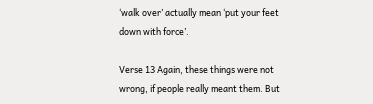‘walk over’ actually mean ‘put your feet down with force’.

Verse 13 Again, these things were not wrong, if people really meant them. But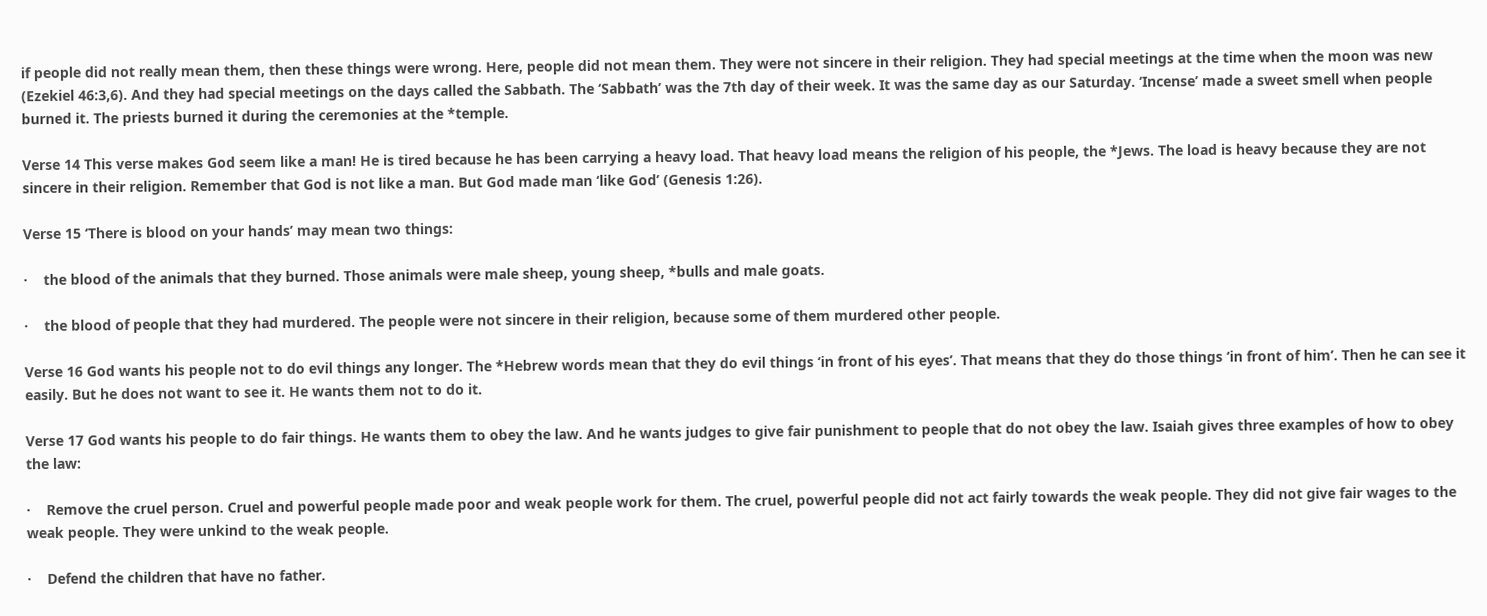if people did not really mean them, then these things were wrong. Here, people did not mean them. They were not sincere in their religion. They had special meetings at the time when the moon was new (Ezekiel 46:3,6). And they had special meetings on the days called the Sabbath. The ‘Sabbath’ was the 7th day of their week. It was the same day as our Saturday. ‘Incense’ made a sweet smell when people burned it. The priests burned it during the ceremonies at the *temple.

Verse 14 This verse makes God seem like a man! He is tired because he has been carrying a heavy load. That heavy load means the religion of his people, the *Jews. The load is heavy because they are not sincere in their religion. Remember that God is not like a man. But God made man ‘like God’ (Genesis 1:26).

Verse 15 ‘There is blood on your hands’ may mean two things:

·    the blood of the animals that they burned. Those animals were male sheep, young sheep, *bulls and male goats.

·    the blood of people that they had murdered. The people were not sincere in their religion, because some of them murdered other people.

Verse 16 God wants his people not to do evil things any longer. The *Hebrew words mean that they do evil things ‘in front of his eyes’. That means that they do those things ‘in front of him’. Then he can see it easily. But he does not want to see it. He wants them not to do it.

Verse 17 God wants his people to do fair things. He wants them to obey the law. And he wants judges to give fair punishment to people that do not obey the law. Isaiah gives three examples of how to obey the law:

·    Remove the cruel person. Cruel and powerful people made poor and weak people work for them. The cruel, powerful people did not act fairly towards the weak people. They did not give fair wages to the weak people. They were unkind to the weak people.

·    Defend the children that have no father.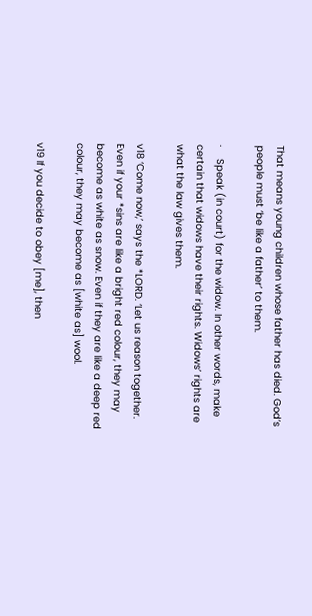That means young children whose father has died. God’s people must ‘be like a father’ to them.

·    Speak (in court) for the widow. In other words, make certain that widows have their rights. Widows’ rights are what the law gives them.

v18 ‘Come now,’ says the *LORD. ‘Let us reason together. Even if your *sins are like a bright red colour, they may become as white as snow. Even if they are like a deep red colour, they may become as [white as] wool.

v19 If you decide to obey [me], then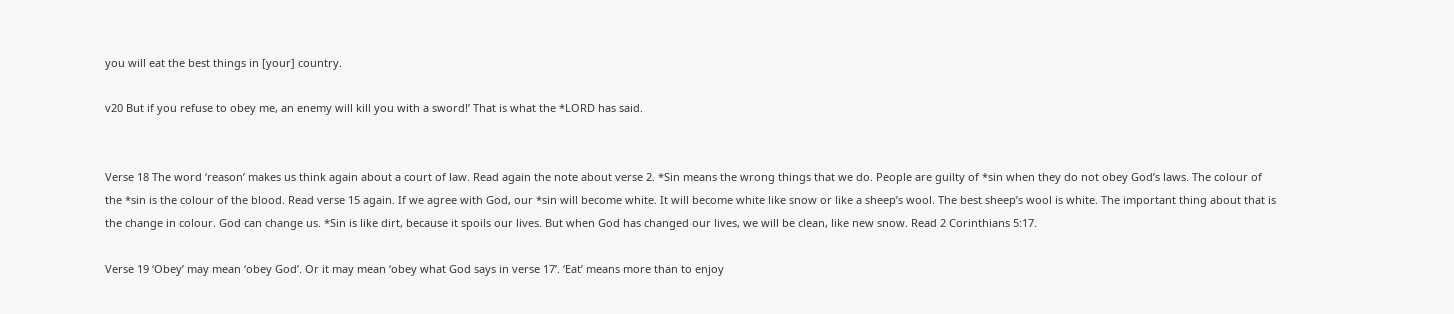you will eat the best things in [your] country.

v20 But if you refuse to obey me, an enemy will kill you with a sword!’ That is what the *LORD has said.


Verse 18 The word ‘reason’ makes us think again about a court of law. Read again the note about verse 2. *Sin means the wrong things that we do. People are guilty of *sin when they do not obey God’s laws. The colour of the *sin is the colour of the blood. Read verse 15 again. If we agree with God, our *sin will become white. It will become white like snow or like a sheep’s wool. The best sheep’s wool is white. The important thing about that is the change in colour. God can change us. *Sin is like dirt, because it spoils our lives. But when God has changed our lives, we will be clean, like new snow. Read 2 Corinthians 5:17.

Verse 19 ‘Obey’ may mean ‘obey God’. Or it may mean ‘obey what God says in verse 17’. ‘Eat’ means more than to enjoy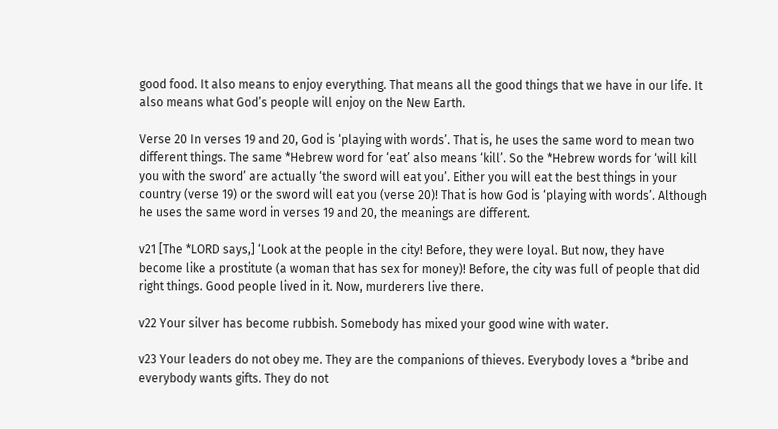good food. It also means to enjoy everything. That means all the good things that we have in our life. It also means what God’s people will enjoy on the New Earth.

Verse 20 In verses 19 and 20, God is ‘playing with words’. That is, he uses the same word to mean two different things. The same *Hebrew word for ‘eat’ also means ‘kill’. So the *Hebrew words for ‘will kill you with the sword’ are actually ‘the sword will eat you’. Either you will eat the best things in your country (verse 19) or the sword will eat you (verse 20)! That is how God is ‘playing with words’. Although he uses the same word in verses 19 and 20, the meanings are different.

v21 [The *LORD says,] ‘Look at the people in the city! Before, they were loyal. But now, they have become like a prostitute (a woman that has sex for money)! Before, the city was full of people that did right things. Good people lived in it. Now, murderers live there.

v22 Your silver has become rubbish. Somebody has mixed your good wine with water.

v23 Your leaders do not obey me. They are the companions of thieves. Everybody loves a *bribe and everybody wants gifts. They do not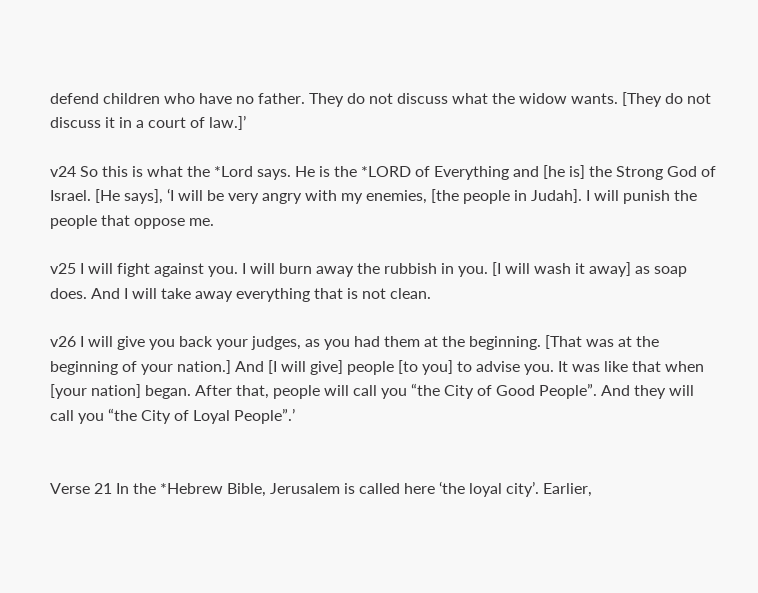defend children who have no father. They do not discuss what the widow wants. [They do not discuss it in a court of law.]’

v24 So this is what the *Lord says. He is the *LORD of Everything and [he is] the Strong God of Israel. [He says], ‘I will be very angry with my enemies, [the people in Judah]. I will punish the people that oppose me.

v25 I will fight against you. I will burn away the rubbish in you. [I will wash it away] as soap does. And I will take away everything that is not clean.

v26 I will give you back your judges, as you had them at the beginning. [That was at the beginning of your nation.] And [I will give] people [to you] to advise you. It was like that when [your nation] began. After that, people will call you “the City of Good People”. And they will call you “the City of Loyal People”.’


Verse 21 In the *Hebrew Bible, Jerusalem is called here ‘the loyal city’. Earlier,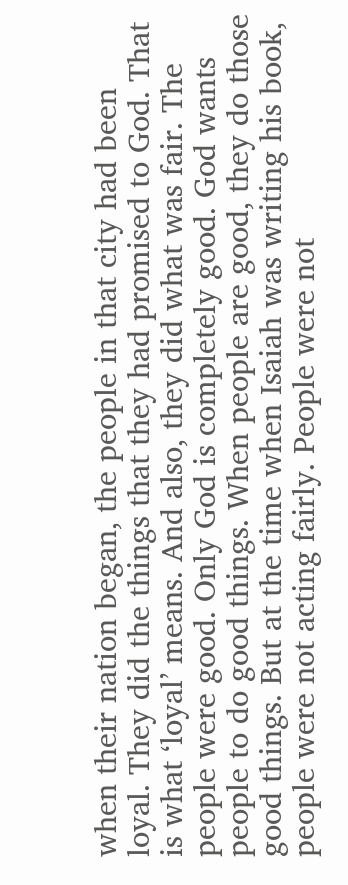when their nation began, the people in that city had been loyal. They did the things that they had promised to God. That is what ‘loyal’ means. And also, they did what was fair. The people were good. Only God is completely good. God wants people to do good things. When people are good, they do those good things. But at the time when Isaiah was writing his book, people were not acting fairly. People were not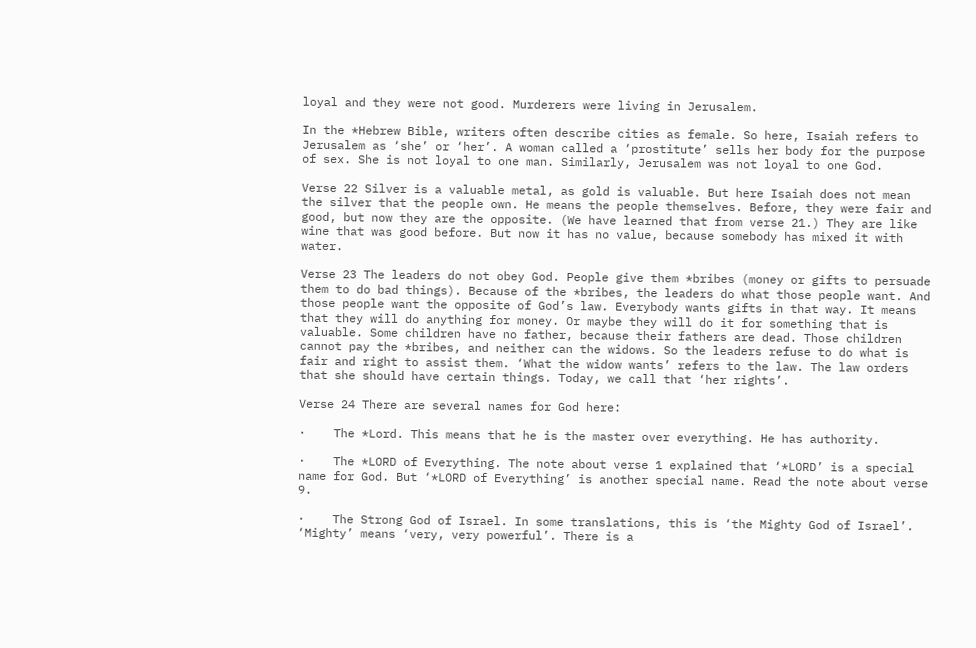loyal and they were not good. Murderers were living in Jerusalem.

In the *Hebrew Bible, writers often describe cities as female. So here, Isaiah refers to Jerusalem as ‘she’ or ‘her’. A woman called a ‘prostitute’ sells her body for the purpose of sex. She is not loyal to one man. Similarly, Jerusalem was not loyal to one God.

Verse 22 Silver is a valuable metal, as gold is valuable. But here Isaiah does not mean the silver that the people own. He means the people themselves. Before, they were fair and good, but now they are the opposite. (We have learned that from verse 21.) They are like wine that was good before. But now it has no value, because somebody has mixed it with water.

Verse 23 The leaders do not obey God. People give them *bribes (money or gifts to persuade them to do bad things). Because of the *bribes, the leaders do what those people want. And those people want the opposite of God’s law. Everybody wants gifts in that way. It means that they will do anything for money. Or maybe they will do it for something that is valuable. Some children have no father, because their fathers are dead. Those children cannot pay the *bribes, and neither can the widows. So the leaders refuse to do what is fair and right to assist them. ‘What the widow wants’ refers to the law. The law orders that she should have certain things. Today, we call that ‘her rights’.

Verse 24 There are several names for God here:

·    The *Lord. This means that he is the master over everything. He has authority.

·    The *LORD of Everything. The note about verse 1 explained that ‘*LORD’ is a special name for God. But ‘*LORD of Everything’ is another special name. Read the note about verse 9.

·    The Strong God of Israel. In some translations, this is ‘the Mighty God of Israel’. ‘Mighty’ means ‘very, very powerful’. There is a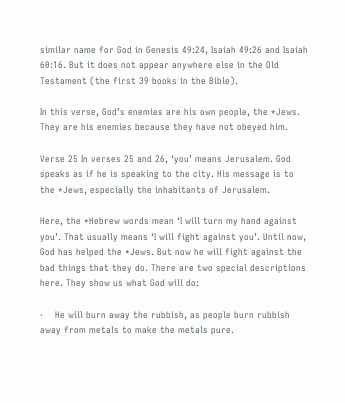similar name for God in Genesis 49:24, Isaiah 49:26 and Isaiah 60:16. But it does not appear anywhere else in the Old Testament (the first 39 books in the Bible).

In this verse, God’s enemies are his own people, the *Jews. They are his enemies because they have not obeyed him.

Verse 25 In verses 25 and 26, ‘you’ means Jerusalem. God speaks as if he is speaking to the city. His message is to the *Jews, especially the inhabitants of Jerusalem.

Here, the *Hebrew words mean ‘I will turn my hand against you’. That usually means ‘I will fight against you’. Until now, God has helped the *Jews. But now he will fight against the bad things that they do. There are two special descriptions here. They show us what God will do:

·    He will burn away the rubbish, as people burn rubbish away from metals to make the metals pure.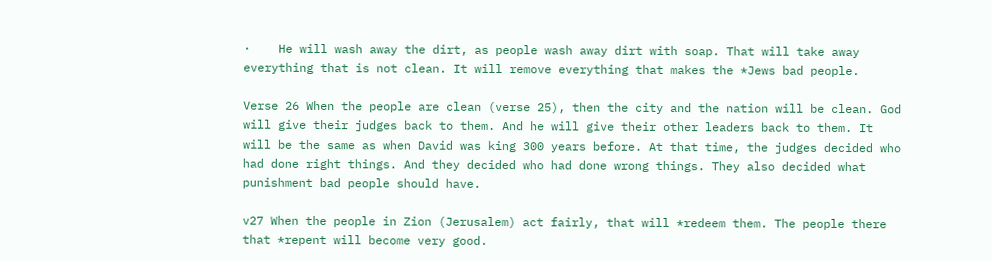·    He will wash away the dirt, as people wash away dirt with soap. That will take away everything that is not clean. It will remove everything that makes the *Jews bad people.

Verse 26 When the people are clean (verse 25), then the city and the nation will be clean. God will give their judges back to them. And he will give their other leaders back to them. It will be the same as when David was king 300 years before. At that time, the judges decided who had done right things. And they decided who had done wrong things. They also decided what punishment bad people should have.

v27 When the people in Zion (Jerusalem) act fairly, that will *redeem them. The people there that *repent will become very good.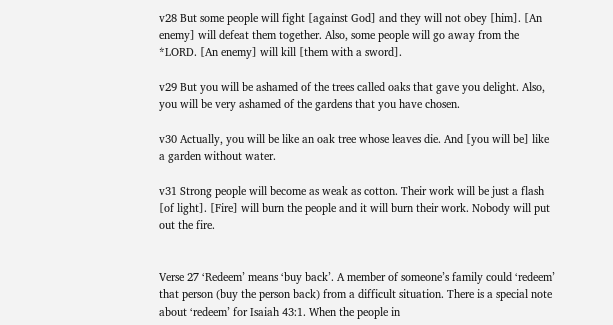v28 But some people will fight [against God] and they will not obey [him]. [An enemy] will defeat them together. Also, some people will go away from the *LORD. [An enemy] will kill [them with a sword].

v29 But you will be ashamed of the trees called oaks that gave you delight. Also, you will be very ashamed of the gardens that you have chosen.

v30 Actually, you will be like an oak tree whose leaves die. And [you will be] like a garden without water.

v31 Strong people will become as weak as cotton. Their work will be just a flash [of light]. [Fire] will burn the people and it will burn their work. Nobody will put out the fire.


Verse 27 ‘Redeem’ means ‘buy back’. A member of someone’s family could ‘redeem’ that person (buy the person back) from a difficult situation. There is a special note about ‘redeem’ for Isaiah 43:1. When the people in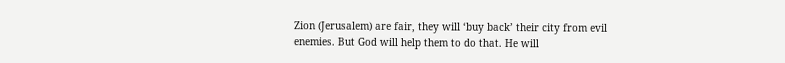Zion (Jerusalem) are fair, they will ‘buy back’ their city from evil enemies. But God will help them to do that. He will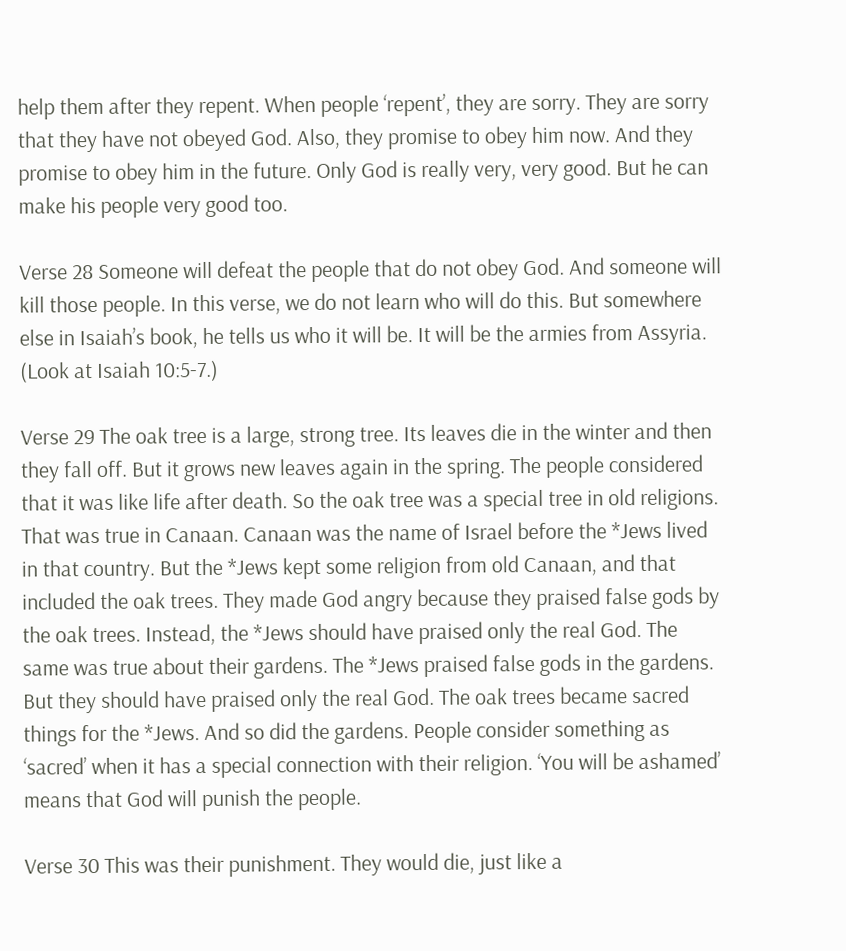help them after they repent. When people ‘repent’, they are sorry. They are sorry that they have not obeyed God. Also, they promise to obey him now. And they promise to obey him in the future. Only God is really very, very good. But he can make his people very good too.

Verse 28 Someone will defeat the people that do not obey God. And someone will kill those people. In this verse, we do not learn who will do this. But somewhere else in Isaiah’s book, he tells us who it will be. It will be the armies from Assyria. (Look at Isaiah 10:5-7.)

Verse 29 The oak tree is a large, strong tree. Its leaves die in the winter and then they fall off. But it grows new leaves again in the spring. The people considered that it was like life after death. So the oak tree was a special tree in old religions. That was true in Canaan. Canaan was the name of Israel before the *Jews lived in that country. But the *Jews kept some religion from old Canaan, and that included the oak trees. They made God angry because they praised false gods by the oak trees. Instead, the *Jews should have praised only the real God. The same was true about their gardens. The *Jews praised false gods in the gardens. But they should have praised only the real God. The oak trees became sacred things for the *Jews. And so did the gardens. People consider something as ‘sacred’ when it has a special connection with their religion. ‘You will be ashamed’ means that God will punish the people.

Verse 30 This was their punishment. They would die, just like a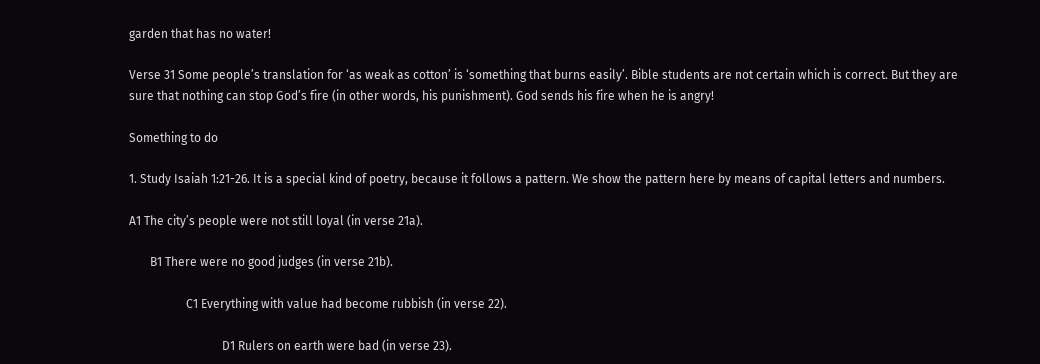garden that has no water!

Verse 31 Some people’s translation for ‘as weak as cotton’ is ‘something that burns easily’. Bible students are not certain which is correct. But they are sure that nothing can stop God’s fire (in other words, his punishment). God sends his fire when he is angry!

Something to do

1. Study Isaiah 1:21-26. It is a special kind of poetry, because it follows a pattern. We show the pattern here by means of capital letters and numbers.

A1 The city’s people were not still loyal (in verse 21a).

       B1 There were no good judges (in verse 21b).

                   C1 Everything with value had become rubbish (in verse 22).

                               D1 Rulers on earth were bad (in verse 23).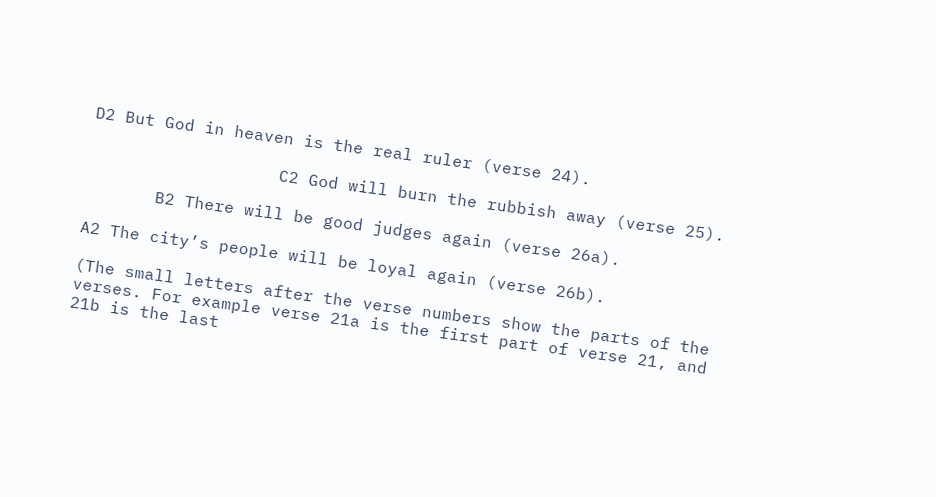D2 But God in heaven is the real ruler (verse 24).

                   C2 God will burn the rubbish away (verse 25).

       B2 There will be good judges again (verse 26a).

A2 The city’s people will be loyal again (verse 26b).

(The small letters after the verse numbers show the parts of the verses. For example verse 21a is the first part of verse 21, and 21b is the last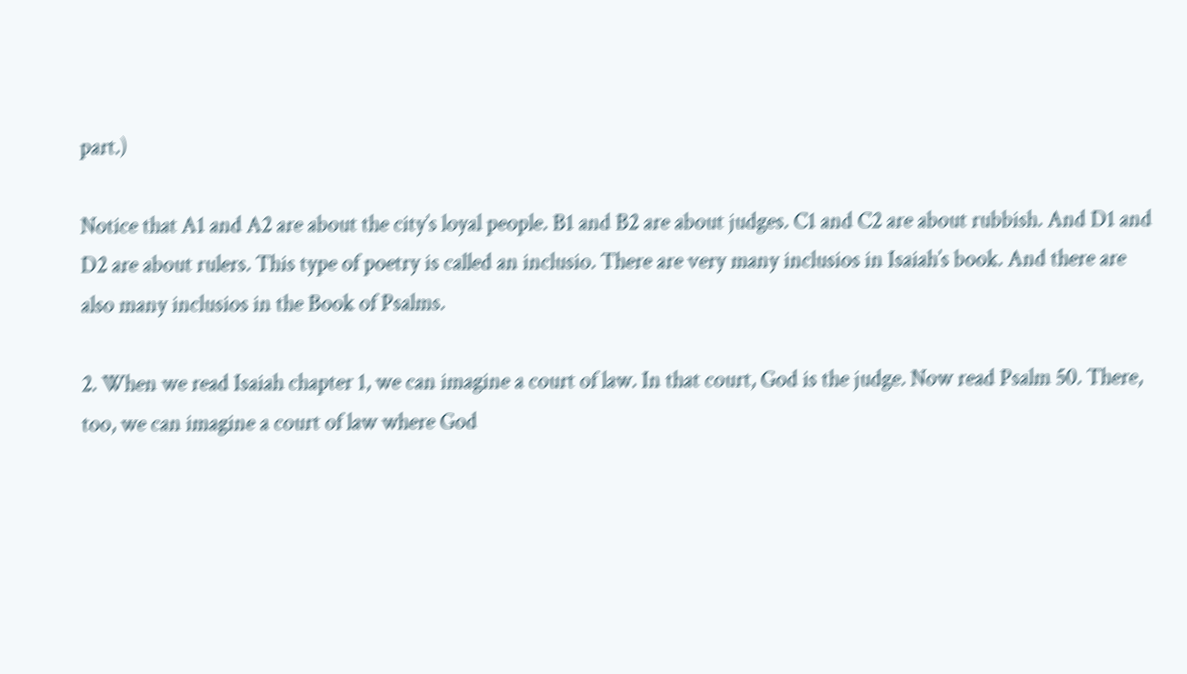part.)

Notice that A1 and A2 are about the city’s loyal people. B1 and B2 are about judges. C1 and C2 are about rubbish. And D1 and D2 are about rulers. This type of poetry is called an inclusio. There are very many inclusios in Isaiah’s book. And there are also many inclusios in the Book of Psalms.

2. When we read Isaiah chapter 1, we can imagine a court of law. In that court, God is the judge. Now read Psalm 50. There, too, we can imagine a court of law where God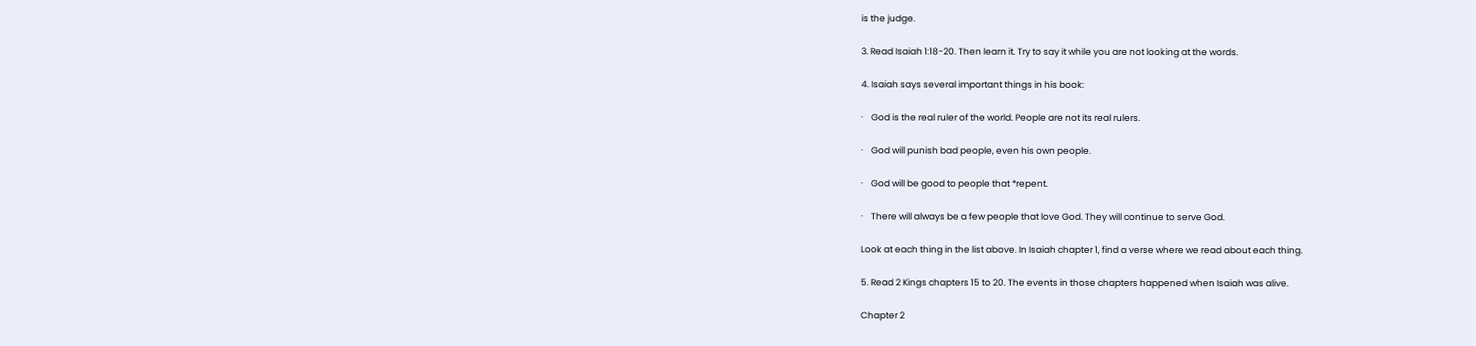is the judge.

3. Read Isaiah 1:18-20. Then learn it. Try to say it while you are not looking at the words.

4. Isaiah says several important things in his book:

·    God is the real ruler of the world. People are not its real rulers.

·    God will punish bad people, even his own people.

·    God will be good to people that *repent.

·    There will always be a few people that love God. They will continue to serve God.

Look at each thing in the list above. In Isaiah chapter 1, find a verse where we read about each thing.

5. Read 2 Kings chapters 15 to 20. The events in those chapters happened when Isaiah was alive.

Chapter 2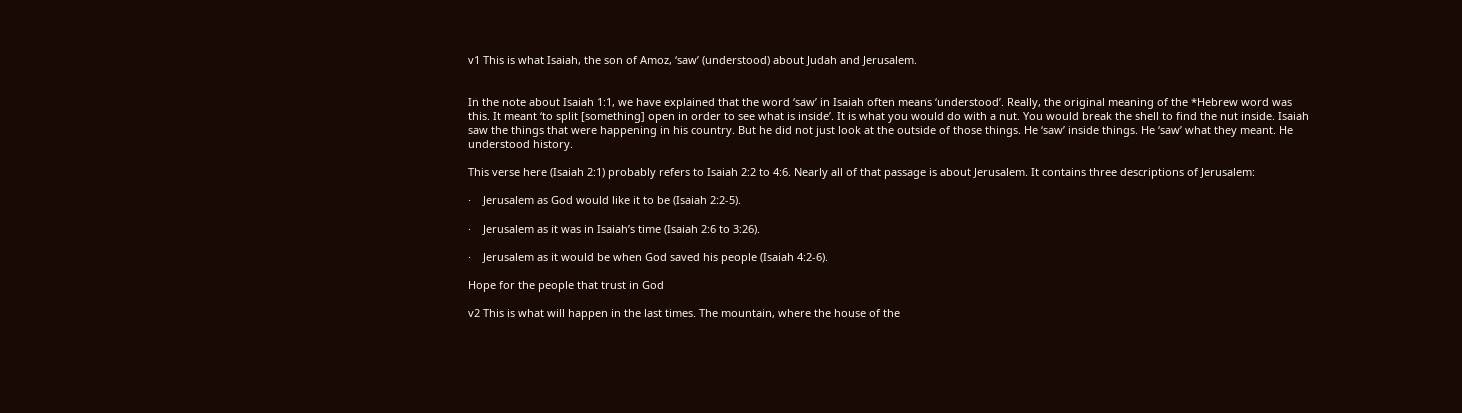v1 This is what Isaiah, the son of Amoz, ‘saw’ (understood) about Judah and Jerusalem.


In the note about Isaiah 1:1, we have explained that the word ‘saw’ in Isaiah often means ‘understood’. Really, the original meaning of the *Hebrew word was this. It meant ‘to split [something] open in order to see what is inside’. It is what you would do with a nut. You would break the shell to find the nut inside. Isaiah saw the things that were happening in his country. But he did not just look at the outside of those things. He ‘saw’ inside things. He ‘saw’ what they meant. He understood history.

This verse here (Isaiah 2:1) probably refers to Isaiah 2:2 to 4:6. Nearly all of that passage is about Jerusalem. It contains three descriptions of Jerusalem:

·    Jerusalem as God would like it to be (Isaiah 2:2-5).

·    Jerusalem as it was in Isaiah’s time (Isaiah 2:6 to 3:26).

·    Jerusalem as it would be when God saved his people (Isaiah 4:2-6).

Hope for the people that trust in God

v2 This is what will happen in the last times. The mountain, where the house of the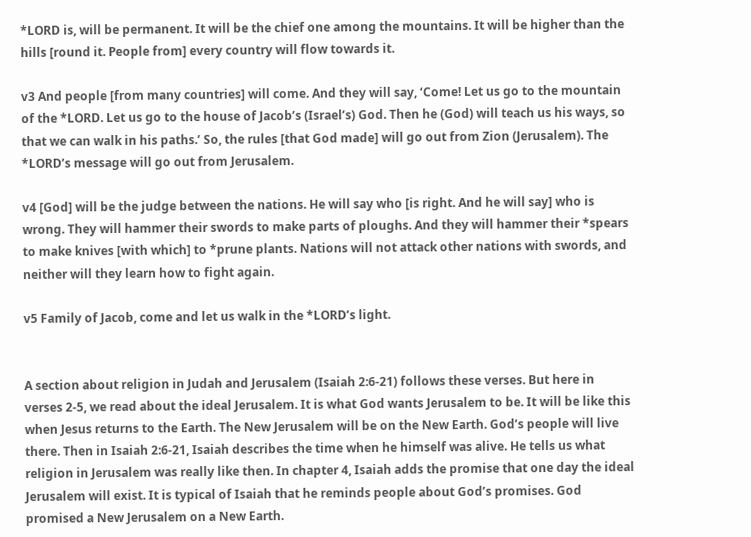*LORD is, will be permanent. It will be the chief one among the mountains. It will be higher than the hills [round it. People from] every country will flow towards it.

v3 And people [from many countries] will come. And they will say, ‘Come! Let us go to the mountain of the *LORD. Let us go to the house of Jacob’s (Israel’s) God. Then he (God) will teach us his ways, so that we can walk in his paths.’ So, the rules [that God made] will go out from Zion (Jerusalem). The *LORD’s message will go out from Jerusalem.

v4 [God] will be the judge between the nations. He will say who [is right. And he will say] who is wrong. They will hammer their swords to make parts of ploughs. And they will hammer their *spears to make knives [with which] to *prune plants. Nations will not attack other nations with swords, and neither will they learn how to fight again.

v5 Family of Jacob, come and let us walk in the *LORD’s light.


A section about religion in Judah and Jerusalem (Isaiah 2:6-21) follows these verses. But here in verses 2-5, we read about the ideal Jerusalem. It is what God wants Jerusalem to be. It will be like this when Jesus returns to the Earth. The New Jerusalem will be on the New Earth. God’s people will live there. Then in Isaiah 2:6-21, Isaiah describes the time when he himself was alive. He tells us what religion in Jerusalem was really like then. In chapter 4, Isaiah adds the promise that one day the ideal Jerusalem will exist. It is typical of Isaiah that he reminds people about God’s promises. God promised a New Jerusalem on a New Earth.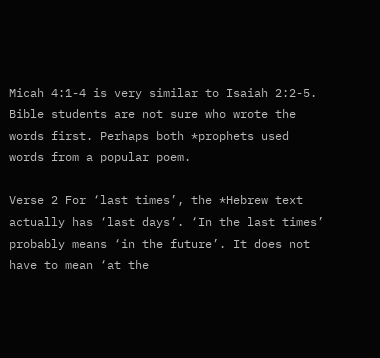Micah 4:1-4 is very similar to Isaiah 2:2-5. Bible students are not sure who wrote the words first. Perhaps both *prophets used words from a popular poem.

Verse 2 For ‘last times’, the *Hebrew text actually has ‘last days’. ‘In the last times’ probably means ‘in the future’. It does not have to mean ‘at the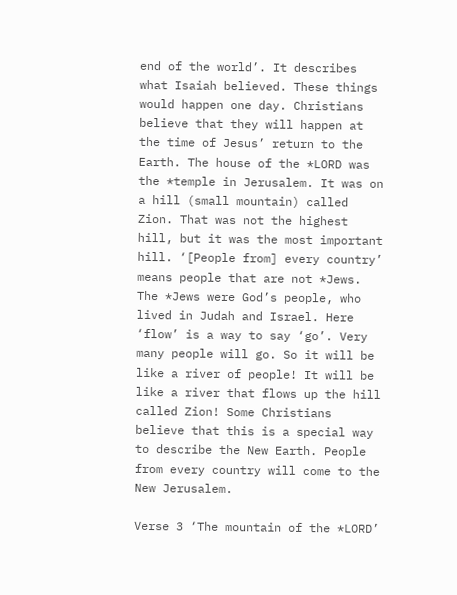end of the world’. It describes what Isaiah believed. These things would happen one day. Christians believe that they will happen at the time of Jesus’ return to the Earth. The house of the *LORD was the *temple in Jerusalem. It was on a hill (small mountain) called Zion. That was not the highest hill, but it was the most important hill. ‘[People from] every country’ means people that are not *Jews. The *Jews were God’s people, who lived in Judah and Israel. Here ‘flow’ is a way to say ‘go’. Very many people will go. So it will be like a river of people! It will be like a river that flows up the hill called Zion! Some Christians believe that this is a special way to describe the New Earth. People from every country will come to the New Jerusalem.

Verse 3 ‘The mountain of the *LORD’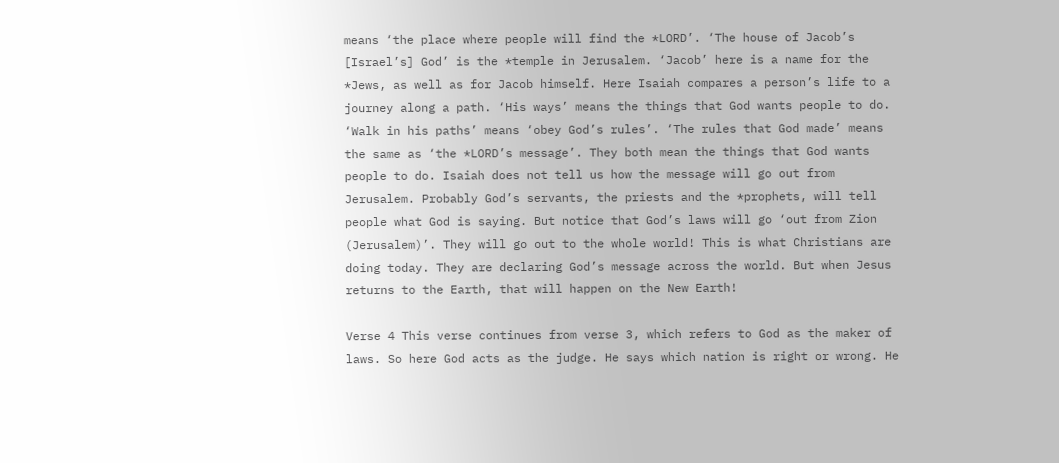means ‘the place where people will find the *LORD’. ‘The house of Jacob’s [Israel’s] God’ is the *temple in Jerusalem. ‘Jacob’ here is a name for the *Jews, as well as for Jacob himself. Here Isaiah compares a person’s life to a journey along a path. ‘His ways’ means the things that God wants people to do. ‘Walk in his paths’ means ‘obey God’s rules’. ‘The rules that God made’ means the same as ‘the *LORD’s message’. They both mean the things that God wants people to do. Isaiah does not tell us how the message will go out from Jerusalem. Probably God’s servants, the priests and the *prophets, will tell people what God is saying. But notice that God’s laws will go ‘out from Zion (Jerusalem)’. They will go out to the whole world! This is what Christians are doing today. They are declaring God’s message across the world. But when Jesus returns to the Earth, that will happen on the New Earth!

Verse 4 This verse continues from verse 3, which refers to God as the maker of laws. So here God acts as the judge. He says which nation is right or wrong. He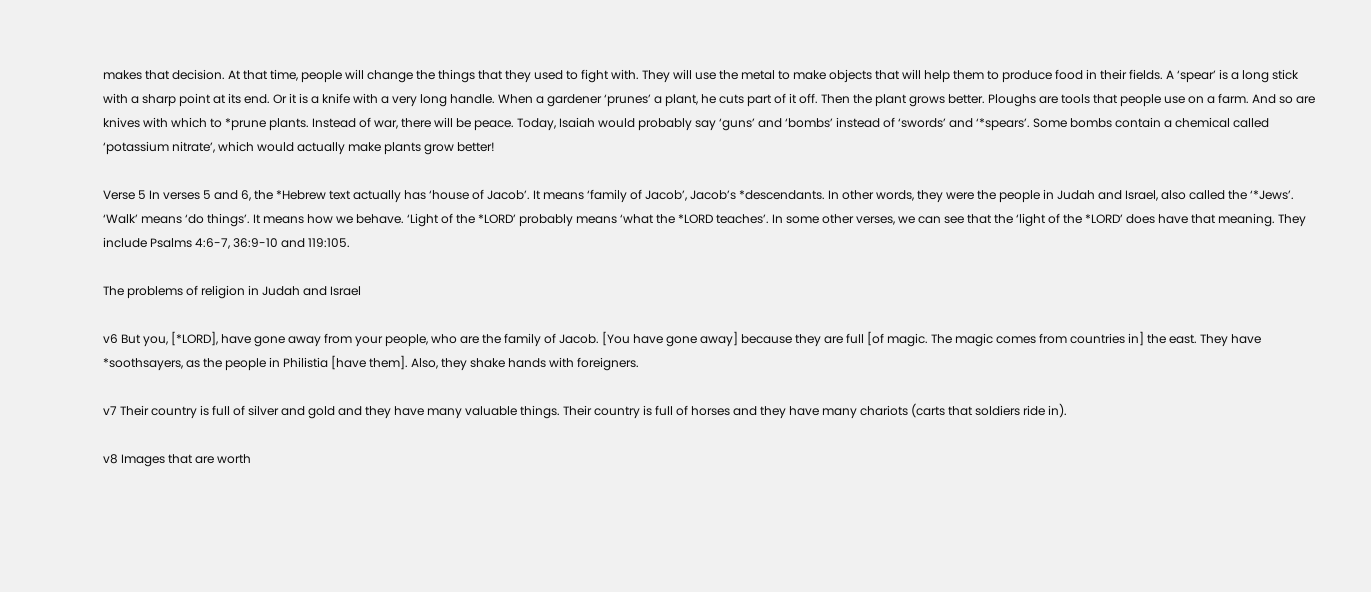makes that decision. At that time, people will change the things that they used to fight with. They will use the metal to make objects that will help them to produce food in their fields. A ‘spear’ is a long stick with a sharp point at its end. Or it is a knife with a very long handle. When a gardener ‘prunes’ a plant, he cuts part of it off. Then the plant grows better. Ploughs are tools that people use on a farm. And so are knives with which to *prune plants. Instead of war, there will be peace. Today, Isaiah would probably say ‘guns’ and ‘bombs’ instead of ‘swords’ and ‘*spears’. Some bombs contain a chemical called ‘potassium nitrate’, which would actually make plants grow better!

Verse 5 In verses 5 and 6, the *Hebrew text actually has ‘house of Jacob’. It means ‘family of Jacob’, Jacob’s *descendants. In other words, they were the people in Judah and Israel, also called the ‘*Jews’. ‘Walk’ means ‘do things’. It means how we behave. ‘Light of the *LORD’ probably means ‘what the *LORD teaches’. In some other verses, we can see that the ‘light of the *LORD’ does have that meaning. They include Psalms 4:6-7, 36:9-10 and 119:105.

The problems of religion in Judah and Israel

v6 But you, [*LORD], have gone away from your people, who are the family of Jacob. [You have gone away] because they are full [of magic. The magic comes from countries in] the east. They have *soothsayers, as the people in Philistia [have them]. Also, they shake hands with foreigners.

v7 Their country is full of silver and gold and they have many valuable things. Their country is full of horses and they have many chariots (carts that soldiers ride in).

v8 Images that are worth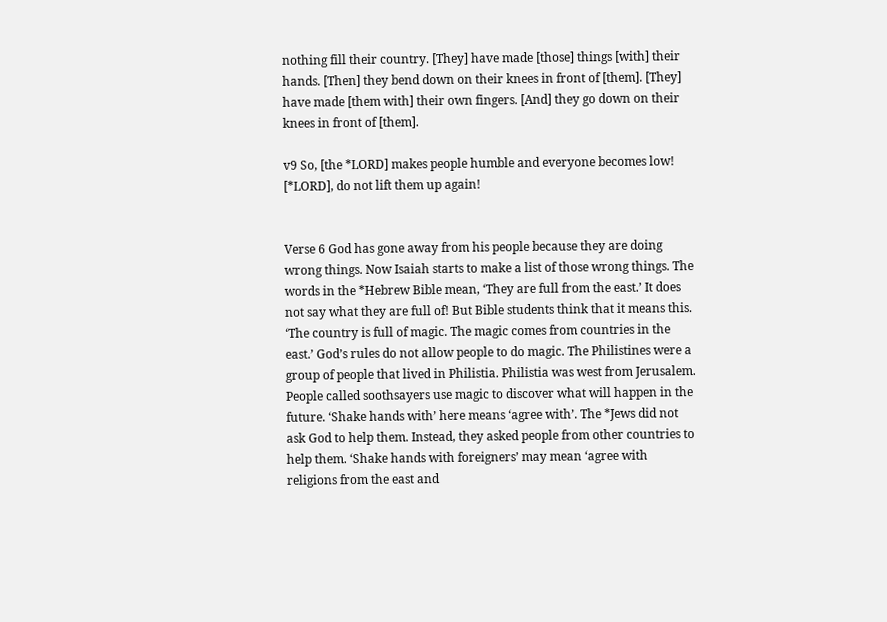nothing fill their country. [They] have made [those] things [with] their hands. [Then] they bend down on their knees in front of [them]. [They] have made [them with] their own fingers. [And] they go down on their knees in front of [them].

v9 So, [the *LORD] makes people humble and everyone becomes low! [*LORD], do not lift them up again!


Verse 6 God has gone away from his people because they are doing wrong things. Now Isaiah starts to make a list of those wrong things. The words in the *Hebrew Bible mean, ‘They are full from the east.’ It does not say what they are full of! But Bible students think that it means this. ‘The country is full of magic. The magic comes from countries in the east.’ God’s rules do not allow people to do magic. The Philistines were a group of people that lived in Philistia. Philistia was west from Jerusalem. People called soothsayers use magic to discover what will happen in the future. ‘Shake hands with’ here means ‘agree with’. The *Jews did not ask God to help them. Instead, they asked people from other countries to help them. ‘Shake hands with foreigners’ may mean ‘agree with religions from the east and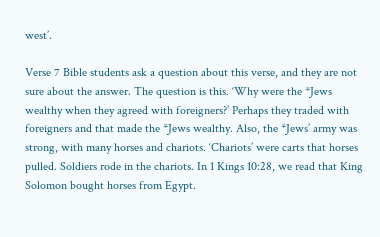west’.

Verse 7 Bible students ask a question about this verse, and they are not sure about the answer. The question is this. ‘Why were the *Jews wealthy when they agreed with foreigners?’ Perhaps they traded with foreigners and that made the *Jews wealthy. Also, the *Jews’ army was strong, with many horses and chariots. ‘Chariots’ were carts that horses pulled. Soldiers rode in the chariots. In 1 Kings 10:28, we read that King Solomon bought horses from Egypt.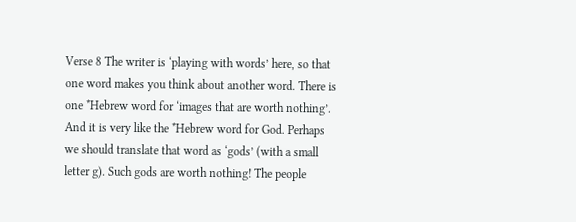Verse 8 The writer is ‘playing with words’ here, so that one word makes you think about another word. There is one *Hebrew word for ‘images that are worth nothing’. And it is very like the *Hebrew word for God. Perhaps we should translate that word as ‘gods’ (with a small letter g). Such gods are worth nothing! The people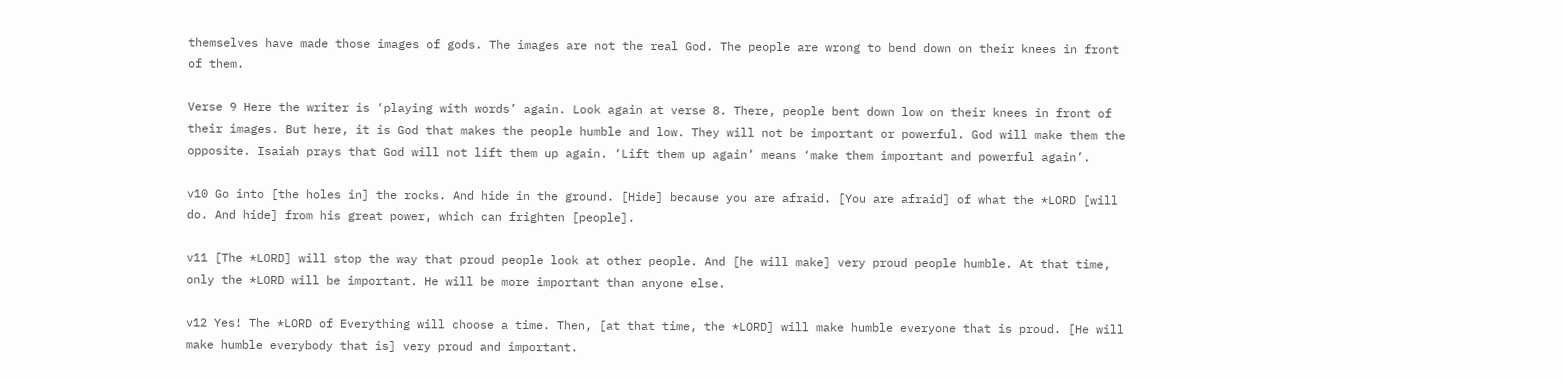themselves have made those images of gods. The images are not the real God. The people are wrong to bend down on their knees in front of them.

Verse 9 Here the writer is ‘playing with words’ again. Look again at verse 8. There, people bent down low on their knees in front of their images. But here, it is God that makes the people humble and low. They will not be important or powerful. God will make them the opposite. Isaiah prays that God will not lift them up again. ‘Lift them up again’ means ‘make them important and powerful again’.

v10 Go into [the holes in] the rocks. And hide in the ground. [Hide] because you are afraid. [You are afraid] of what the *LORD [will do. And hide] from his great power, which can frighten [people].

v11 [The *LORD] will stop the way that proud people look at other people. And [he will make] very proud people humble. At that time, only the *LORD will be important. He will be more important than anyone else.

v12 Yes! The *LORD of Everything will choose a time. Then, [at that time, the *LORD] will make humble everyone that is proud. [He will make humble everybody that is] very proud and important.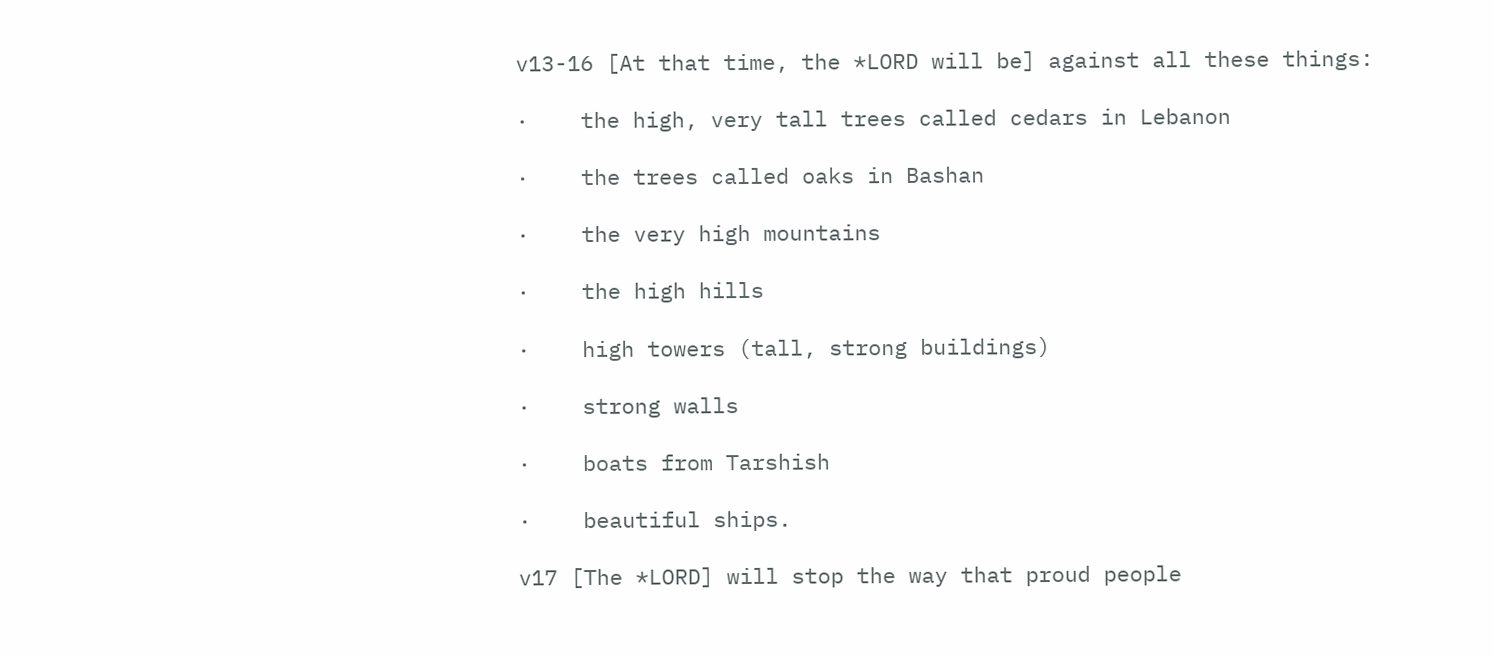v13-16 [At that time, the *LORD will be] against all these things:

·    the high, very tall trees called cedars in Lebanon

·    the trees called oaks in Bashan

·    the very high mountains

·    the high hills

·    high towers (tall, strong buildings)

·    strong walls

·    boats from Tarshish

·    beautiful ships.

v17 [The *LORD] will stop the way that proud people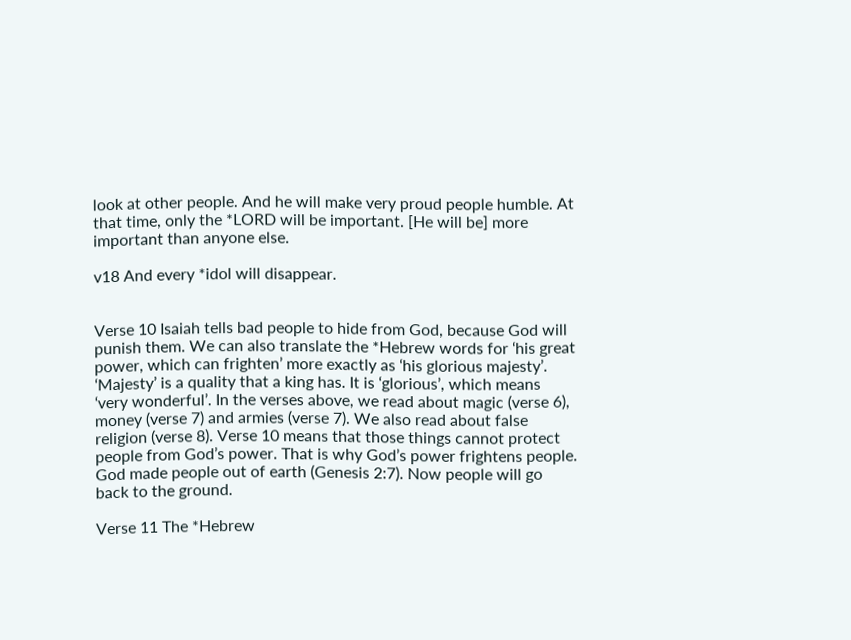look at other people. And he will make very proud people humble. At that time, only the *LORD will be important. [He will be] more important than anyone else.

v18 And every *idol will disappear.


Verse 10 Isaiah tells bad people to hide from God, because God will punish them. We can also translate the *Hebrew words for ‘his great power, which can frighten’ more exactly as ‘his glorious majesty’. ‘Majesty’ is a quality that a king has. It is ‘glorious’, which means ‘very wonderful’. In the verses above, we read about magic (verse 6), money (verse 7) and armies (verse 7). We also read about false religion (verse 8). Verse 10 means that those things cannot protect people from God’s power. That is why God’s power frightens people. God made people out of earth (Genesis 2:7). Now people will go back to the ground.

Verse 11 The *Hebrew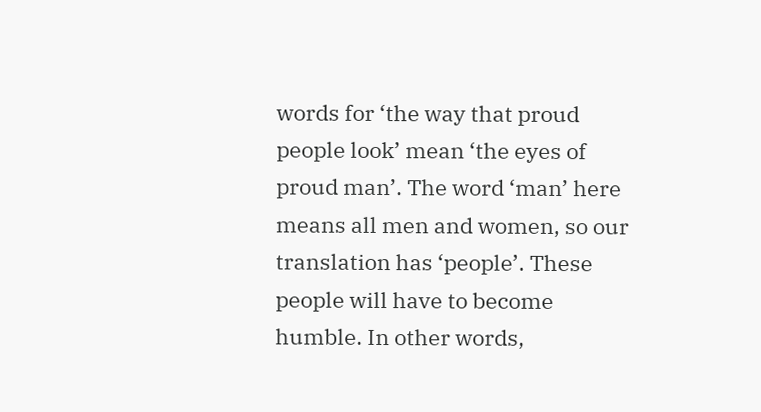words for ‘the way that proud people look’ mean ‘the eyes of proud man’. The word ‘man’ here means all men and women, so our translation has ‘people’. These people will have to become humble. In other words,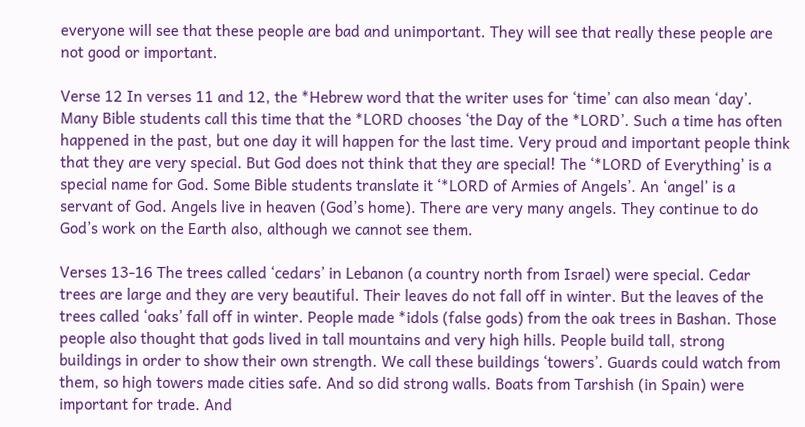everyone will see that these people are bad and unimportant. They will see that really these people are not good or important.

Verse 12 In verses 11 and 12, the *Hebrew word that the writer uses for ‘time’ can also mean ‘day’. Many Bible students call this time that the *LORD chooses ‘the Day of the *LORD’. Such a time has often happened in the past, but one day it will happen for the last time. Very proud and important people think that they are very special. But God does not think that they are special! The ‘*LORD of Everything’ is a special name for God. Some Bible students translate it ‘*LORD of Armies of Angels’. An ‘angel’ is a servant of God. Angels live in heaven (God’s home). There are very many angels. They continue to do God’s work on the Earth also, although we cannot see them.

Verses 13-16 The trees called ‘cedars’ in Lebanon (a country north from Israel) were special. Cedar trees are large and they are very beautiful. Their leaves do not fall off in winter. But the leaves of the trees called ‘oaks’ fall off in winter. People made *idols (false gods) from the oak trees in Bashan. Those people also thought that gods lived in tall mountains and very high hills. People build tall, strong buildings in order to show their own strength. We call these buildings ‘towers’. Guards could watch from them, so high towers made cities safe. And so did strong walls. Boats from Tarshish (in Spain) were important for trade. And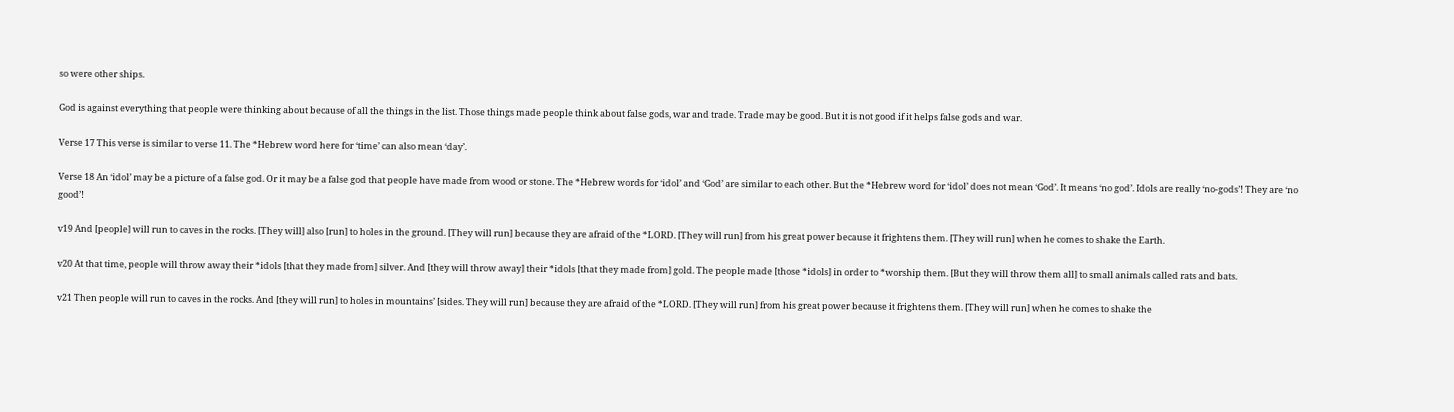so were other ships.

God is against everything that people were thinking about because of all the things in the list. Those things made people think about false gods, war and trade. Trade may be good. But it is not good if it helps false gods and war.

Verse 17 This verse is similar to verse 11. The *Hebrew word here for ‘time’ can also mean ‘day’.

Verse 18 An ‘idol’ may be a picture of a false god. Or it may be a false god that people have made from wood or stone. The *Hebrew words for ‘idol’ and ‘God’ are similar to each other. But the *Hebrew word for ‘idol’ does not mean ‘God’. It means ‘no god’. Idols are really ‘no-gods’! They are ‘no good’!

v19 And [people] will run to caves in the rocks. [They will] also [run] to holes in the ground. [They will run] because they are afraid of the *LORD. [They will run] from his great power because it frightens them. [They will run] when he comes to shake the Earth.

v20 At that time, people will throw away their *idols [that they made from] silver. And [they will throw away] their *idols [that they made from] gold. The people made [those *idols] in order to *worship them. [But they will throw them all] to small animals called rats and bats.

v21 Then people will run to caves in the rocks. And [they will run] to holes in mountains’ [sides. They will run] because they are afraid of the *LORD. [They will run] from his great power because it frightens them. [They will run] when he comes to shake the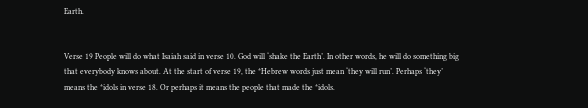Earth.


Verse 19 People will do what Isaiah said in verse 10. God will ‘shake the Earth’. In other words, he will do something big that everybody knows about. At the start of verse 19, the *Hebrew words just mean ‘they will run’. Perhaps ‘they’ means the *idols in verse 18. Or perhaps it means the people that made the *idols.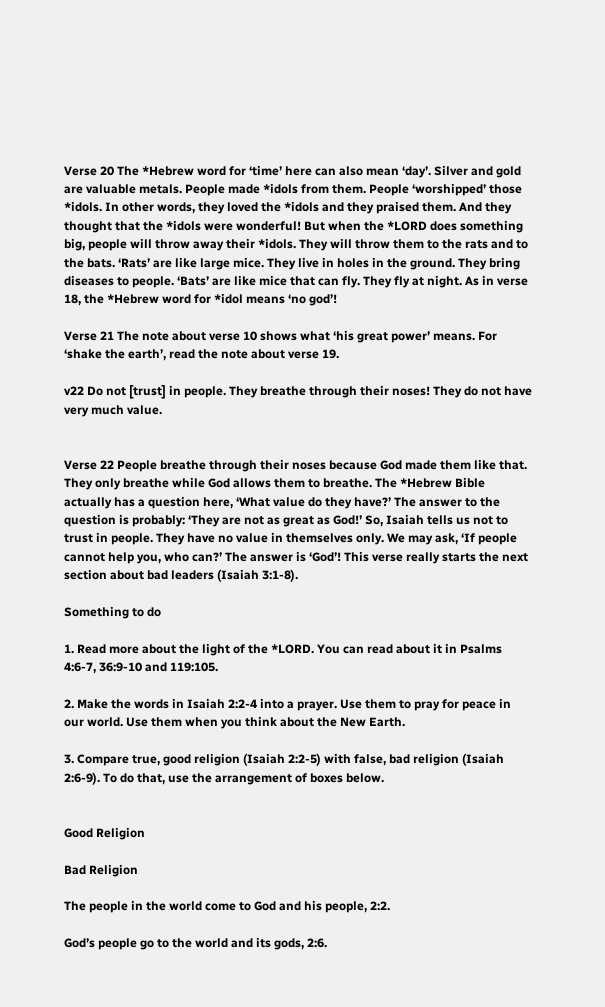Verse 20 The *Hebrew word for ‘time’ here can also mean ‘day’. Silver and gold are valuable metals. People made *idols from them. People ‘worshipped’ those *idols. In other words, they loved the *idols and they praised them. And they thought that the *idols were wonderful! But when the *LORD does something big, people will throw away their *idols. They will throw them to the rats and to the bats. ‘Rats’ are like large mice. They live in holes in the ground. They bring diseases to people. ‘Bats’ are like mice that can fly. They fly at night. As in verse 18, the *Hebrew word for *idol means ‘no god’!

Verse 21 The note about verse 10 shows what ‘his great power’ means. For ‘shake the earth’, read the note about verse 19.

v22 Do not [trust] in people. They breathe through their noses! They do not have very much value.


Verse 22 People breathe through their noses because God made them like that. They only breathe while God allows them to breathe. The *Hebrew Bible actually has a question here, ‘What value do they have?’ The answer to the question is probably: ‘They are not as great as God!’ So, Isaiah tells us not to trust in people. They have no value in themselves only. We may ask, ‘If people cannot help you, who can?’ The answer is ‘God’! This verse really starts the next section about bad leaders (Isaiah 3:1-8).

Something to do

1. Read more about the light of the *LORD. You can read about it in Psalms 4:6-7, 36:9-10 and 119:105.

2. Make the words in Isaiah 2:2-4 into a prayer. Use them to pray for peace in our world. Use them when you think about the New Earth.

3. Compare true, good religion (Isaiah 2:2-5) with false, bad religion (Isaiah 2:6-9). To do that, use the arrangement of boxes below.


Good Religion

Bad Religion

The people in the world come to God and his people, 2:2.

God’s people go to the world and its gods, 2:6.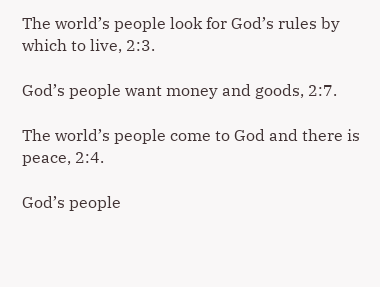The world’s people look for God’s rules by which to live, 2:3.

God’s people want money and goods, 2:7.

The world’s people come to God and there is peace, 2:4.

God’s people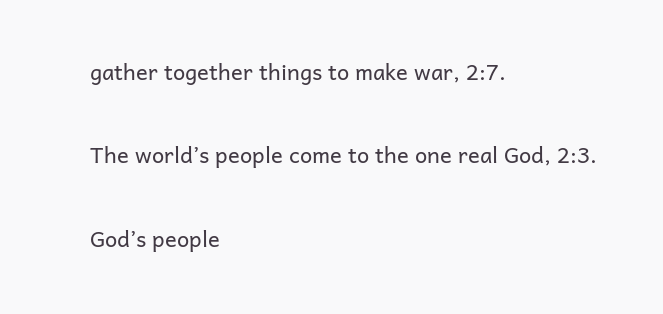gather together things to make war, 2:7.

The world’s people come to the one real God, 2:3.

God’s people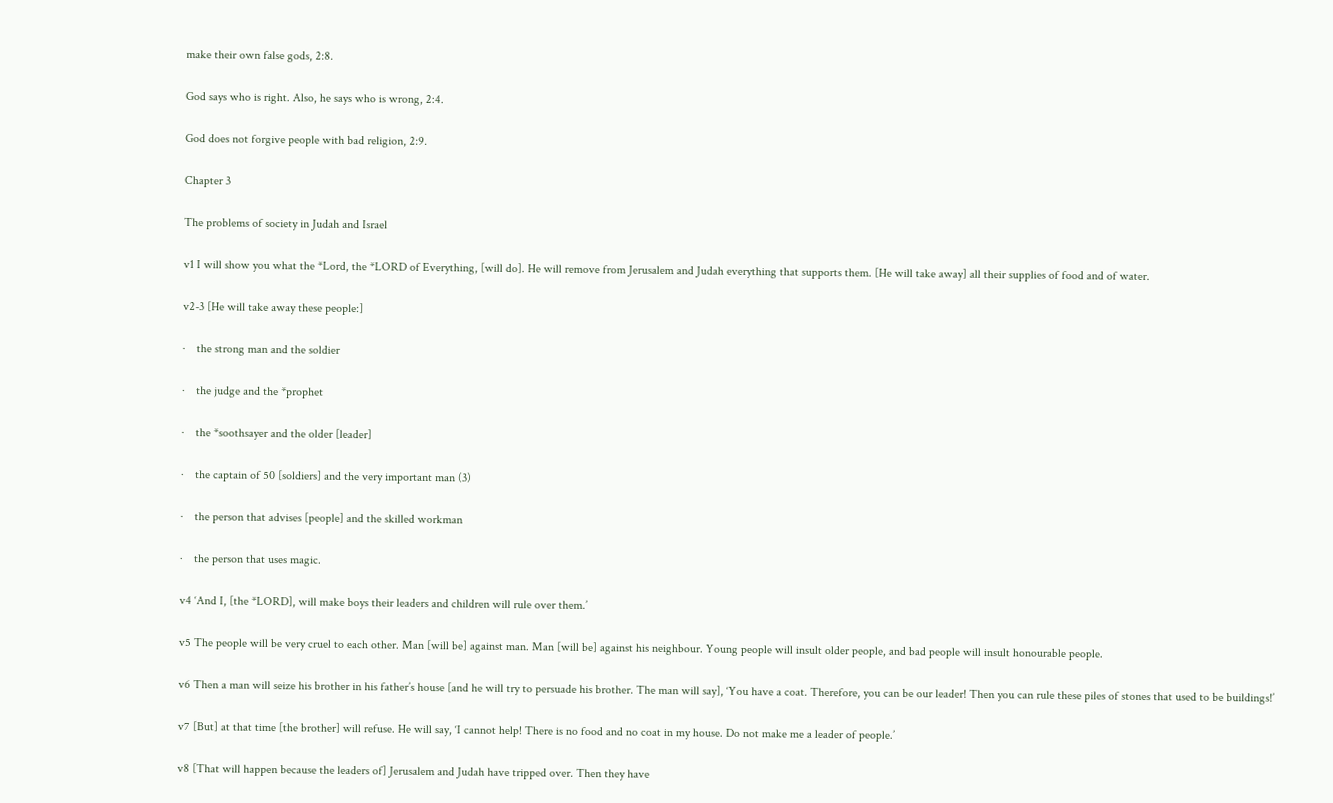make their own false gods, 2:8.

God says who is right. Also, he says who is wrong, 2:4.

God does not forgive people with bad religion, 2:9.

Chapter 3

The problems of society in Judah and Israel

v1 I will show you what the *Lord, the *LORD of Everything, [will do]. He will remove from Jerusalem and Judah everything that supports them. [He will take away] all their supplies of food and of water.

v2-3 [He will take away these people:]

·    the strong man and the soldier

·    the judge and the *prophet

·    the *soothsayer and the older [leader]

·    the captain of 50 [soldiers] and the very important man (3)

·    the person that advises [people] and the skilled workman

·    the person that uses magic.

v4 ‘And I, [the *LORD], will make boys their leaders and children will rule over them.’

v5 The people will be very cruel to each other. Man [will be] against man. Man [will be] against his neighbour. Young people will insult older people, and bad people will insult honourable people.

v6 Then a man will seize his brother in his father’s house [and he will try to persuade his brother. The man will say], ‘You have a coat. Therefore, you can be our leader! Then you can rule these piles of stones that used to be buildings!’

v7 [But] at that time [the brother] will refuse. He will say, ‘I cannot help! There is no food and no coat in my house. Do not make me a leader of people.’

v8 [That will happen because the leaders of] Jerusalem and Judah have tripped over. Then they have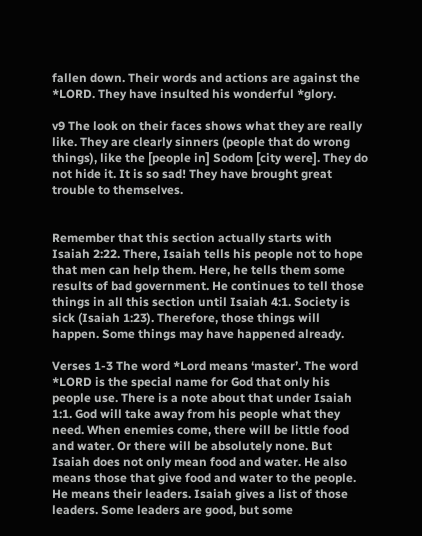fallen down. Their words and actions are against the *LORD. They have insulted his wonderful *glory.

v9 The look on their faces shows what they are really like. They are clearly sinners (people that do wrong things), like the [people in] Sodom [city were]. They do not hide it. It is so sad! They have brought great trouble to themselves.


Remember that this section actually starts with Isaiah 2:22. There, Isaiah tells his people not to hope that men can help them. Here, he tells them some results of bad government. He continues to tell those things in all this section until Isaiah 4:1. Society is sick (Isaiah 1:23). Therefore, those things will happen. Some things may have happened already.

Verses 1-3 The word *Lord means ‘master’. The word *LORD is the special name for God that only his people use. There is a note about that under Isaiah 1:1. God will take away from his people what they need. When enemies come, there will be little food and water. Or there will be absolutely none. But Isaiah does not only mean food and water. He also means those that give food and water to the people. He means their leaders. Isaiah gives a list of those leaders. Some leaders are good, but some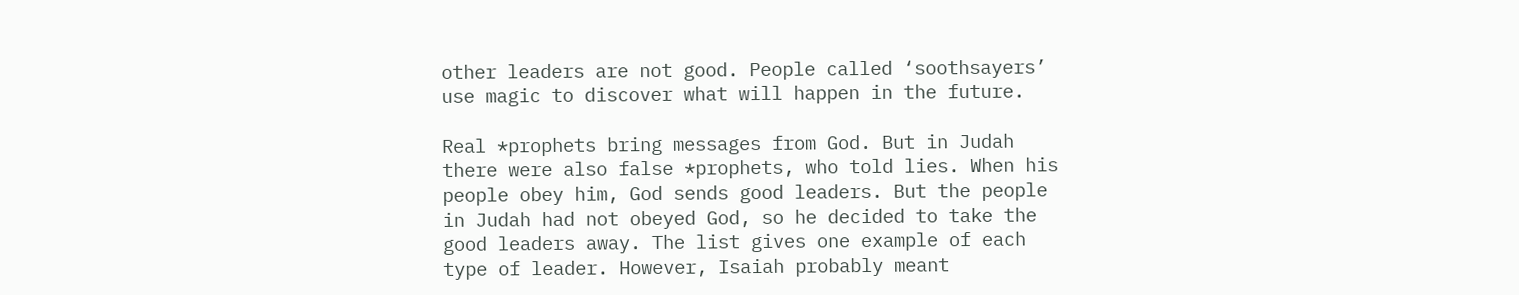other leaders are not good. People called ‘soothsayers’ use magic to discover what will happen in the future.

Real *prophets bring messages from God. But in Judah there were also false *prophets, who told lies. When his people obey him, God sends good leaders. But the people in Judah had not obeyed God, so he decided to take the good leaders away. The list gives one example of each type of leader. However, Isaiah probably meant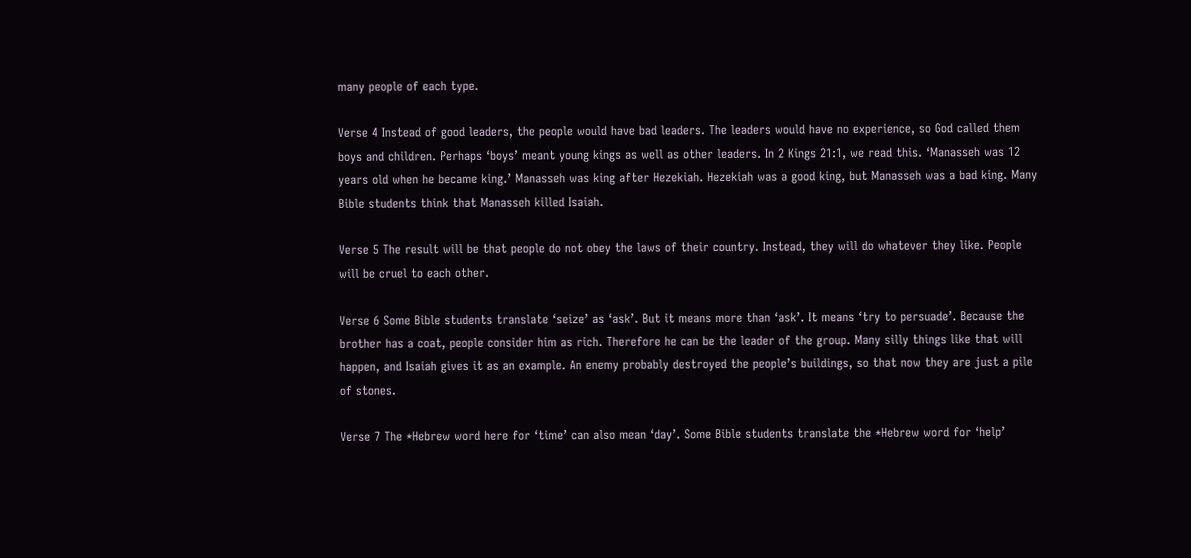many people of each type.

Verse 4 Instead of good leaders, the people would have bad leaders. The leaders would have no experience, so God called them boys and children. Perhaps ‘boys’ meant young kings as well as other leaders. In 2 Kings 21:1, we read this. ‘Manasseh was 12 years old when he became king.’ Manasseh was king after Hezekiah. Hezekiah was a good king, but Manasseh was a bad king. Many Bible students think that Manasseh killed Isaiah.

Verse 5 The result will be that people do not obey the laws of their country. Instead, they will do whatever they like. People will be cruel to each other.

Verse 6 Some Bible students translate ‘seize’ as ‘ask’. But it means more than ‘ask’. It means ‘try to persuade’. Because the brother has a coat, people consider him as rich. Therefore he can be the leader of the group. Many silly things like that will happen, and Isaiah gives it as an example. An enemy probably destroyed the people’s buildings, so that now they are just a pile of stones.

Verse 7 The *Hebrew word here for ‘time’ can also mean ‘day’. Some Bible students translate the *Hebrew word for ‘help’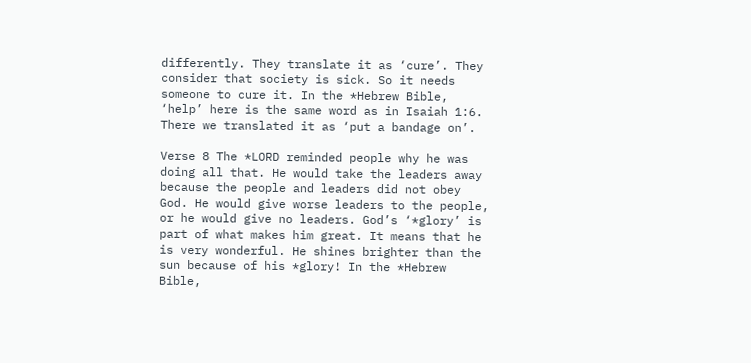differently. They translate it as ‘cure’. They consider that society is sick. So it needs someone to cure it. In the *Hebrew Bible, ‘help’ here is the same word as in Isaiah 1:6. There we translated it as ‘put a bandage on’.

Verse 8 The *LORD reminded people why he was doing all that. He would take the leaders away because the people and leaders did not obey God. He would give worse leaders to the people, or he would give no leaders. God’s ‘*glory’ is part of what makes him great. It means that he is very wonderful. He shines brighter than the sun because of his *glory! In the *Hebrew Bible,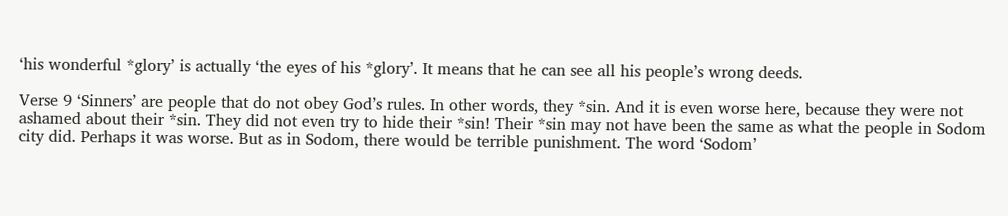‘his wonderful *glory’ is actually ‘the eyes of his *glory’. It means that he can see all his people’s wrong deeds.

Verse 9 ‘Sinners’ are people that do not obey God’s rules. In other words, they *sin. And it is even worse here, because they were not ashamed about their *sin. They did not even try to hide their *sin! Their *sin may not have been the same as what the people in Sodom city did. Perhaps it was worse. But as in Sodom, there would be terrible punishment. The word ‘Sodom’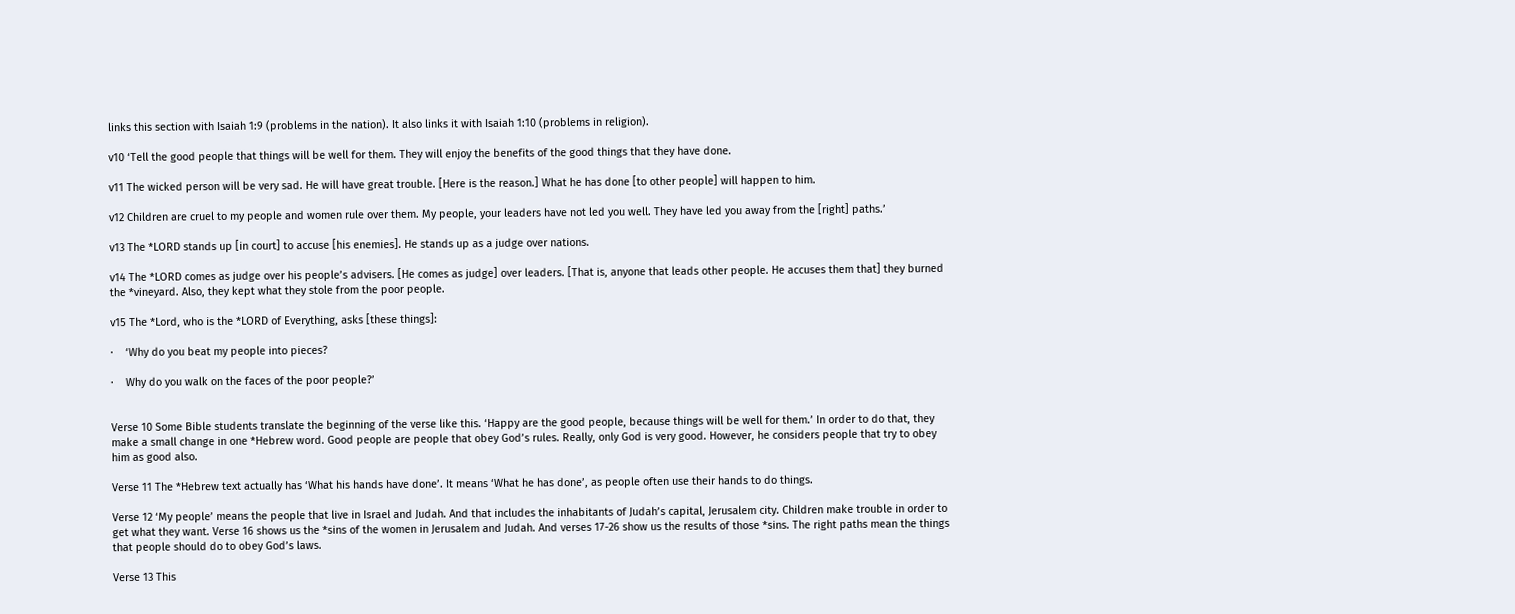links this section with Isaiah 1:9 (problems in the nation). It also links it with Isaiah 1:10 (problems in religion).

v10 ‘Tell the good people that things will be well for them. They will enjoy the benefits of the good things that they have done.

v11 The wicked person will be very sad. He will have great trouble. [Here is the reason.] What he has done [to other people] will happen to him.

v12 Children are cruel to my people and women rule over them. My people, your leaders have not led you well. They have led you away from the [right] paths.’

v13 The *LORD stands up [in court] to accuse [his enemies]. He stands up as a judge over nations.

v14 The *LORD comes as judge over his people’s advisers. [He comes as judge] over leaders. [That is, anyone that leads other people. He accuses them that] they burned the *vineyard. Also, they kept what they stole from the poor people.

v15 The *Lord, who is the *LORD of Everything, asks [these things]:

·    ‘Why do you beat my people into pieces?

·    Why do you walk on the faces of the poor people?’


Verse 10 Some Bible students translate the beginning of the verse like this. ‘Happy are the good people, because things will be well for them.’ In order to do that, they make a small change in one *Hebrew word. Good people are people that obey God’s rules. Really, only God is very good. However, he considers people that try to obey him as good also.

Verse 11 The *Hebrew text actually has ‘What his hands have done’. It means ‘What he has done’, as people often use their hands to do things.

Verse 12 ‘My people’ means the people that live in Israel and Judah. And that includes the inhabitants of Judah’s capital, Jerusalem city. Children make trouble in order to get what they want. Verse 16 shows us the *sins of the women in Jerusalem and Judah. And verses 17-26 show us the results of those *sins. The right paths mean the things that people should do to obey God’s laws.

Verse 13 This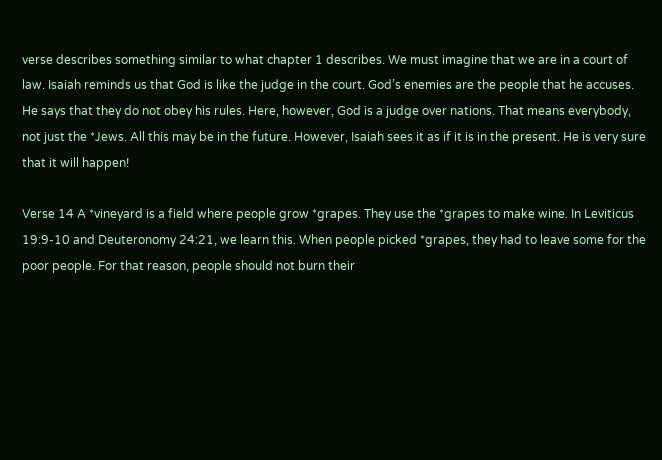verse describes something similar to what chapter 1 describes. We must imagine that we are in a court of law. Isaiah reminds us that God is like the judge in the court. God’s enemies are the people that he accuses. He says that they do not obey his rules. Here, however, God is a judge over nations. That means everybody, not just the *Jews. All this may be in the future. However, Isaiah sees it as if it is in the present. He is very sure that it will happen!

Verse 14 A *vineyard is a field where people grow *grapes. They use the *grapes to make wine. In Leviticus 19:9-10 and Deuteronomy 24:21, we learn this. When people picked *grapes, they had to leave some for the poor people. For that reason, people should not burn their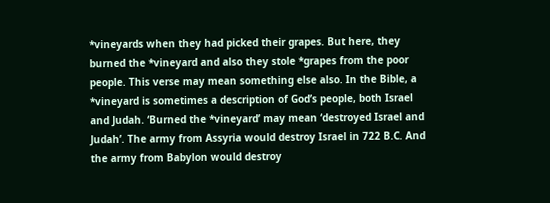*vineyards when they had picked their grapes. But here, they burned the *vineyard and also they stole *grapes from the poor people. This verse may mean something else also. In the Bible, a *vineyard is sometimes a description of God’s people, both Israel and Judah. ‘Burned the *vineyard’ may mean ‘destroyed Israel and Judah’. The army from Assyria would destroy Israel in 722 B.C. And the army from Babylon would destroy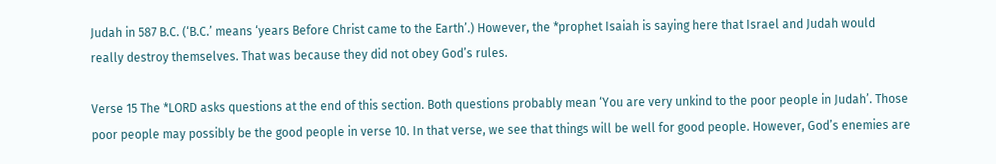Judah in 587 B.C. (‘B.C.’ means ‘years Before Christ came to the Earth’.) However, the *prophet Isaiah is saying here that Israel and Judah would really destroy themselves. That was because they did not obey God’s rules.

Verse 15 The *LORD asks questions at the end of this section. Both questions probably mean ‘You are very unkind to the poor people in Judah’. Those poor people may possibly be the good people in verse 10. In that verse, we see that things will be well for good people. However, God’s enemies are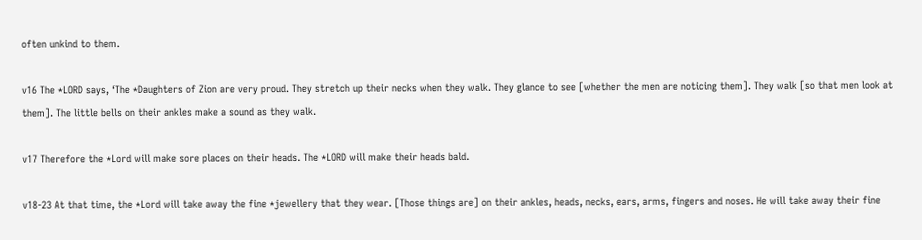often unkind to them.

v16 The *LORD says, ‘The *Daughters of Zion are very proud. They stretch up their necks when they walk. They glance to see [whether the men are noticing them]. They walk [so that men look at them]. The little bells on their ankles make a sound as they walk.

v17 Therefore the *Lord will make sore places on their heads. The *LORD will make their heads bald.

v18-23 At that time, the *Lord will take away the fine *jewellery that they wear. [Those things are] on their ankles, heads, necks, ears, arms, fingers and noses. He will take away their fine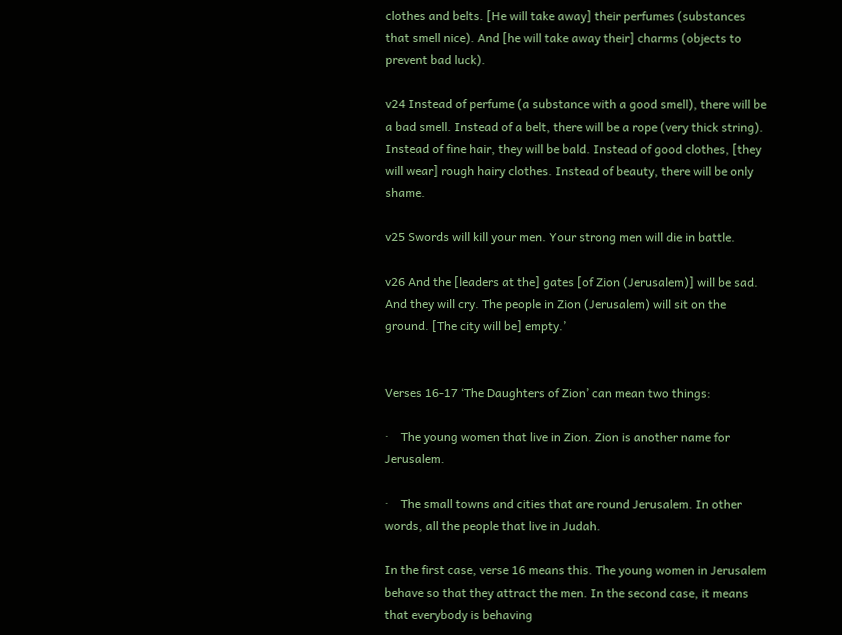clothes and belts. [He will take away] their perfumes (substances that smell nice). And [he will take away their] charms (objects to prevent bad luck).

v24 Instead of perfume (a substance with a good smell), there will be a bad smell. Instead of a belt, there will be a rope (very thick string). Instead of fine hair, they will be bald. Instead of good clothes, [they will wear] rough hairy clothes. Instead of beauty, there will be only shame.

v25 Swords will kill your men. Your strong men will die in battle.

v26 And the [leaders at the] gates [of Zion (Jerusalem)] will be sad. And they will cry. The people in Zion (Jerusalem) will sit on the ground. [The city will be] empty.’


Verses 16-17 ‘The Daughters of Zion’ can mean two things:

·    The young women that live in Zion. Zion is another name for Jerusalem.

·    The small towns and cities that are round Jerusalem. In other words, all the people that live in Judah.

In the first case, verse 16 means this. The young women in Jerusalem behave so that they attract the men. In the second case, it means that everybody is behaving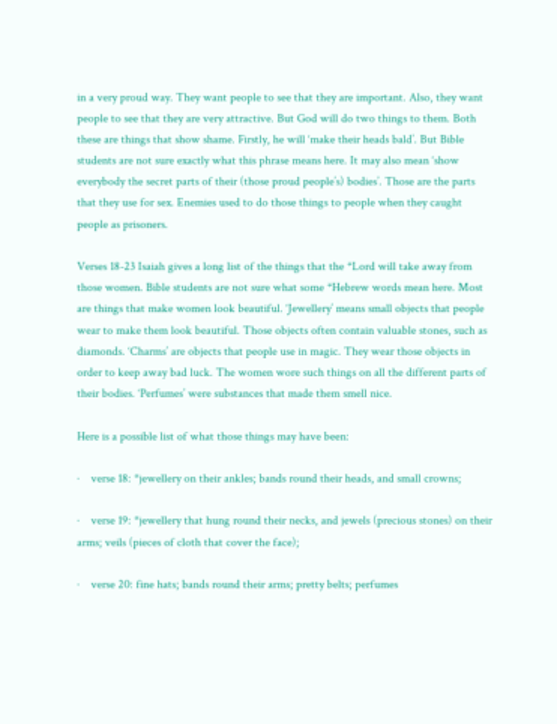in a very proud way. They want people to see that they are important. Also, they want people to see that they are very attractive. But God will do two things to them. Both these are things that show shame. Firstly, he will ‘make their heads bald’. But Bible students are not sure exactly what this phrase means here. It may also mean ‘show everybody the secret parts of their (those proud people’s) bodies’. Those are the parts that they use for sex. Enemies used to do those things to people when they caught people as prisoners.

Verses 18-23 Isaiah gives a long list of the things that the *Lord will take away from those women. Bible students are not sure what some *Hebrew words mean here. Most are things that make women look beautiful. ‘Jewellery’ means small objects that people wear to make them look beautiful. Those objects often contain valuable stones, such as diamonds. ‘Charms’ are objects that people use in magic. They wear those objects in order to keep away bad luck. The women wore such things on all the different parts of their bodies. ‘Perfumes’ were substances that made them smell nice.

Here is a possible list of what those things may have been:

·    verse 18: *jewellery on their ankles; bands round their heads, and small crowns;

·    verse 19: *jewellery that hung round their necks, and jewels (precious stones) on their arms; veils (pieces of cloth that cover the face);

·    verse 20: fine hats; bands round their arms; pretty belts; perfumes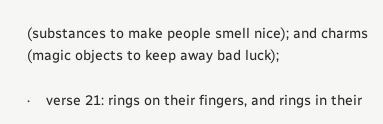(substances to make people smell nice); and charms (magic objects to keep away bad luck);

·    verse 21: rings on their fingers, and rings in their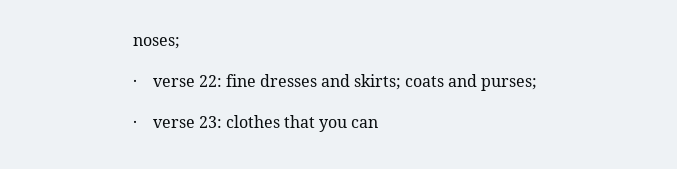noses;

·    verse 22: fine dresses and skirts; coats and purses;

·    verse 23: clothes that you can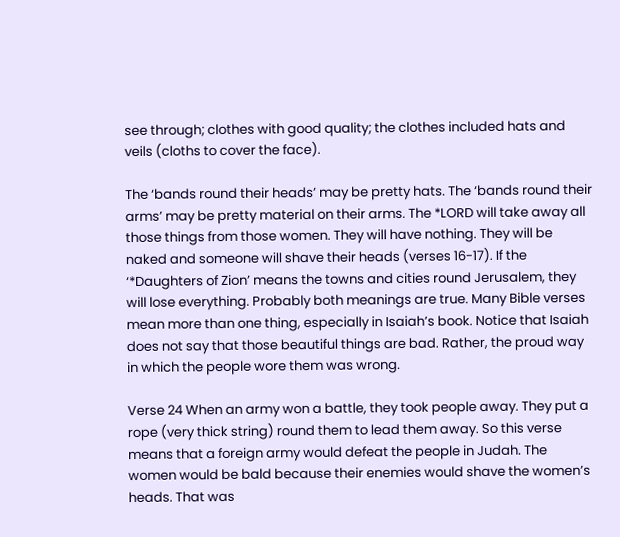see through; clothes with good quality; the clothes included hats and veils (cloths to cover the face).

The ‘bands round their heads’ may be pretty hats. The ‘bands round their arms’ may be pretty material on their arms. The *LORD will take away all those things from those women. They will have nothing. They will be naked and someone will shave their heads (verses 16-17). If the ‘*Daughters of Zion’ means the towns and cities round Jerusalem, they will lose everything. Probably both meanings are true. Many Bible verses mean more than one thing, especially in Isaiah’s book. Notice that Isaiah does not say that those beautiful things are bad. Rather, the proud way in which the people wore them was wrong.

Verse 24 When an army won a battle, they took people away. They put a rope (very thick string) round them to lead them away. So this verse means that a foreign army would defeat the people in Judah. The women would be bald because their enemies would shave the women’s heads. That was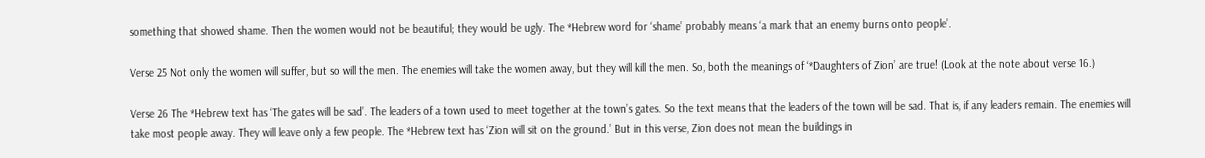something that showed shame. Then the women would not be beautiful; they would be ugly. The *Hebrew word for ‘shame’ probably means ‘a mark that an enemy burns onto people’.

Verse 25 Not only the women will suffer, but so will the men. The enemies will take the women away, but they will kill the men. So, both the meanings of ‘*Daughters of Zion’ are true! (Look at the note about verse 16.)

Verse 26 The *Hebrew text has ‘The gates will be sad’. The leaders of a town used to meet together at the town’s gates. So the text means that the leaders of the town will be sad. That is, if any leaders remain. The enemies will take most people away. They will leave only a few people. The *Hebrew text has ‘Zion will sit on the ground.’ But in this verse, Zion does not mean the buildings in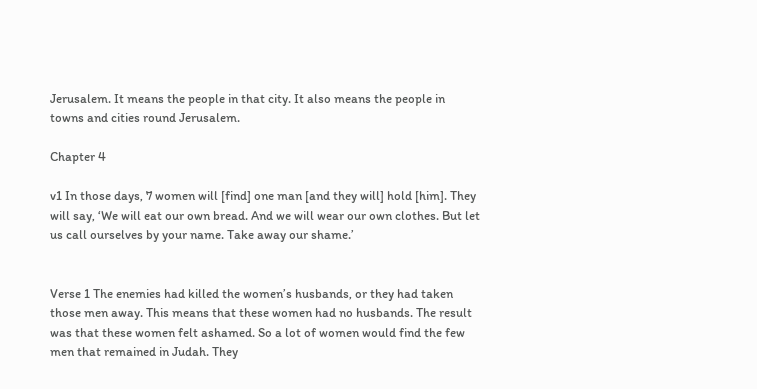Jerusalem. It means the people in that city. It also means the people in towns and cities round Jerusalem.

Chapter 4

v1 In those days, 7 women will [find] one man [and they will] hold [him]. They will say, ‘We will eat our own bread. And we will wear our own clothes. But let us call ourselves by your name. Take away our shame.’


Verse 1 The enemies had killed the women’s husbands, or they had taken those men away. This means that these women had no husbands. The result was that these women felt ashamed. So a lot of women would find the few men that remained in Judah. They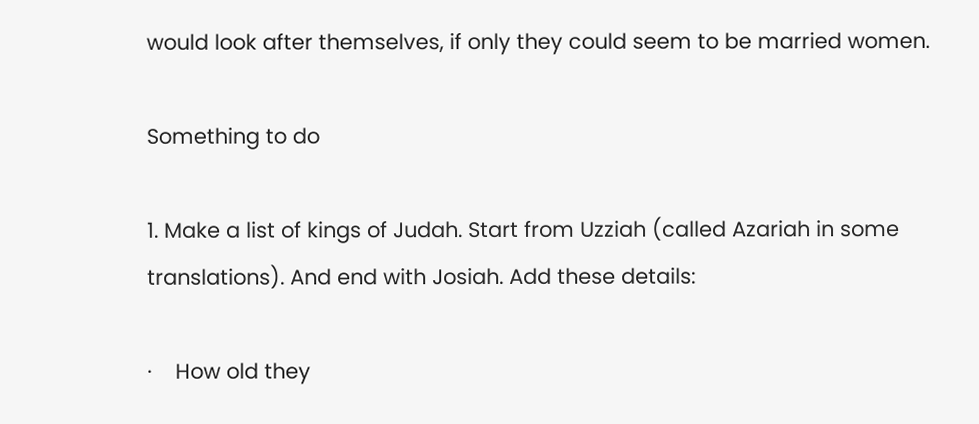would look after themselves, if only they could seem to be married women.

Something to do

1. Make a list of kings of Judah. Start from Uzziah (called Azariah in some translations). And end with Josiah. Add these details:

·    How old they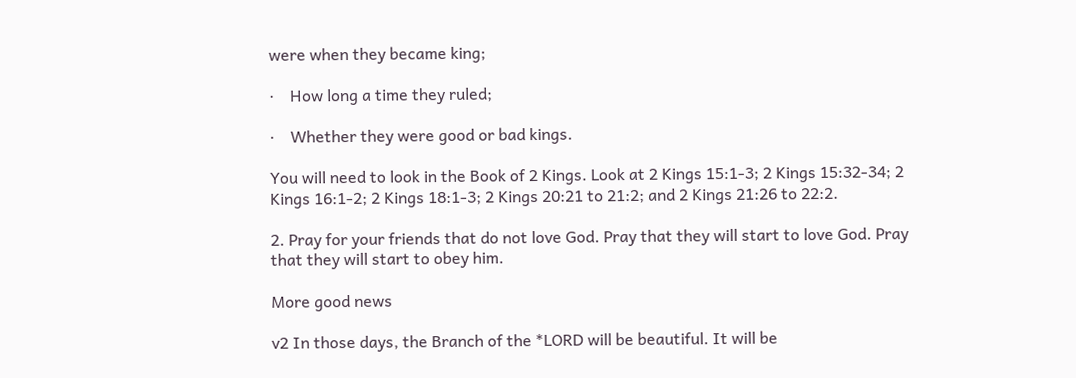were when they became king;

·    How long a time they ruled;

·    Whether they were good or bad kings.

You will need to look in the Book of 2 Kings. Look at 2 Kings 15:1-3; 2 Kings 15:32-34; 2 Kings 16:1-2; 2 Kings 18:1-3; 2 Kings 20:21 to 21:2; and 2 Kings 21:26 to 22:2.

2. Pray for your friends that do not love God. Pray that they will start to love God. Pray that they will start to obey him.

More good news

v2 In those days, the Branch of the *LORD will be beautiful. It will be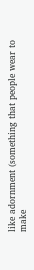like adornment (something that people wear to make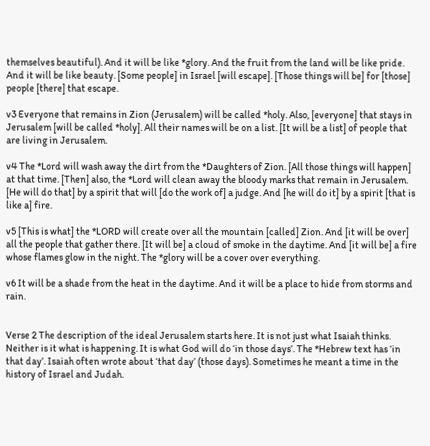themselves beautiful). And it will be like *glory. And the fruit from the land will be like pride. And it will be like beauty. [Some people] in Israel [will escape]. [Those things will be] for [those] people [there] that escape.

v3 Everyone that remains in Zion (Jerusalem) will be called *holy. Also, [everyone] that stays in Jerusalem [will be called *holy]. All their names will be on a list. [It will be a list] of people that are living in Jerusalem.

v4 The *Lord will wash away the dirt from the *Daughters of Zion. [All those things will happen] at that time. [Then] also, the *Lord will clean away the bloody marks that remain in Jerusalem. [He will do that] by a spirit that will [do the work of] a judge. And [he will do it] by a spirit [that is like a] fire.

v5 [This is what] the *LORD will create over all the mountain [called] Zion. And [it will be over] all the people that gather there. [It will be] a cloud of smoke in the daytime. And [it will be] a fire whose flames glow in the night. The *glory will be a cover over everything.

v6 It will be a shade from the heat in the daytime. And it will be a place to hide from storms and rain.


Verse 2 The description of the ideal Jerusalem starts here. It is not just what Isaiah thinks. Neither is it what is happening. It is what God will do ‘in those days’. The *Hebrew text has ‘in that day’. Isaiah often wrote about ‘that day’ (those days). Sometimes he meant a time in the history of Israel and Judah.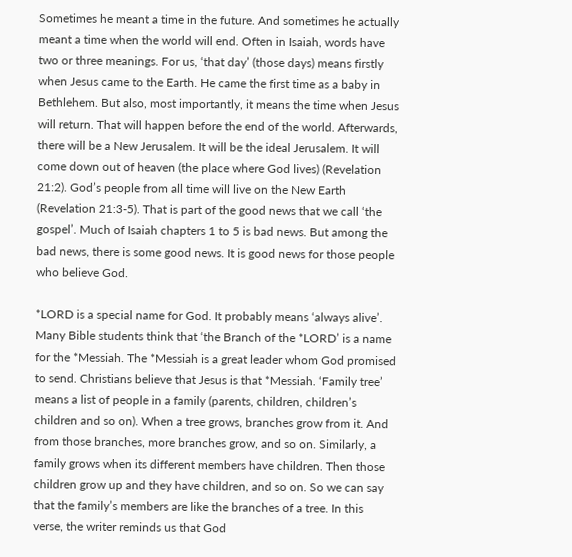Sometimes he meant a time in the future. And sometimes he actually meant a time when the world will end. Often in Isaiah, words have two or three meanings. For us, ‘that day’ (those days) means firstly when Jesus came to the Earth. He came the first time as a baby in Bethlehem. But also, most importantly, it means the time when Jesus will return. That will happen before the end of the world. Afterwards, there will be a New Jerusalem. It will be the ideal Jerusalem. It will come down out of heaven (the place where God lives) (Revelation 21:2). God’s people from all time will live on the New Earth (Revelation 21:3-5). That is part of the good news that we call ‘the gospel’. Much of Isaiah chapters 1 to 5 is bad news. But among the bad news, there is some good news. It is good news for those people who believe God.

*LORD is a special name for God. It probably means ‘always alive’. Many Bible students think that ‘the Branch of the *LORD’ is a name for the *Messiah. The *Messiah is a great leader whom God promised to send. Christians believe that Jesus is that *Messiah. ‘Family tree’ means a list of people in a family (parents, children, children’s children and so on). When a tree grows, branches grow from it. And from those branches, more branches grow, and so on. Similarly, a family grows when its different members have children. Then those children grow up and they have children, and so on. So we can say that the family’s members are like the branches of a tree. In this verse, the writer reminds us that God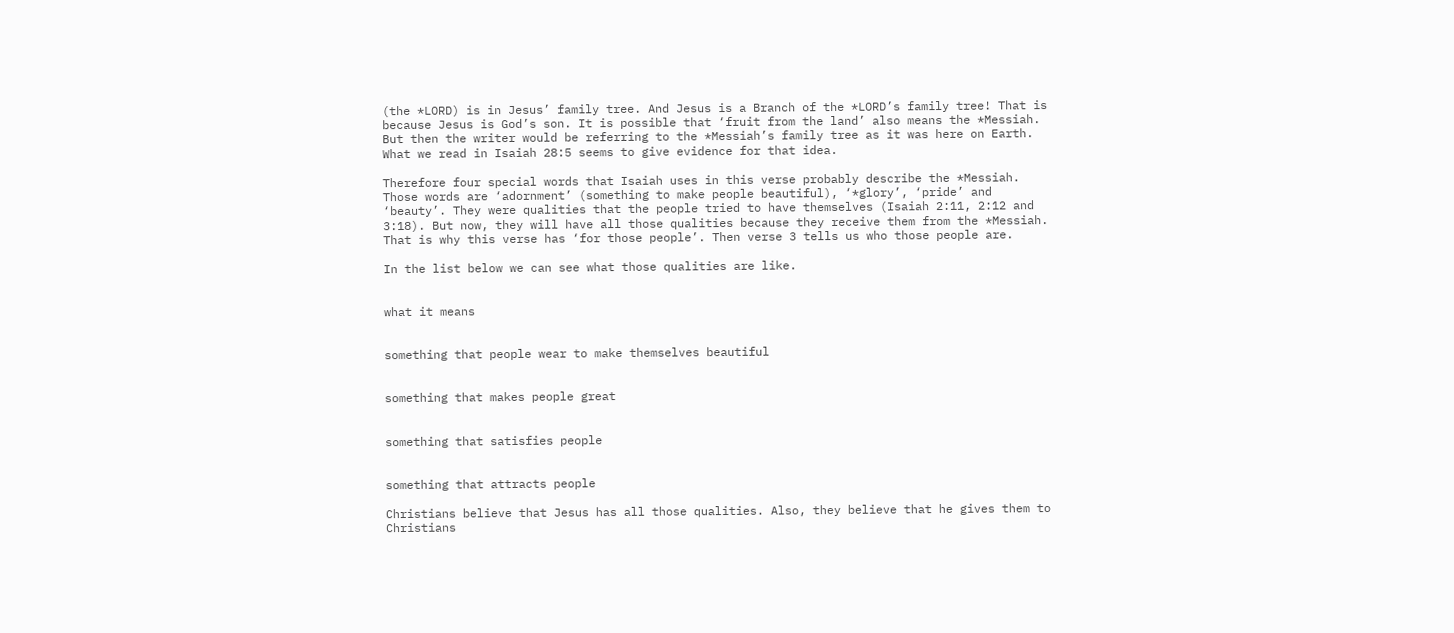(the *LORD) is in Jesus’ family tree. And Jesus is a Branch of the *LORD’s family tree! That is because Jesus is God’s son. It is possible that ‘fruit from the land’ also means the *Messiah. But then the writer would be referring to the *Messiah’s family tree as it was here on Earth. What we read in Isaiah 28:5 seems to give evidence for that idea.

Therefore four special words that Isaiah uses in this verse probably describe the *Messiah. Those words are ‘adornment’ (something to make people beautiful), ‘*glory’, ‘pride’ and ‘beauty’. They were qualities that the people tried to have themselves (Isaiah 2:11, 2:12 and 3:18). But now, they will have all those qualities because they receive them from the *Messiah. That is why this verse has ‘for those people’. Then verse 3 tells us who those people are.

In the list below we can see what those qualities are like.


what it means


something that people wear to make themselves beautiful


something that makes people great


something that satisfies people


something that attracts people

Christians believe that Jesus has all those qualities. Also, they believe that he gives them to Christians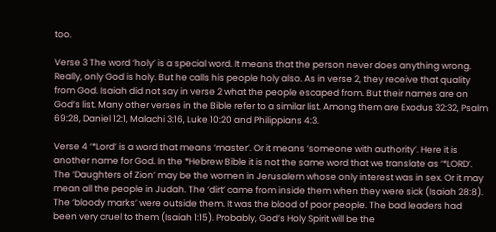too.

Verse 3 The word ‘holy’ is a special word. It means that the person never does anything wrong. Really, only God is holy. But he calls his people holy also. As in verse 2, they receive that quality from God. Isaiah did not say in verse 2 what the people escaped from. But their names are on God’s list. Many other verses in the Bible refer to a similar list. Among them are Exodus 32:32, Psalm 69:28, Daniel 12:1, Malachi 3:16, Luke 10:20 and Philippians 4:3.

Verse 4 ‘*Lord’ is a word that means ‘master’. Or it means ‘someone with authority’. Here it is another name for God. In the *Hebrew Bible it is not the same word that we translate as ‘*LORD’. The ‘Daughters of Zion’ may be the women in Jerusalem whose only interest was in sex. Or it may mean all the people in Judah. The ‘dirt’ came from inside them when they were sick (Isaiah 28:8). The ‘bloody marks’ were outside them. It was the blood of poor people. The bad leaders had been very cruel to them (Isaiah 1:15). Probably, God’s Holy Spirit will be the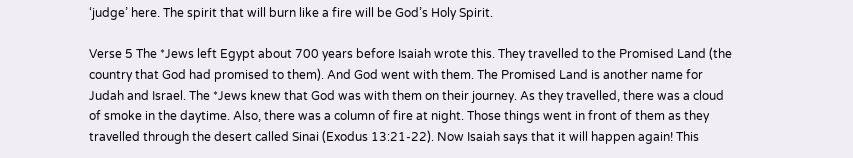‘judge’ here. The spirit that will burn like a fire will be God’s Holy Spirit.

Verse 5 The *Jews left Egypt about 700 years before Isaiah wrote this. They travelled to the Promised Land (the country that God had promised to them). And God went with them. The Promised Land is another name for Judah and Israel. The *Jews knew that God was with them on their journey. As they travelled, there was a cloud of smoke in the daytime. Also, there was a column of fire at night. Those things went in front of them as they travelled through the desert called Sinai (Exodus 13:21-22). Now Isaiah says that it will happen again! This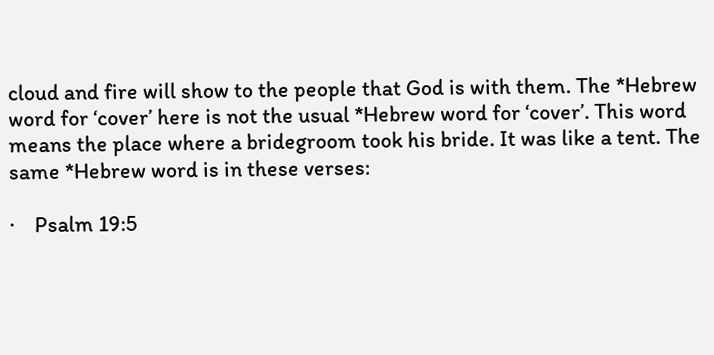cloud and fire will show to the people that God is with them. The *Hebrew word for ‘cover’ here is not the usual *Hebrew word for ‘cover’. This word means the place where a bridegroom took his bride. It was like a tent. The same *Hebrew word is in these verses:

·    Psalm 19:5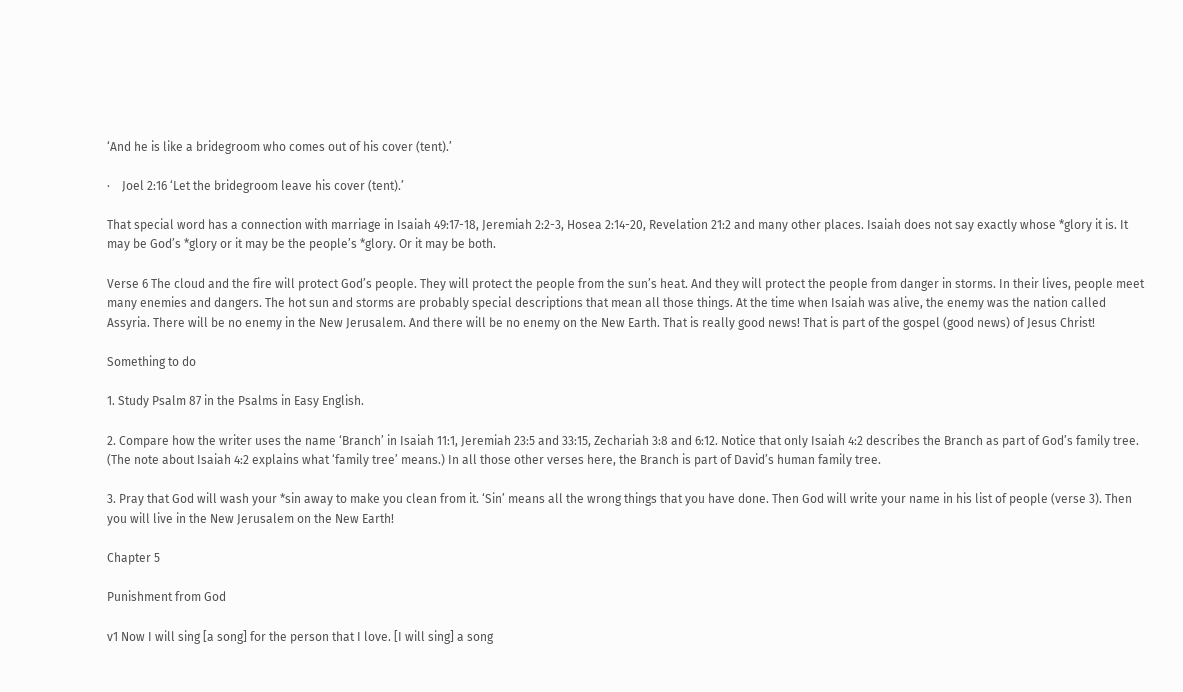‘And he is like a bridegroom who comes out of his cover (tent).’

·    Joel 2:16 ‘Let the bridegroom leave his cover (tent).’

That special word has a connection with marriage in Isaiah 49:17-18, Jeremiah 2:2-3, Hosea 2:14-20, Revelation 21:2 and many other places. Isaiah does not say exactly whose *glory it is. It may be God’s *glory or it may be the people’s *glory. Or it may be both.

Verse 6 The cloud and the fire will protect God’s people. They will protect the people from the sun’s heat. And they will protect the people from danger in storms. In their lives, people meet many enemies and dangers. The hot sun and storms are probably special descriptions that mean all those things. At the time when Isaiah was alive, the enemy was the nation called Assyria. There will be no enemy in the New Jerusalem. And there will be no enemy on the New Earth. That is really good news! That is part of the gospel (good news) of Jesus Christ!

Something to do

1. Study Psalm 87 in the Psalms in Easy English.

2. Compare how the writer uses the name ‘Branch’ in Isaiah 11:1, Jeremiah 23:5 and 33:15, Zechariah 3:8 and 6:12. Notice that only Isaiah 4:2 describes the Branch as part of God’s family tree. (The note about Isaiah 4:2 explains what ‘family tree’ means.) In all those other verses here, the Branch is part of David’s human family tree.

3. Pray that God will wash your *sin away to make you clean from it. ‘Sin’ means all the wrong things that you have done. Then God will write your name in his list of people (verse 3). Then you will live in the New Jerusalem on the New Earth!

Chapter 5

Punishment from God

v1 Now I will sing [a song] for the person that I love. [I will sing] a song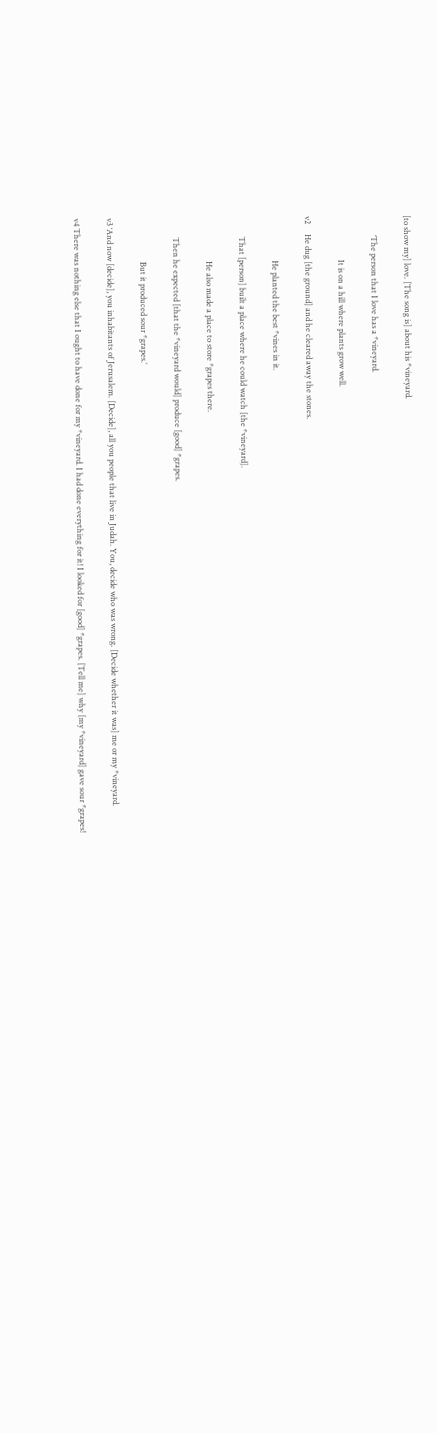[to show my] love. [The song is] about his *vineyard.

          ‘The person that I love has a *vineyard.

                      It is on a hill where plants grow well.

v2     He dug [the ground] and he cleared away the stones.

                      He planted the best *vines in it.

          That [person] built a place where he could watch [the *vineyard].

                      He also made a place to store *grapes there.

          Then he expected [that the *vineyard would] produce [good] *grapes.

                      But it produced sour *grapes.’

v3 ‘And now [decide], you inhabitants of Jerusalem. [Decide], all you people that live in Judah. You, decide who was wrong. [Decide whether it was] me or my *vineyard.

v4 There was nothing else that I ought to have done for my *vineyard. I had done everything for it! I looked for [good] *grapes. [Tell me] why [my *vineyard] gave sour *grapes!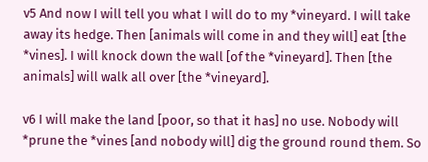v5 And now I will tell you what I will do to my *vineyard. I will take away its hedge. Then [animals will come in and they will] eat [the *vines]. I will knock down the wall [of the *vineyard]. Then [the animals] will walk all over [the *vineyard].

v6 I will make the land [poor, so that it has] no use. Nobody will *prune the *vines [and nobody will] dig the ground round them. So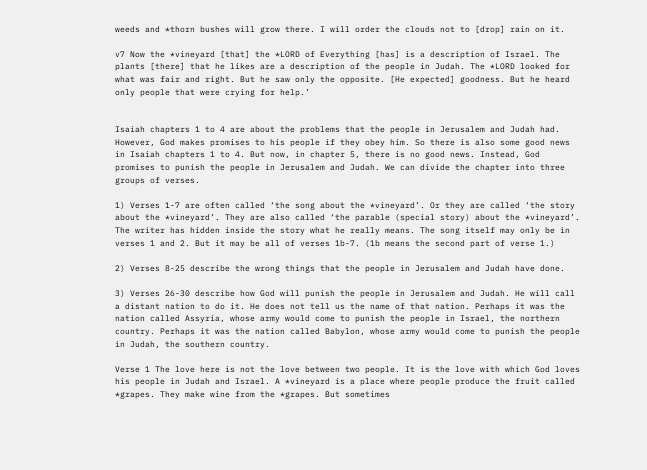weeds and *thorn bushes will grow there. I will order the clouds not to [drop] rain on it.

v7 Now the *vineyard [that] the *LORD of Everything [has] is a description of Israel. The plants [there] that he likes are a description of the people in Judah. The *LORD looked for what was fair and right. But he saw only the opposite. [He expected] goodness. But he heard only people that were crying for help.’


Isaiah chapters 1 to 4 are about the problems that the people in Jerusalem and Judah had. However, God makes promises to his people if they obey him. So there is also some good news in Isaiah chapters 1 to 4. But now, in chapter 5, there is no good news. Instead, God promises to punish the people in Jerusalem and Judah. We can divide the chapter into three groups of verses.

1) Verses 1-7 are often called ‘the song about the *vineyard’. Or they are called ‘the story about the *vineyard’. They are also called ‘the parable (special story) about the *vineyard’. The writer has hidden inside the story what he really means. The song itself may only be in verses 1 and 2. But it may be all of verses 1b-7. (1b means the second part of verse 1.)

2) Verses 8-25 describe the wrong things that the people in Jerusalem and Judah have done.

3) Verses 26-30 describe how God will punish the people in Jerusalem and Judah. He will call a distant nation to do it. He does not tell us the name of that nation. Perhaps it was the nation called Assyria, whose army would come to punish the people in Israel, the northern country. Perhaps it was the nation called Babylon, whose army would come to punish the people in Judah, the southern country.

Verse 1 The love here is not the love between two people. It is the love with which God loves his people in Judah and Israel. A *vineyard is a place where people produce the fruit called *grapes. They make wine from the *grapes. But sometimes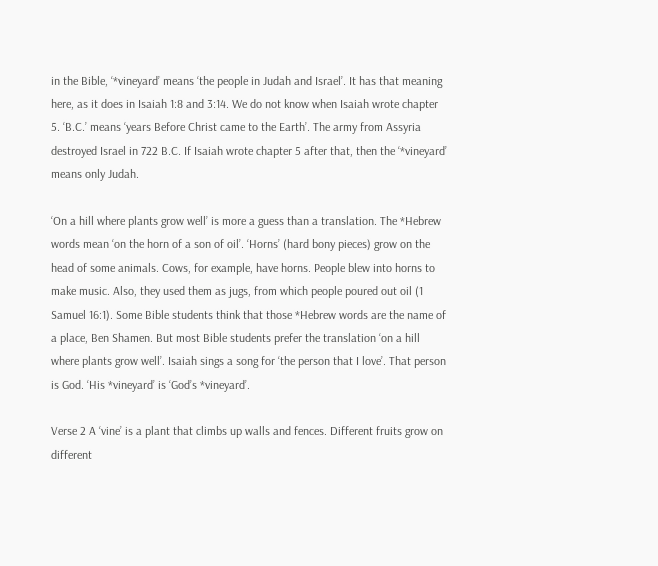in the Bible, ‘*vineyard’ means ‘the people in Judah and Israel’. It has that meaning here, as it does in Isaiah 1:8 and 3:14. We do not know when Isaiah wrote chapter 5. ‘B.C.’ means ‘years Before Christ came to the Earth’. The army from Assyria destroyed Israel in 722 B.C. If Isaiah wrote chapter 5 after that, then the ‘*vineyard’ means only Judah.

‘On a hill where plants grow well’ is more a guess than a translation. The *Hebrew words mean ‘on the horn of a son of oil’. ‘Horns’ (hard bony pieces) grow on the head of some animals. Cows, for example, have horns. People blew into horns to make music. Also, they used them as jugs, from which people poured out oil (1 Samuel 16:1). Some Bible students think that those *Hebrew words are the name of a place, Ben Shamen. But most Bible students prefer the translation ‘on a hill where plants grow well’. Isaiah sings a song for ‘the person that I love’. That person is God. ‘His *vineyard’ is ‘God’s *vineyard’.

Verse 2 A ‘vine’ is a plant that climbs up walls and fences. Different fruits grow on different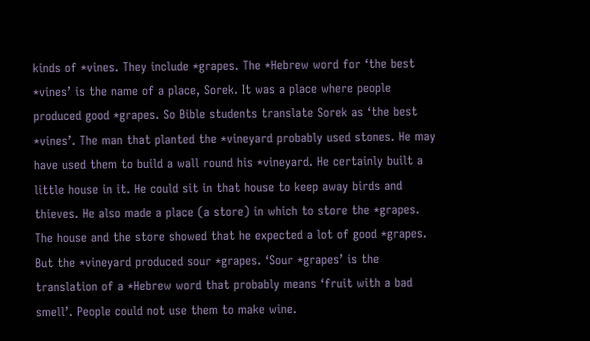kinds of *vines. They include *grapes. The *Hebrew word for ‘the best *vines’ is the name of a place, Sorek. It was a place where people produced good *grapes. So Bible students translate Sorek as ‘the best *vines’. The man that planted the *vineyard probably used stones. He may have used them to build a wall round his *vineyard. He certainly built a little house in it. He could sit in that house to keep away birds and thieves. He also made a place (a store) in which to store the *grapes. The house and the store showed that he expected a lot of good *grapes. But the *vineyard produced sour *grapes. ‘Sour *grapes’ is the translation of a *Hebrew word that probably means ‘fruit with a bad smell’. People could not use them to make wine.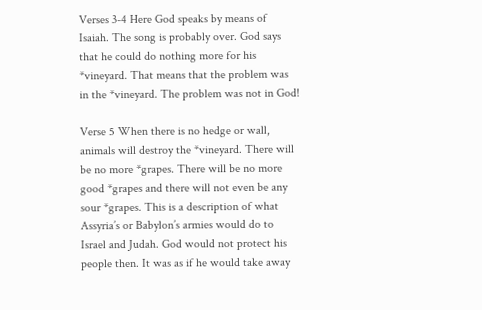Verses 3-4 Here God speaks by means of Isaiah. The song is probably over. God says that he could do nothing more for his *vineyard. That means that the problem was in the *vineyard. The problem was not in God!

Verse 5 When there is no hedge or wall, animals will destroy the *vineyard. There will be no more *grapes. There will be no more good *grapes and there will not even be any sour *grapes. This is a description of what Assyria’s or Babylon’s armies would do to Israel and Judah. God would not protect his people then. It was as if he would take away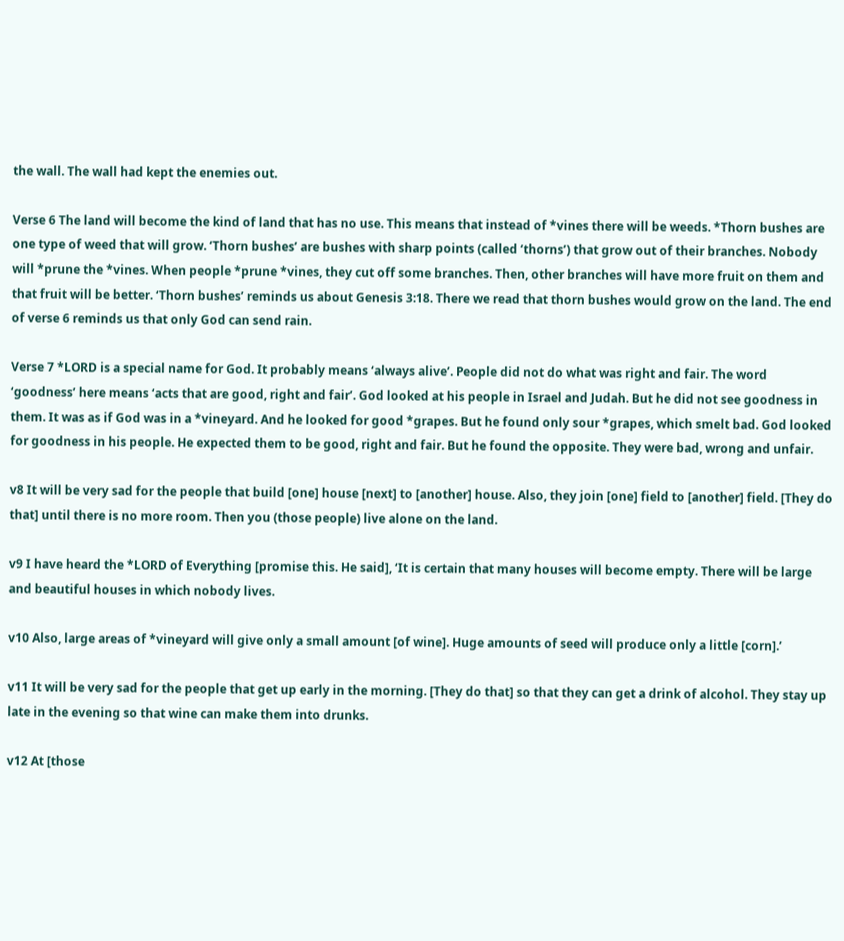the wall. The wall had kept the enemies out.

Verse 6 The land will become the kind of land that has no use. This means that instead of *vines there will be weeds. *Thorn bushes are one type of weed that will grow. ‘Thorn bushes’ are bushes with sharp points (called ‘thorns’) that grow out of their branches. Nobody will *prune the *vines. When people *prune *vines, they cut off some branches. Then, other branches will have more fruit on them and that fruit will be better. ‘Thorn bushes’ reminds us about Genesis 3:18. There we read that thorn bushes would grow on the land. The end of verse 6 reminds us that only God can send rain.

Verse 7 *LORD is a special name for God. It probably means ‘always alive’. People did not do what was right and fair. The word ‘goodness’ here means ‘acts that are good, right and fair’. God looked at his people in Israel and Judah. But he did not see goodness in them. It was as if God was in a *vineyard. And he looked for good *grapes. But he found only sour *grapes, which smelt bad. God looked for goodness in his people. He expected them to be good, right and fair. But he found the opposite. They were bad, wrong and unfair.

v8 It will be very sad for the people that build [one] house [next] to [another] house. Also, they join [one] field to [another] field. [They do that] until there is no more room. Then you (those people) live alone on the land.

v9 I have heard the *LORD of Everything [promise this. He said], ‘It is certain that many houses will become empty. There will be large and beautiful houses in which nobody lives.

v10 Also, large areas of *vineyard will give only a small amount [of wine]. Huge amounts of seed will produce only a little [corn].’

v11 It will be very sad for the people that get up early in the morning. [They do that] so that they can get a drink of alcohol. They stay up late in the evening so that wine can make them into drunks.

v12 At [those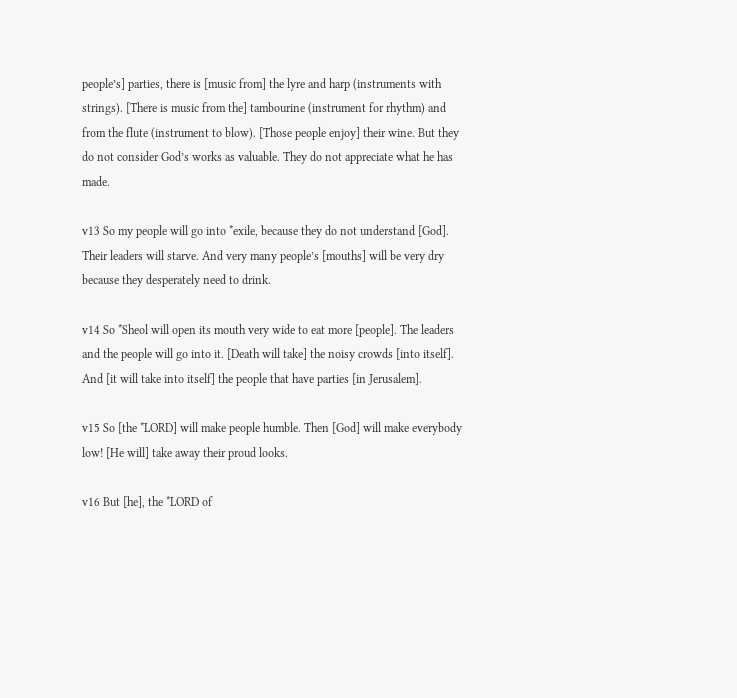people’s] parties, there is [music from] the lyre and harp (instruments with strings). [There is music from the] tambourine (instrument for rhythm) and from the flute (instrument to blow). [Those people enjoy] their wine. But they do not consider God’s works as valuable. They do not appreciate what he has made.

v13 So my people will go into *exile, because they do not understand [God]. Their leaders will starve. And very many people’s [mouths] will be very dry because they desperately need to drink.

v14 So *Sheol will open its mouth very wide to eat more [people]. The leaders and the people will go into it. [Death will take] the noisy crowds [into itself]. And [it will take into itself] the people that have parties [in Jerusalem].

v15 So [the *LORD] will make people humble. Then [God] will make everybody low! [He will] take away their proud looks.

v16 But [he], the *LORD of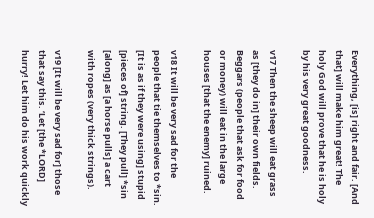Everything, [is] right and fair. [And that] will make him great! The holy God will prove that he is holy by his very great goodness.

v17 Then the sheep will eat grass as [they do in] their own fields. Beggars (people that ask for food or money) will eat in the large houses [that the enemy] ruined.

v18 It will be very sad for the people that tie themselves to *sin. [It is as if they were using] stupid [pieces of] string. [They pull] *sin [along] as [a horse pulls] a cart with ropes (very thick strings).

v19 [It will be very sad for] those that say this. ‘Let [the *LORD] hurry! Let him do his work quickly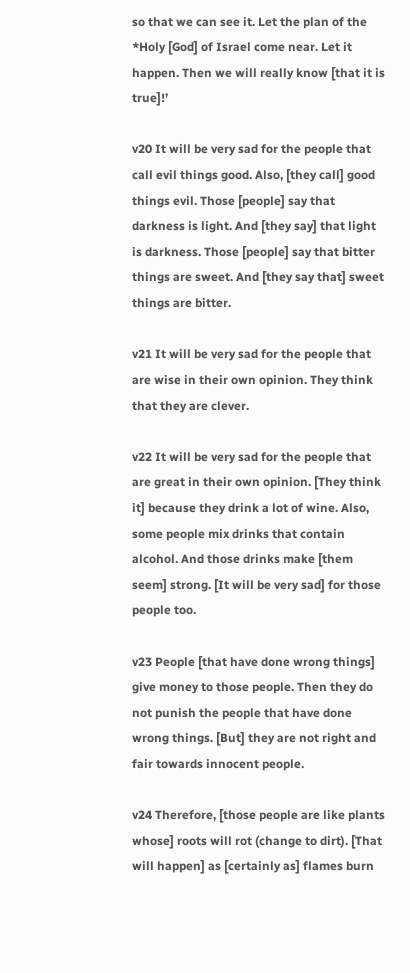so that we can see it. Let the plan of the *Holy [God] of Israel come near. Let it happen. Then we will really know [that it is true]!’

v20 It will be very sad for the people that call evil things good. Also, [they call] good things evil. Those [people] say that darkness is light. And [they say] that light is darkness. Those [people] say that bitter things are sweet. And [they say that] sweet things are bitter.

v21 It will be very sad for the people that are wise in their own opinion. They think that they are clever.

v22 It will be very sad for the people that are great in their own opinion. [They think it] because they drink a lot of wine. Also, some people mix drinks that contain alcohol. And those drinks make [them seem] strong. [It will be very sad] for those people too.

v23 People [that have done wrong things] give money to those people. Then they do not punish the people that have done wrong things. [But] they are not right and fair towards innocent people.

v24 Therefore, [those people are like plants whose] roots will rot (change to dirt). [That will happen] as [certainly as] flames burn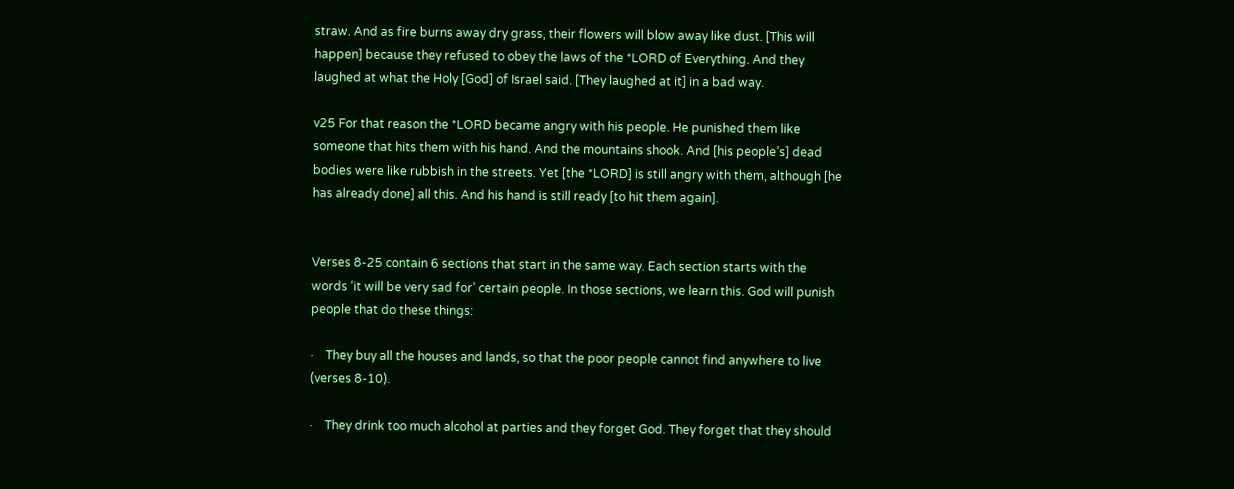straw. And as fire burns away dry grass, their flowers will blow away like dust. [This will happen] because they refused to obey the laws of the *LORD of Everything. And they laughed at what the Holy [God] of Israel said. [They laughed at it] in a bad way.

v25 For that reason the *LORD became angry with his people. He punished them like someone that hits them with his hand. And the mountains shook. And [his people’s] dead bodies were like rubbish in the streets. Yet [the *LORD] is still angry with them, although [he has already done] all this. And his hand is still ready [to hit them again].


Verses 8-25 contain 6 sections that start in the same way. Each section starts with the words ‘it will be very sad for’ certain people. In those sections, we learn this. God will punish people that do these things:

·    They buy all the houses and lands, so that the poor people cannot find anywhere to live (verses 8-10).

·    They drink too much alcohol at parties and they forget God. They forget that they should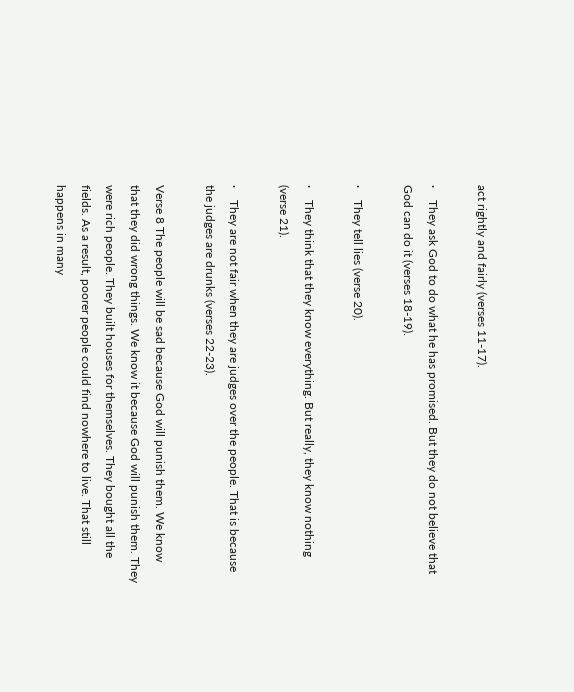act rightly and fairly (verses 11-17).

·    They ask God to do what he has promised. But they do not believe that God can do it (verses 18-19).

·    They tell lies (verse 20).

·    They think that they know everything. But really, they know nothing (verse 21).

·    They are not fair when they are judges over the people. That is because the judges are drunks (verses 22-23).

Verse 8 The people will be sad because God will punish them. We know that they did wrong things. We know it because God will punish them. They were rich people. They built houses for themselves. They bought all the fields. As a result, poorer people could find nowhere to live. That still happens in many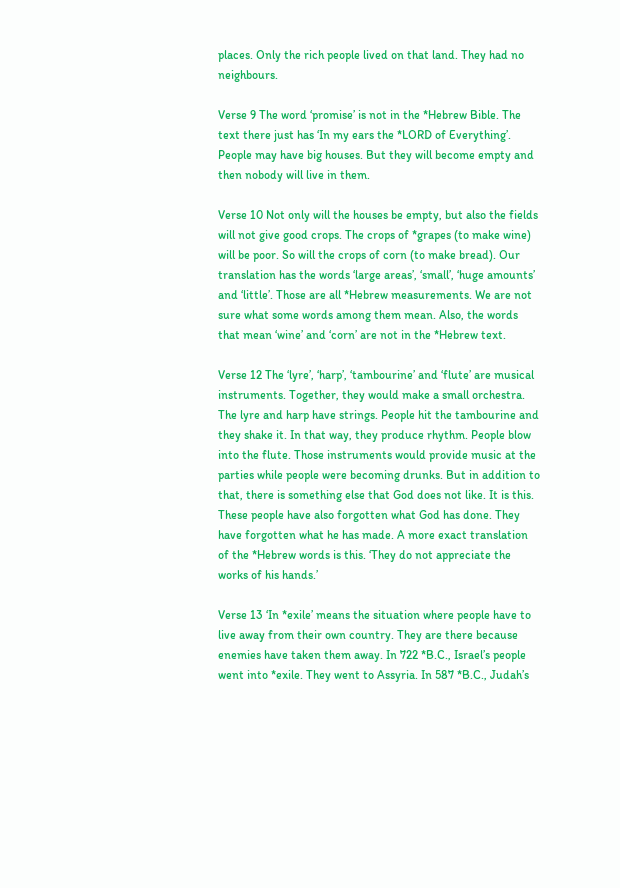places. Only the rich people lived on that land. They had no neighbours.

Verse 9 The word ‘promise’ is not in the *Hebrew Bible. The text there just has ‘In my ears the *LORD of Everything’. People may have big houses. But they will become empty and then nobody will live in them.

Verse 10 Not only will the houses be empty, but also the fields will not give good crops. The crops of *grapes (to make wine) will be poor. So will the crops of corn (to make bread). Our translation has the words ‘large areas’, ‘small’, ‘huge amounts’ and ‘little’. Those are all *Hebrew measurements. We are not sure what some words among them mean. Also, the words that mean ‘wine’ and ‘corn’ are not in the *Hebrew text.

Verse 12 The ‘lyre’, ‘harp’, ‘tambourine’ and ‘flute’ are musical instruments. Together, they would make a small orchestra. The lyre and harp have strings. People hit the tambourine and they shake it. In that way, they produce rhythm. People blow into the flute. Those instruments would provide music at the parties while people were becoming drunks. But in addition to that, there is something else that God does not like. It is this. These people have also forgotten what God has done. They have forgotten what he has made. A more exact translation of the *Hebrew words is this. ‘They do not appreciate the works of his hands.’

Verse 13 ‘In *exile’ means the situation where people have to live away from their own country. They are there because enemies have taken them away. In 722 *B.C., Israel’s people went into *exile. They went to Assyria. In 587 *B.C., Judah’s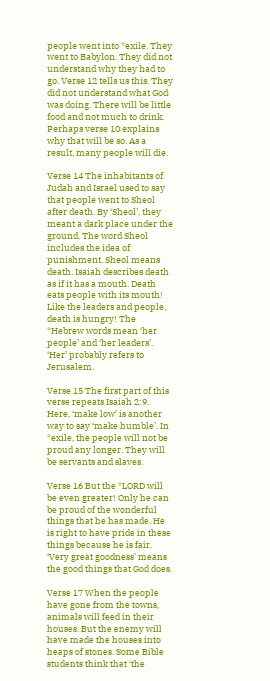people went into *exile. They went to Babylon. They did not understand why they had to go. Verse 12 tells us this. They did not understand what God was doing. There will be little food and not much to drink. Perhaps verse 10 explains why that will be so. As a result, many people will die.

Verse 14 The inhabitants of Judah and Israel used to say that people went to Sheol after death. By ‘Sheol’, they meant a dark place under the ground. The word Sheol includes the idea of punishment. Sheol means death. Isaiah describes death as if it has a mouth. Death eats people with its mouth! Like the leaders and people, death is hungry! The *Hebrew words mean ‘her people’ and ‘her leaders’. ‘Her’ probably refers to Jerusalem.

Verse 15 The first part of this verse repeats Isaiah 2:9. Here, ‘make low’ is another way to say ‘make humble’. In *exile, the people will not be proud any longer. They will be servants and slaves.

Verse 16 But the *LORD will be even greater! Only he can be proud of the wonderful things that he has made. He is right to have pride in these things because he is fair. ‘Very great goodness’ means the good things that God does.

Verse 17 When the people have gone from the towns, animals will feed in their houses. But the enemy will have made the houses into heaps of stones. Some Bible students think that ‘the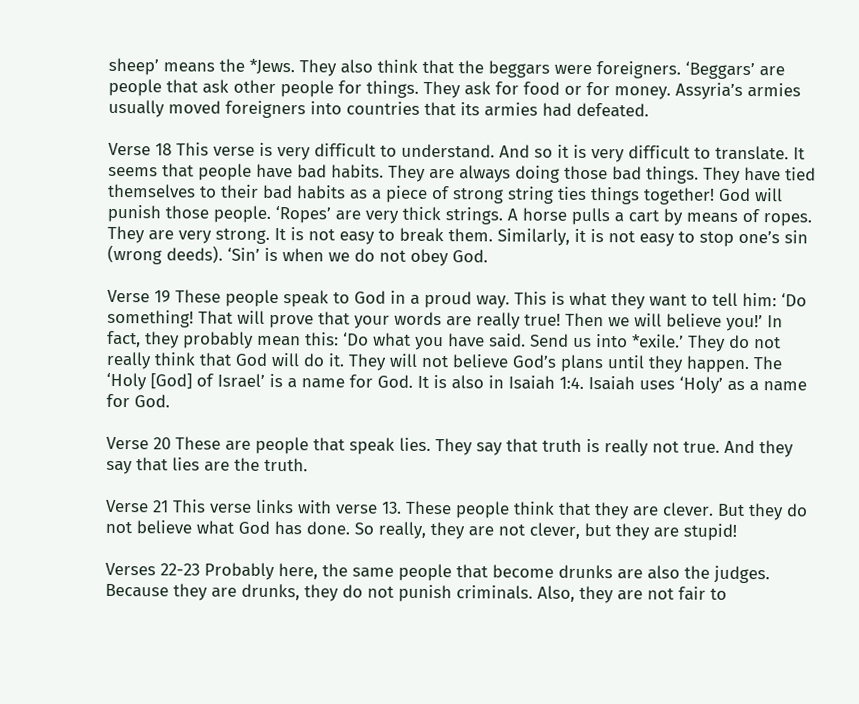sheep’ means the *Jews. They also think that the beggars were foreigners. ‘Beggars’ are people that ask other people for things. They ask for food or for money. Assyria’s armies usually moved foreigners into countries that its armies had defeated.

Verse 18 This verse is very difficult to understand. And so it is very difficult to translate. It seems that people have bad habits. They are always doing those bad things. They have tied themselves to their bad habits as a piece of strong string ties things together! God will punish those people. ‘Ropes’ are very thick strings. A horse pulls a cart by means of ropes. They are very strong. It is not easy to break them. Similarly, it is not easy to stop one’s sin (wrong deeds). ‘Sin’ is when we do not obey God.

Verse 19 These people speak to God in a proud way. This is what they want to tell him: ‘Do something! That will prove that your words are really true! Then we will believe you!’ In fact, they probably mean this: ‘Do what you have said. Send us into *exile.’ They do not really think that God will do it. They will not believe God’s plans until they happen. The ‘Holy [God] of Israel’ is a name for God. It is also in Isaiah 1:4. Isaiah uses ‘Holy’ as a name for God.

Verse 20 These are people that speak lies. They say that truth is really not true. And they say that lies are the truth.

Verse 21 This verse links with verse 13. These people think that they are clever. But they do not believe what God has done. So really, they are not clever, but they are stupid!

Verses 22-23 Probably here, the same people that become drunks are also the judges. Because they are drunks, they do not punish criminals. Also, they are not fair to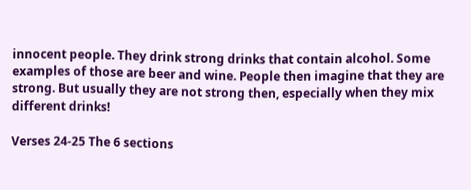innocent people. They drink strong drinks that contain alcohol. Some examples of those are beer and wine. People then imagine that they are strong. But usually they are not strong then, especially when they mix different drinks!

Verses 24-25 The 6 sections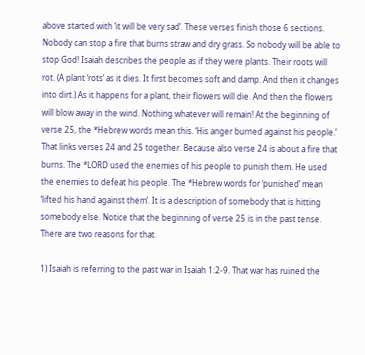above started with ‘it will be very sad’. These verses finish those 6 sections. Nobody can stop a fire that burns straw and dry grass. So nobody will be able to stop God! Isaiah describes the people as if they were plants. Their roots will rot. (A plant ‘rots’ as it dies. It first becomes soft and damp. And then it changes into dirt.) As it happens for a plant, their flowers will die. And then the flowers will blow away in the wind. Nothing whatever will remain! At the beginning of verse 25, the *Hebrew words mean this. ‘His anger burned against his people.’ That links verses 24 and 25 together. Because also verse 24 is about a fire that burns. The *LORD used the enemies of his people to punish them. He used the enemies to defeat his people. The *Hebrew words for ‘punished’ mean ‘lifted his hand against them’. It is a description of somebody that is hitting somebody else. Notice that the beginning of verse 25 is in the past tense. There are two reasons for that.

1) Isaiah is referring to the past war in Isaiah 1:2-9. That war has ruined the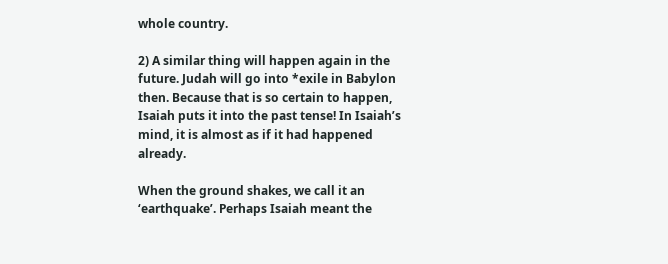whole country.

2) A similar thing will happen again in the future. Judah will go into *exile in Babylon then. Because that is so certain to happen, Isaiah puts it into the past tense! In Isaiah’s mind, it is almost as if it had happened already.

When the ground shakes, we call it an ‘earthquake’. Perhaps Isaiah meant the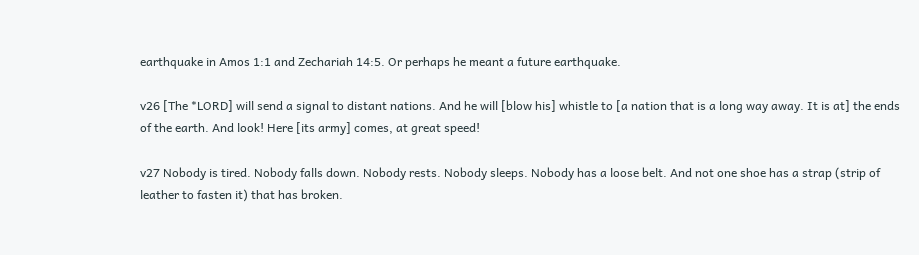earthquake in Amos 1:1 and Zechariah 14:5. Or perhaps he meant a future earthquake.

v26 [The *LORD] will send a signal to distant nations. And he will [blow his] whistle to [a nation that is a long way away. It is at] the ends of the earth. And look! Here [its army] comes, at great speed!

v27 Nobody is tired. Nobody falls down. Nobody rests. Nobody sleeps. Nobody has a loose belt. And not one shoe has a strap (strip of leather to fasten it) that has broken.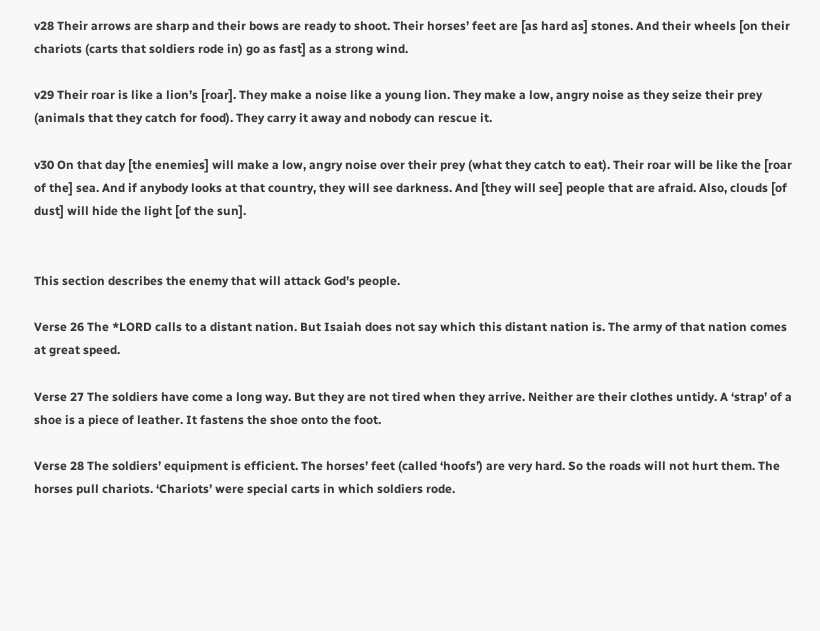v28 Their arrows are sharp and their bows are ready to shoot. Their horses’ feet are [as hard as] stones. And their wheels [on their chariots (carts that soldiers rode in) go as fast] as a strong wind.

v29 Their roar is like a lion’s [roar]. They make a noise like a young lion. They make a low, angry noise as they seize their prey (animals that they catch for food). They carry it away and nobody can rescue it.

v30 On that day [the enemies] will make a low, angry noise over their prey (what they catch to eat). Their roar will be like the [roar of the] sea. And if anybody looks at that country, they will see darkness. And [they will see] people that are afraid. Also, clouds [of dust] will hide the light [of the sun].


This section describes the enemy that will attack God’s people.

Verse 26 The *LORD calls to a distant nation. But Isaiah does not say which this distant nation is. The army of that nation comes at great speed.

Verse 27 The soldiers have come a long way. But they are not tired when they arrive. Neither are their clothes untidy. A ‘strap’ of a shoe is a piece of leather. It fastens the shoe onto the foot.

Verse 28 The soldiers’ equipment is efficient. The horses’ feet (called ‘hoofs’) are very hard. So the roads will not hurt them. The horses pull chariots. ‘Chariots’ were special carts in which soldiers rode.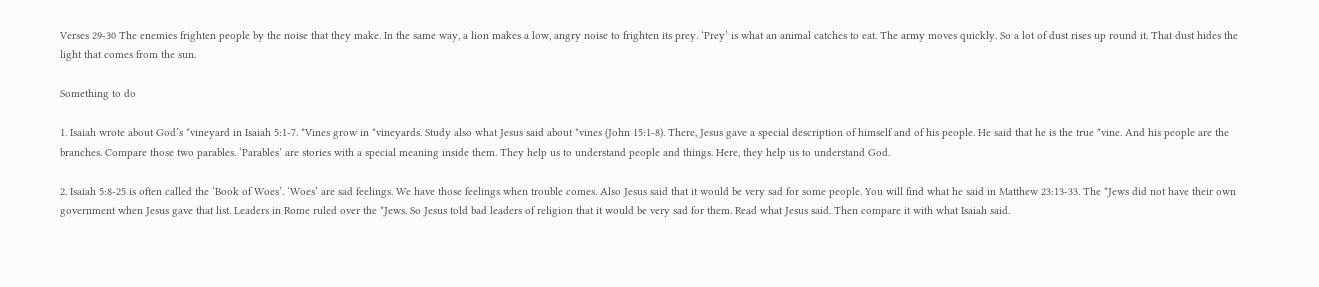Verses 29-30 The enemies frighten people by the noise that they make. In the same way, a lion makes a low, angry noise to frighten its prey. ‘Prey’ is what an animal catches to eat. The army moves quickly. So a lot of dust rises up round it. That dust hides the light that comes from the sun.

Something to do

1. Isaiah wrote about God’s *vineyard in Isaiah 5:1-7. *Vines grow in *vineyards. Study also what Jesus said about *vines (John 15:1-8). There, Jesus gave a special description of himself and of his people. He said that he is the true *vine. And his people are the branches. Compare those two parables. ‘Parables’ are stories with a special meaning inside them. They help us to understand people and things. Here, they help us to understand God.

2. Isaiah 5:8-25 is often called the ‘Book of Woes’. ‘Woes’ are sad feelings. We have those feelings when trouble comes. Also Jesus said that it would be very sad for some people. You will find what he said in Matthew 23:13-33. The *Jews did not have their own government when Jesus gave that list. Leaders in Rome ruled over the *Jews. So Jesus told bad leaders of religion that it would be very sad for them. Read what Jesus said. Then compare it with what Isaiah said.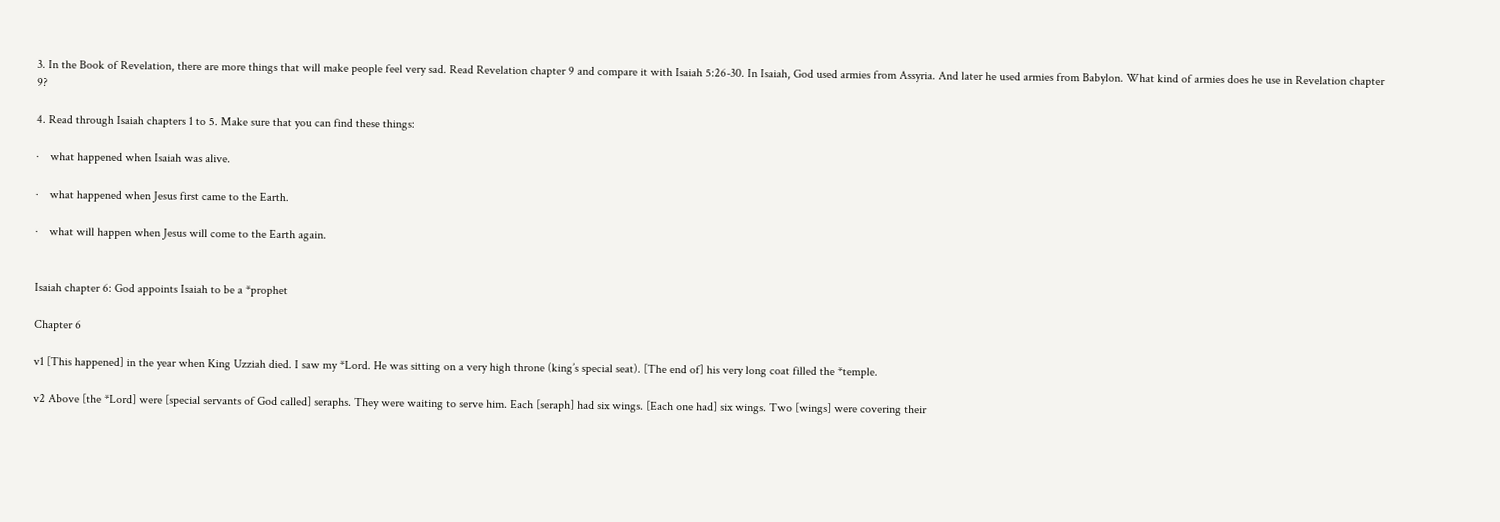3. In the Book of Revelation, there are more things that will make people feel very sad. Read Revelation chapter 9 and compare it with Isaiah 5:26-30. In Isaiah, God used armies from Assyria. And later he used armies from Babylon. What kind of armies does he use in Revelation chapter 9?

4. Read through Isaiah chapters 1 to 5. Make sure that you can find these things:

·    what happened when Isaiah was alive.

·    what happened when Jesus first came to the Earth.

·    what will happen when Jesus will come to the Earth again.


Isaiah chapter 6: God appoints Isaiah to be a *prophet

Chapter 6

v1 [This happened] in the year when King Uzziah died. I saw my *Lord. He was sitting on a very high throne (king’s special seat). [The end of] his very long coat filled the *temple.

v2 Above [the *Lord] were [special servants of God called] seraphs. They were waiting to serve him. Each [seraph] had six wings. [Each one had] six wings. Two [wings] were covering their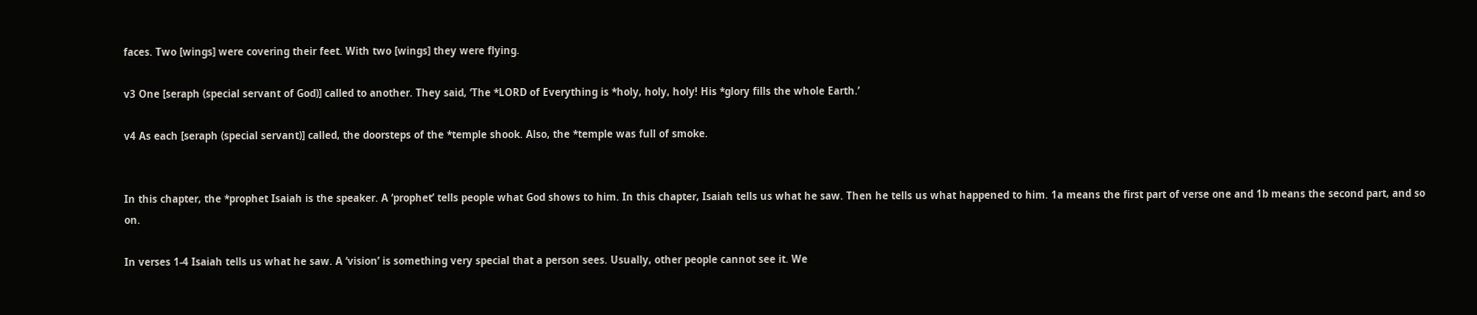faces. Two [wings] were covering their feet. With two [wings] they were flying.

v3 One [seraph (special servant of God)] called to another. They said, ‘The *LORD of Everything is *holy, holy, holy! His *glory fills the whole Earth.’

v4 As each [seraph (special servant)] called, the doorsteps of the *temple shook. Also, the *temple was full of smoke.


In this chapter, the *prophet Isaiah is the speaker. A ‘prophet’ tells people what God shows to him. In this chapter, Isaiah tells us what he saw. Then he tells us what happened to him. 1a means the first part of verse one and 1b means the second part, and so on.

In verses 1-4 Isaiah tells us what he saw. A ‘vision’ is something very special that a person sees. Usually, other people cannot see it. We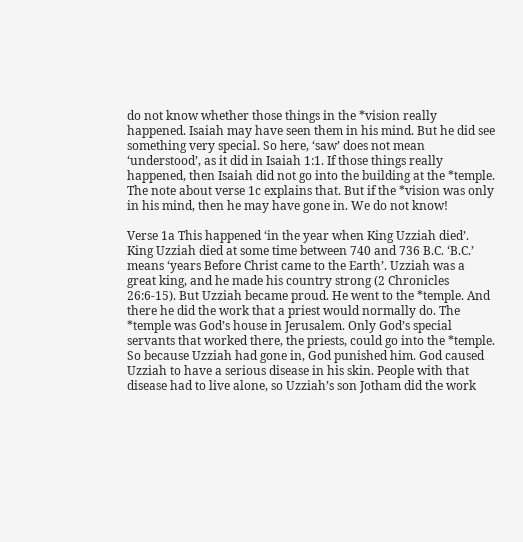do not know whether those things in the *vision really happened. Isaiah may have seen them in his mind. But he did see something very special. So here, ‘saw’ does not mean ‘understood’, as it did in Isaiah 1:1. If those things really happened, then Isaiah did not go into the building at the *temple. The note about verse 1c explains that. But if the *vision was only in his mind, then he may have gone in. We do not know!

Verse 1a This happened ‘in the year when King Uzziah died’. King Uzziah died at some time between 740 and 736 B.C. ‘B.C.’ means ‘years Before Christ came to the Earth’. Uzziah was a great king, and he made his country strong (2 Chronicles 26:6-15). But Uzziah became proud. He went to the *temple. And there he did the work that a priest would normally do. The *temple was God’s house in Jerusalem. Only God’s special servants that worked there, the priests, could go into the *temple. So because Uzziah had gone in, God punished him. God caused Uzziah to have a serious disease in his skin. People with that disease had to live alone, so Uzziah’s son Jotham did the work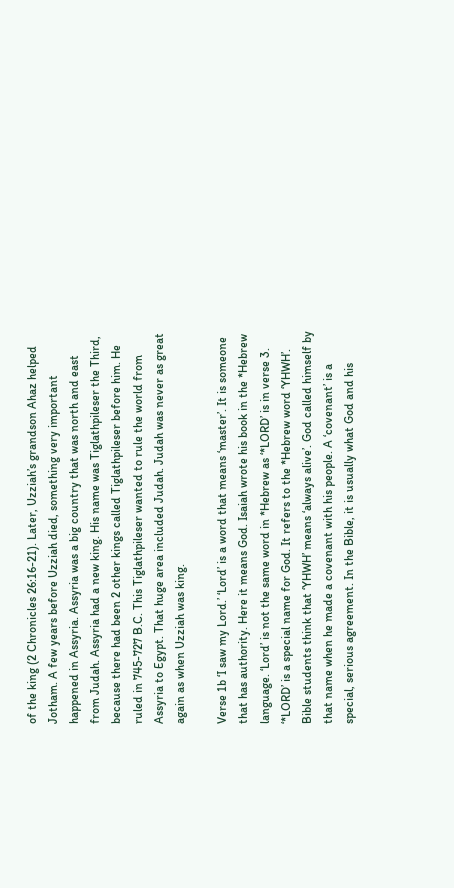of the king (2 Chronicles 26:16-21). Later, Uzziah’s grandson Ahaz helped Jotham. A few years before Uzziah died, something very important happened in Assyria. Assyria was a big country that was north and east from Judah. Assyria had a new king. His name was Tiglathpileser the Third, because there had been 2 other kings called Tiglathpileser before him. He ruled in 745-727 B.C. This Tiglathpileser wanted to rule the world from Assyria to Egypt. That huge area included Judah. Judah was never as great again as when Uzziah was king.

Verse 1b ‘I saw my Lord.’ ‘Lord’ is a word that means ‘master’. It is someone that has authority. Here it means God. Isaiah wrote his book in the *Hebrew language. ‘Lord’ is not the same word in *Hebrew as ‘*LORD’ is in verse 3. ‘*LORD’ is a special name for God. It refers to the *Hebrew word ‘YHWH’. Bible students think that ‘YHWH’ means ‘always alive’. God called himself by that name when he made a covenant with his people. A ‘covenant’ is a special, serious agreement. In the Bible, it is usually what God and his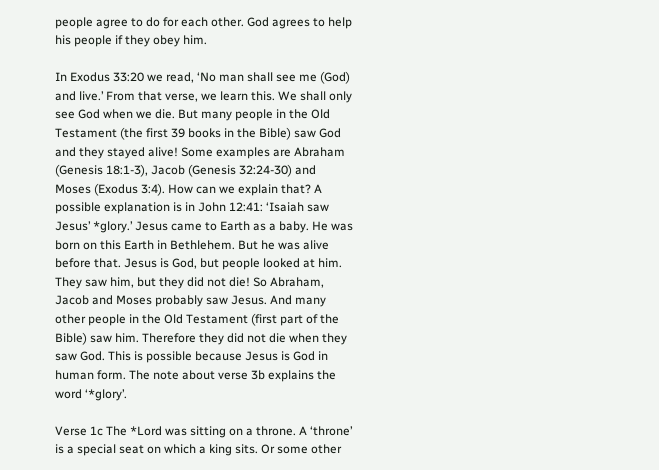people agree to do for each other. God agrees to help his people if they obey him.

In Exodus 33:20 we read, ‘No man shall see me (God) and live.’ From that verse, we learn this. We shall only see God when we die. But many people in the Old Testament (the first 39 books in the Bible) saw God and they stayed alive! Some examples are Abraham (Genesis 18:1-3), Jacob (Genesis 32:24-30) and Moses (Exodus 3:4). How can we explain that? A possible explanation is in John 12:41: ‘Isaiah saw Jesus’ *glory.’ Jesus came to Earth as a baby. He was born on this Earth in Bethlehem. But he was alive before that. Jesus is God, but people looked at him. They saw him, but they did not die! So Abraham, Jacob and Moses probably saw Jesus. And many other people in the Old Testament (first part of the Bible) saw him. Therefore they did not die when they saw God. This is possible because Jesus is God in human form. The note about verse 3b explains the word ‘*glory’.

Verse 1c The *Lord was sitting on a throne. A ‘throne’ is a special seat on which a king sits. Or some other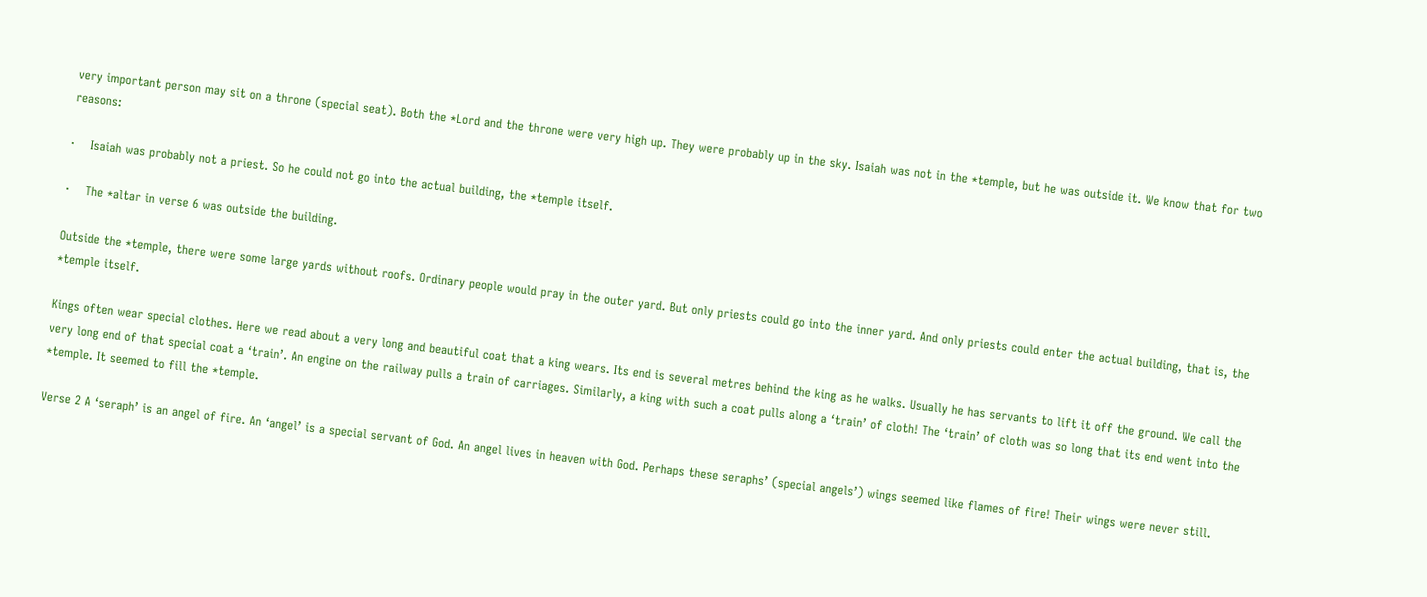very important person may sit on a throne (special seat). Both the *Lord and the throne were very high up. They were probably up in the sky. Isaiah was not in the *temple, but he was outside it. We know that for two reasons:

·    Isaiah was probably not a priest. So he could not go into the actual building, the *temple itself.

·    The *altar in verse 6 was outside the building.

Outside the *temple, there were some large yards without roofs. Ordinary people would pray in the outer yard. But only priests could go into the inner yard. And only priests could enter the actual building, that is, the *temple itself.

Kings often wear special clothes. Here we read about a very long and beautiful coat that a king wears. Its end is several metres behind the king as he walks. Usually he has servants to lift it off the ground. We call the very long end of that special coat a ‘train’. An engine on the railway pulls a train of carriages. Similarly, a king with such a coat pulls along a ‘train’ of cloth! The ‘train’ of cloth was so long that its end went into the *temple. It seemed to fill the *temple.

Verse 2 A ‘seraph’ is an angel of fire. An ‘angel’ is a special servant of God. An angel lives in heaven with God. Perhaps these seraphs’ (special angels’) wings seemed like flames of fire! Their wings were never still.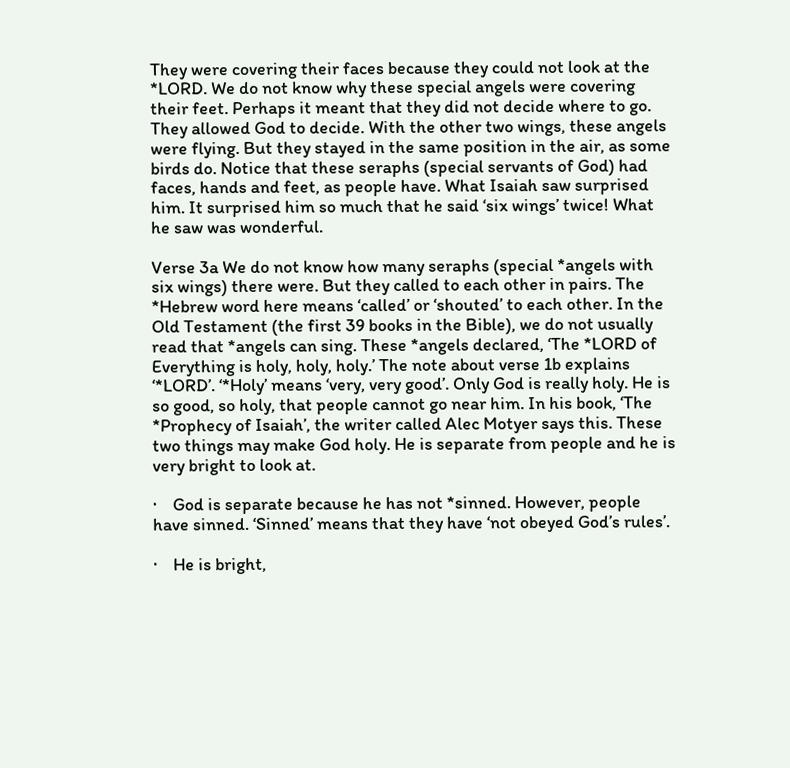They were covering their faces because they could not look at the *LORD. We do not know why these special angels were covering their feet. Perhaps it meant that they did not decide where to go. They allowed God to decide. With the other two wings, these angels were flying. But they stayed in the same position in the air, as some birds do. Notice that these seraphs (special servants of God) had faces, hands and feet, as people have. What Isaiah saw surprised him. It surprised him so much that he said ‘six wings’ twice! What he saw was wonderful.

Verse 3a We do not know how many seraphs (special *angels with six wings) there were. But they called to each other in pairs. The *Hebrew word here means ‘called’ or ‘shouted’ to each other. In the Old Testament (the first 39 books in the Bible), we do not usually read that *angels can sing. These *angels declared, ‘The *LORD of Everything is holy, holy, holy.’ The note about verse 1b explains ‘*LORD’. ‘*Holy’ means ‘very, very good’. Only God is really holy. He is so good, so holy, that people cannot go near him. In his book, ‘The *Prophecy of Isaiah’, the writer called Alec Motyer says this. These two things may make God holy. He is separate from people and he is very bright to look at.

·    God is separate because he has not *sinned. However, people have sinned. ‘Sinned’ means that they have ‘not obeyed God’s rules’.

·    He is bright,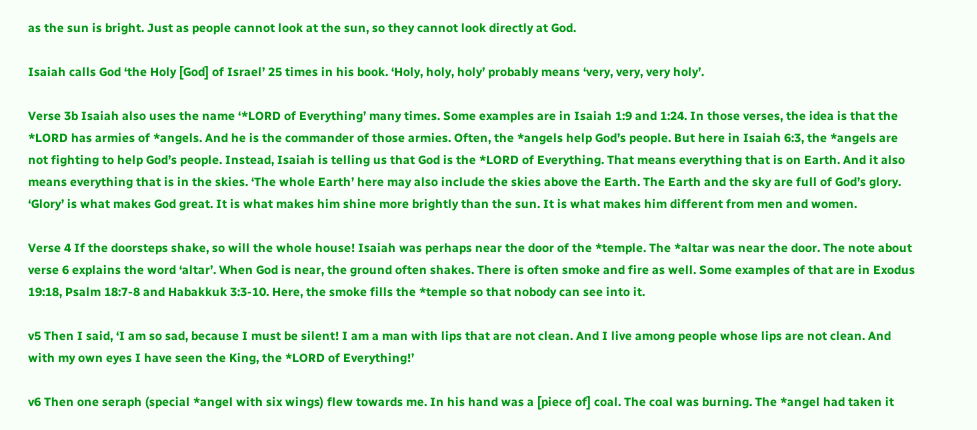as the sun is bright. Just as people cannot look at the sun, so they cannot look directly at God.

Isaiah calls God ‘the Holy [God] of Israel’ 25 times in his book. ‘Holy, holy, holy’ probably means ‘very, very, very holy’.

Verse 3b Isaiah also uses the name ‘*LORD of Everything’ many times. Some examples are in Isaiah 1:9 and 1:24. In those verses, the idea is that the *LORD has armies of *angels. And he is the commander of those armies. Often, the *angels help God’s people. But here in Isaiah 6:3, the *angels are not fighting to help God’s people. Instead, Isaiah is telling us that God is the *LORD of Everything. That means everything that is on Earth. And it also means everything that is in the skies. ‘The whole Earth’ here may also include the skies above the Earth. The Earth and the sky are full of God’s glory. ‘Glory’ is what makes God great. It is what makes him shine more brightly than the sun. It is what makes him different from men and women.

Verse 4 If the doorsteps shake, so will the whole house! Isaiah was perhaps near the door of the *temple. The *altar was near the door. The note about verse 6 explains the word ‘altar’. When God is near, the ground often shakes. There is often smoke and fire as well. Some examples of that are in Exodus 19:18, Psalm 18:7-8 and Habakkuk 3:3-10. Here, the smoke fills the *temple so that nobody can see into it.

v5 Then I said, ‘I am so sad, because I must be silent! I am a man with lips that are not clean. And I live among people whose lips are not clean. And with my own eyes I have seen the King, the *LORD of Everything!’

v6 Then one seraph (special *angel with six wings) flew towards me. In his hand was a [piece of] coal. The coal was burning. The *angel had taken it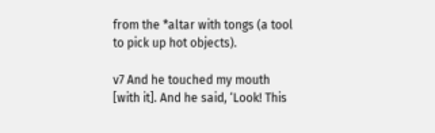from the *altar with tongs (a tool to pick up hot objects).

v7 And he touched my mouth [with it]. And he said, ‘Look! This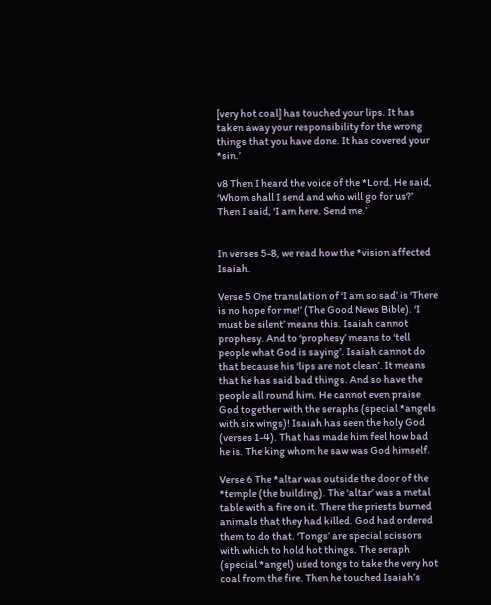[very hot coal] has touched your lips. It has taken away your responsibility for the wrong things that you have done. It has covered your *sin.’

v8 Then I heard the voice of the *Lord. He said, ‘Whom shall I send and who will go for us?’ Then I said, ‘I am here. Send me.’


In verses 5-8, we read how the *vision affected Isaiah.

Verse 5 One translation of ‘I am so sad’ is ‘There is no hope for me!’ (The Good News Bible). ‘I must be silent’ means this. Isaiah cannot prophesy. And to ‘prophesy’ means to ‘tell people what God is saying’. Isaiah cannot do that because his ‘lips are not clean’. It means that he has said bad things. And so have the people all round him. He cannot even praise God together with the seraphs (special *angels with six wings)! Isaiah has seen the holy God (verses 1-4). That has made him feel how bad he is. The king whom he saw was God himself.

Verse 6 The *altar was outside the door of the *temple (the building). The ‘altar’ was a metal table with a fire on it. There the priests burned animals that they had killed. God had ordered them to do that. ‘Tongs’ are special scissors with which to hold hot things. The seraph (special *angel) used tongs to take the very hot coal from the fire. Then he touched Isaiah’s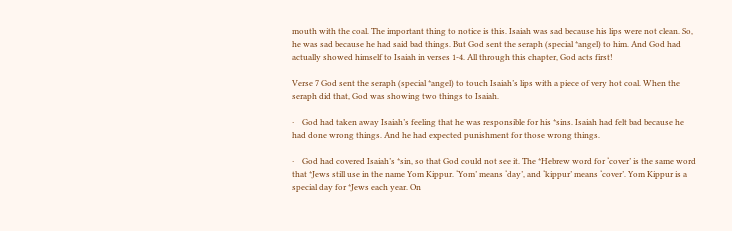mouth with the coal. The important thing to notice is this. Isaiah was sad because his lips were not clean. So, he was sad because he had said bad things. But God sent the seraph (special *angel) to him. And God had actually showed himself to Isaiah in verses 1-4. All through this chapter, God acts first!

Verse 7 God sent the seraph (special *angel) to touch Isaiah’s lips with a piece of very hot coal. When the seraph did that, God was showing two things to Isaiah.

·    God had taken away Isaiah’s feeling that he was responsible for his *sins. Isaiah had felt bad because he had done wrong things. And he had expected punishment for those wrong things.

·    God had covered Isaiah’s *sin, so that God could not see it. The *Hebrew word for ‘cover’ is the same word that *Jews still use in the name Yom Kippur. ‘Yom’ means ‘day’, and ‘kippur’ means ‘cover’. Yom Kippur is a special day for *Jews each year. On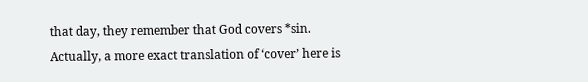that day, they remember that God covers *sin. Actually, a more exact translation of ‘cover’ here is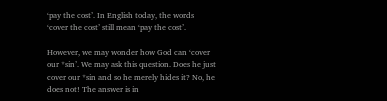‘pay the cost’. In English today, the words ‘cover the cost’ still mean ‘pay the cost’.

However, we may wonder how God can ‘cover our *sin’. We may ask this question. Does he just cover our *sin and so he merely hides it? No, he does not! The answer is in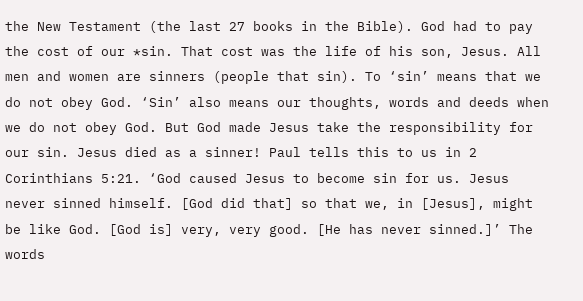the New Testament (the last 27 books in the Bible). God had to pay the cost of our *sin. That cost was the life of his son, Jesus. All men and women are sinners (people that sin). To ‘sin’ means that we do not obey God. ‘Sin’ also means our thoughts, words and deeds when we do not obey God. But God made Jesus take the responsibility for our sin. Jesus died as a sinner! Paul tells this to us in 2 Corinthians 5:21. ‘God caused Jesus to become sin for us. Jesus never sinned himself. [God did that] so that we, in [Jesus], might be like God. [God is] very, very good. [He has never sinned.]’ The words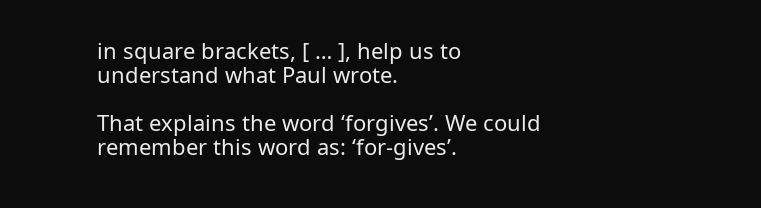in square brackets, [ … ], help us to understand what Paul wrote.

That explains the word ‘forgives’. We could remember this word as: ‘for-gives’.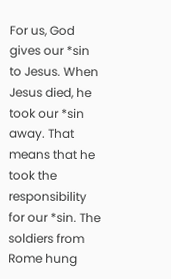For us, God gives our *sin to Jesus. When Jesus died, he took our *sin away. That means that he took the responsibility for our *sin. The soldiers from Rome hung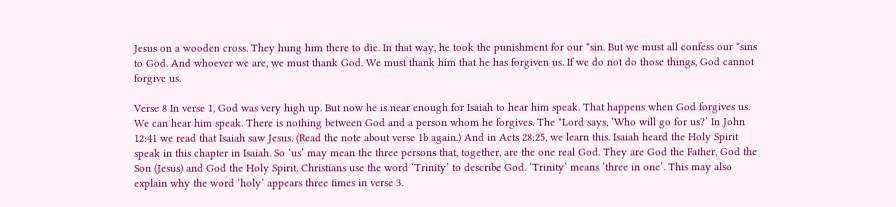Jesus on a wooden cross. They hung him there to die. In that way, he took the punishment for our *sin. But we must all confess our *sins to God. And whoever we are, we must thank God. We must thank him that he has forgiven us. If we do not do those things, God cannot forgive us.

Verse 8 In verse 1, God was very high up. But now he is near enough for Isaiah to hear him speak. That happens when God forgives us. We can hear him speak. There is nothing between God and a person whom he forgives. The *Lord says, ‘Who will go for us?’ In John 12:41 we read that Isaiah saw Jesus. (Read the note about verse 1b again.) And in Acts 28:25, we learn this. Isaiah heard the Holy Spirit speak in this chapter in Isaiah. So ‘us’ may mean the three persons that, together, are the one real God. They are God the Father, God the Son (Jesus) and God the Holy Spirit. Christians use the word ‘Trinity’ to describe God. ‘Trinity’ means ‘three in one’. This may also explain why the word ‘holy’ appears three times in verse 3.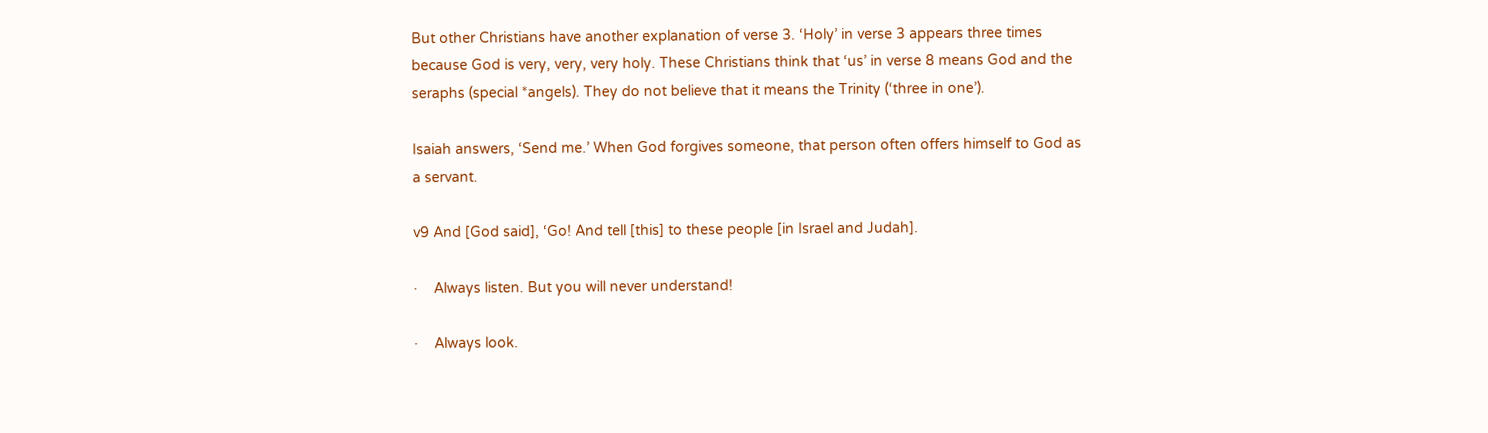But other Christians have another explanation of verse 3. ‘Holy’ in verse 3 appears three times because God is very, very, very holy. These Christians think that ‘us’ in verse 8 means God and the seraphs (special *angels). They do not believe that it means the Trinity (‘three in one’).

Isaiah answers, ‘Send me.’ When God forgives someone, that person often offers himself to God as a servant.

v9 And [God said], ‘Go! And tell [this] to these people [in Israel and Judah].

·    Always listen. But you will never understand!

·    Always look.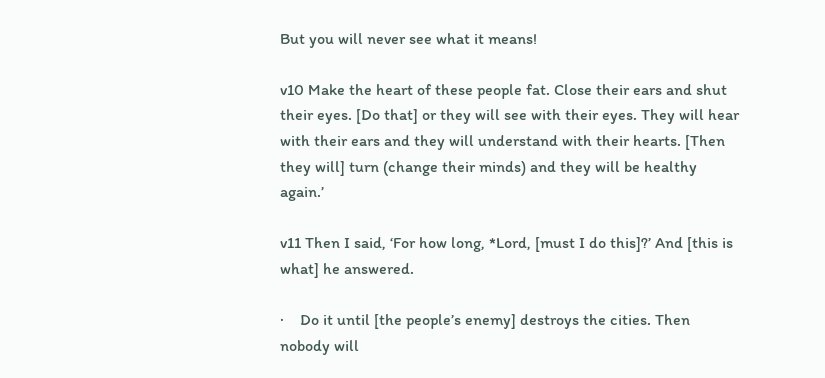But you will never see what it means!

v10 Make the heart of these people fat. Close their ears and shut their eyes. [Do that] or they will see with their eyes. They will hear with their ears and they will understand with their hearts. [Then they will] turn (change their minds) and they will be healthy again.’

v11 Then I said, ‘For how long, *Lord, [must I do this]?’ And [this is what] he answered.

·    Do it until [the people’s enemy] destroys the cities. Then nobody will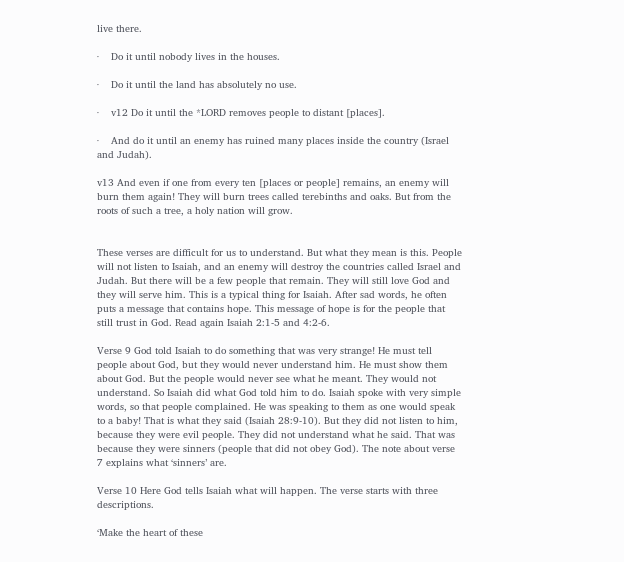live there.

·    Do it until nobody lives in the houses.

·    Do it until the land has absolutely no use.

·    v12 Do it until the *LORD removes people to distant [places].

·    And do it until an enemy has ruined many places inside the country (Israel and Judah).

v13 And even if one from every ten [places or people] remains, an enemy will burn them again! They will burn trees called terebinths and oaks. But from the roots of such a tree, a holy nation will grow.


These verses are difficult for us to understand. But what they mean is this. People will not listen to Isaiah, and an enemy will destroy the countries called Israel and Judah. But there will be a few people that remain. They will still love God and they will serve him. This is a typical thing for Isaiah. After sad words, he often puts a message that contains hope. This message of hope is for the people that still trust in God. Read again Isaiah 2:1-5 and 4:2-6.

Verse 9 God told Isaiah to do something that was very strange! He must tell people about God, but they would never understand him. He must show them about God. But the people would never see what he meant. They would not understand. So Isaiah did what God told him to do. Isaiah spoke with very simple words, so that people complained. He was speaking to them as one would speak to a baby! That is what they said (Isaiah 28:9-10). But they did not listen to him, because they were evil people. They did not understand what he said. That was because they were sinners (people that did not obey God). The note about verse 7 explains what ‘sinners’ are.

Verse 10 Here God tells Isaiah what will happen. The verse starts with three descriptions.

‘Make the heart of these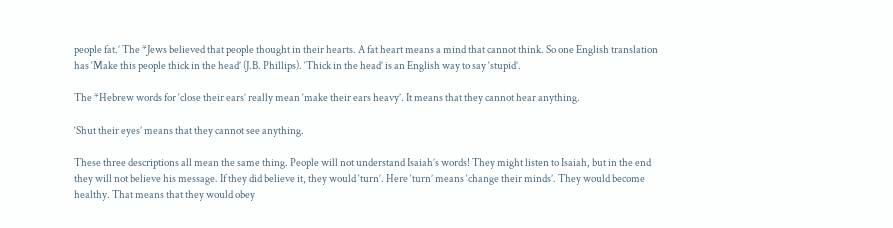people fat.’ The *Jews believed that people thought in their hearts. A fat heart means a mind that cannot think. So one English translation has ‘Make this people thick in the head’ (J.B. Phillips). ‘Thick in the head’ is an English way to say ‘stupid’.

The *Hebrew words for ‘close their ears’ really mean ‘make their ears heavy’. It means that they cannot hear anything.

‘Shut their eyes’ means that they cannot see anything.

These three descriptions all mean the same thing. People will not understand Isaiah’s words! They might listen to Isaiah, but in the end they will not believe his message. If they did believe it, they would ‘turn’. Here ‘turn’ means ‘change their minds’. They would become healthy. That means that they would obey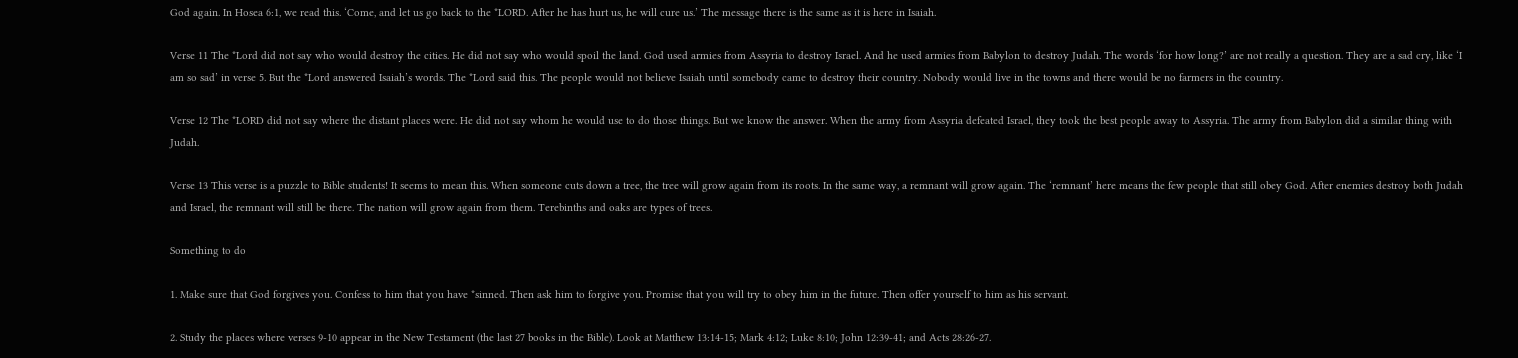God again. In Hosea 6:1, we read this. ‘Come, and let us go back to the *LORD. After he has hurt us, he will cure us.’ The message there is the same as it is here in Isaiah.

Verse 11 The *Lord did not say who would destroy the cities. He did not say who would spoil the land. God used armies from Assyria to destroy Israel. And he used armies from Babylon to destroy Judah. The words ‘for how long?’ are not really a question. They are a sad cry, like ‘I am so sad’ in verse 5. But the *Lord answered Isaiah’s words. The *Lord said this. The people would not believe Isaiah until somebody came to destroy their country. Nobody would live in the towns and there would be no farmers in the country.

Verse 12 The *LORD did not say where the distant places were. He did not say whom he would use to do those things. But we know the answer. When the army from Assyria defeated Israel, they took the best people away to Assyria. The army from Babylon did a similar thing with Judah.

Verse 13 This verse is a puzzle to Bible students! It seems to mean this. When someone cuts down a tree, the tree will grow again from its roots. In the same way, a remnant will grow again. The ‘remnant’ here means the few people that still obey God. After enemies destroy both Judah and Israel, the remnant will still be there. The nation will grow again from them. Terebinths and oaks are types of trees.

Something to do

1. Make sure that God forgives you. Confess to him that you have *sinned. Then ask him to forgive you. Promise that you will try to obey him in the future. Then offer yourself to him as his servant.

2. Study the places where verses 9-10 appear in the New Testament (the last 27 books in the Bible). Look at Matthew 13:14-15; Mark 4:12; Luke 8:10; John 12:39-41; and Acts 28:26-27.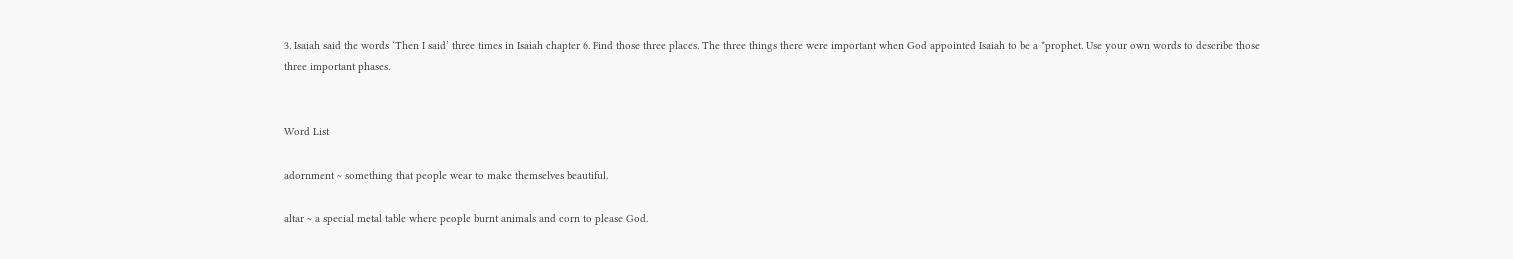3. Isaiah said the words ‘Then I said’ three times in Isaiah chapter 6. Find those three places. The three things there were important when God appointed Isaiah to be a *prophet. Use your own words to describe those three important phases.


Word List

adornment ~ something that people wear to make themselves beautiful.

altar ~ a special metal table where people burnt animals and corn to please God.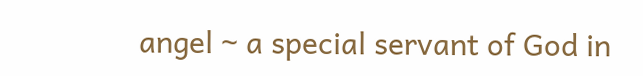angel ~ a special servant of God in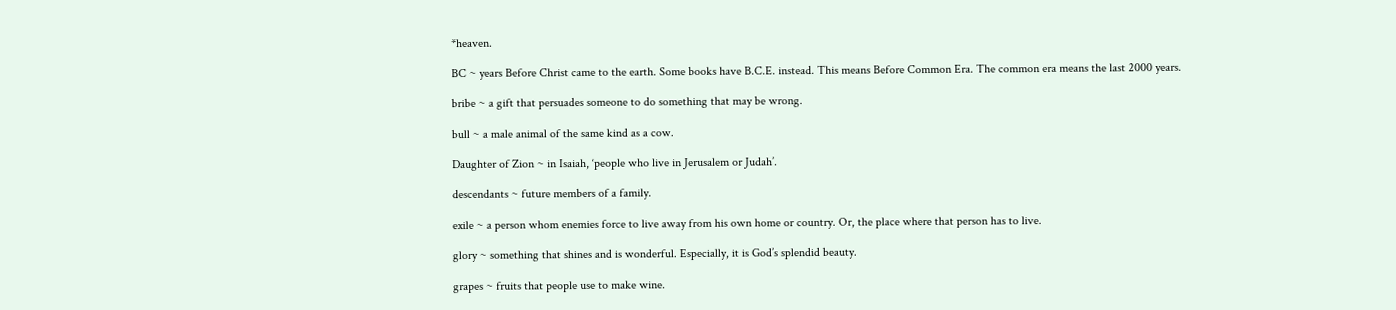*heaven.

BC ~ years Before Christ came to the earth. Some books have B.C.E. instead. This means Before Common Era. The common era means the last 2000 years.

bribe ~ a gift that persuades someone to do something that may be wrong.

bull ~ a male animal of the same kind as a cow.

Daughter of Zion ~ in Isaiah, ‘people who live in Jerusalem or Judah’.

descendants ~ future members of a family.

exile ~ a person whom enemies force to live away from his own home or country. Or, the place where that person has to live.

glory ~ something that shines and is wonderful. Especially, it is God’s splendid beauty.

grapes ~ fruits that people use to make wine.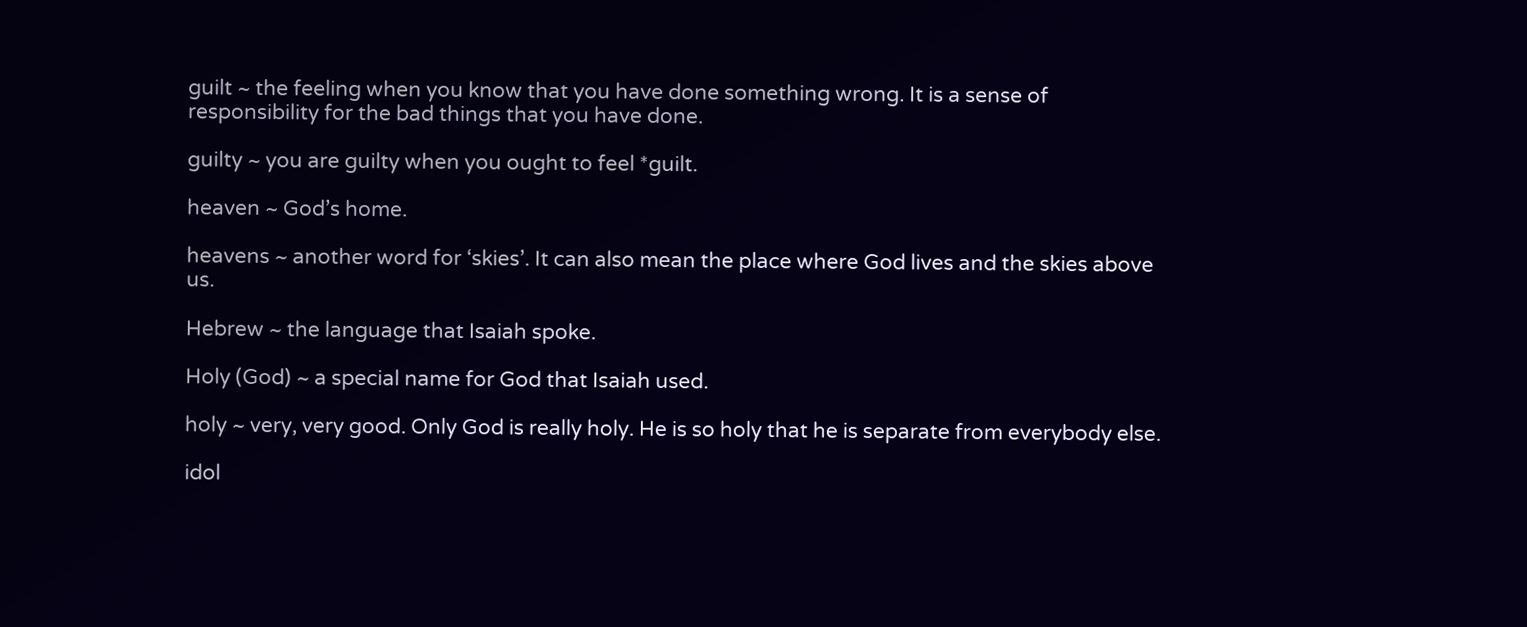guilt ~ the feeling when you know that you have done something wrong. It is a sense of responsibility for the bad things that you have done.

guilty ~ you are guilty when you ought to feel *guilt.

heaven ~ God’s home.

heavens ~ another word for ‘skies’. It can also mean the place where God lives and the skies above us.

Hebrew ~ the language that Isaiah spoke.

Holy (God) ~ a special name for God that Isaiah used.

holy ~ very, very good. Only God is really holy. He is so holy that he is separate from everybody else.

idol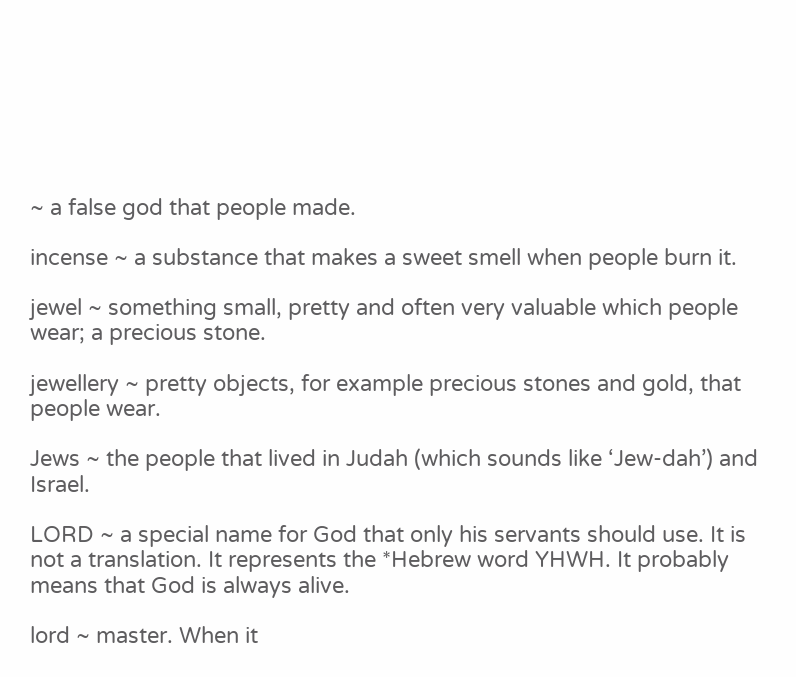~ a false god that people made.

incense ~ a substance that makes a sweet smell when people burn it.

jewel ~ something small, pretty and often very valuable which people wear; a precious stone.

jewellery ~ pretty objects, for example precious stones and gold, that people wear.

Jews ~ the people that lived in Judah (which sounds like ‘Jew-dah’) and Israel.

LORD ~ a special name for God that only his servants should use. It is not a translation. It represents the *Hebrew word YHWH. It probably means that God is always alive.

lord ~ master. When it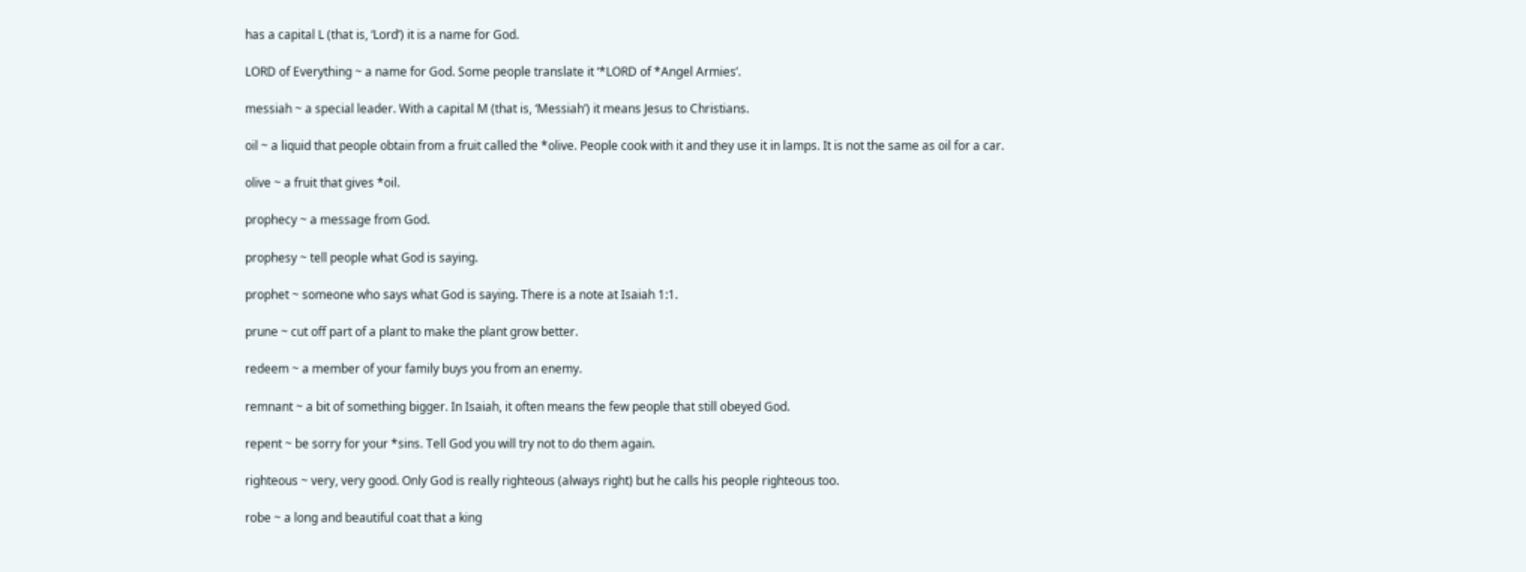has a capital L (that is, ‘Lord’) it is a name for God.

LORD of Everything ~ a name for God. Some people translate it ‘*LORD of *Angel Armies’.

messiah ~ a special leader. With a capital M (that is, ‘Messiah’) it means Jesus to Christians.

oil ~ a liquid that people obtain from a fruit called the *olive. People cook with it and they use it in lamps. It is not the same as oil for a car.

olive ~ a fruit that gives *oil.

prophecy ~ a message from God.

prophesy ~ tell people what God is saying.

prophet ~ someone who says what God is saying. There is a note at Isaiah 1:1.

prune ~ cut off part of a plant to make the plant grow better.

redeem ~ a member of your family buys you from an enemy.

remnant ~ a bit of something bigger. In Isaiah, it often means the few people that still obeyed God.

repent ~ be sorry for your *sins. Tell God you will try not to do them again.

righteous ~ very, very good. Only God is really righteous (always right) but he calls his people righteous too.

robe ~ a long and beautiful coat that a king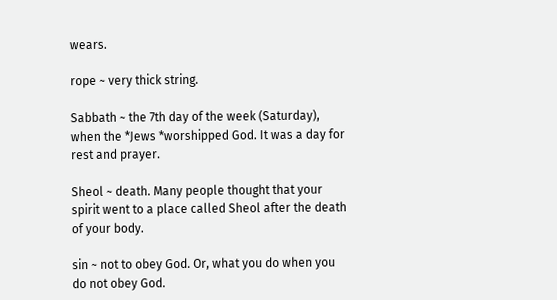wears.

rope ~ very thick string.

Sabbath ~ the 7th day of the week (Saturday), when the *Jews *worshipped God. It was a day for rest and prayer.

Sheol ~ death. Many people thought that your spirit went to a place called Sheol after the death of your body.

sin ~ not to obey God. Or, what you do when you do not obey God.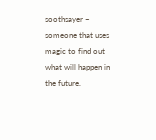soothsayer ~ someone that uses magic to find out what will happen in the future.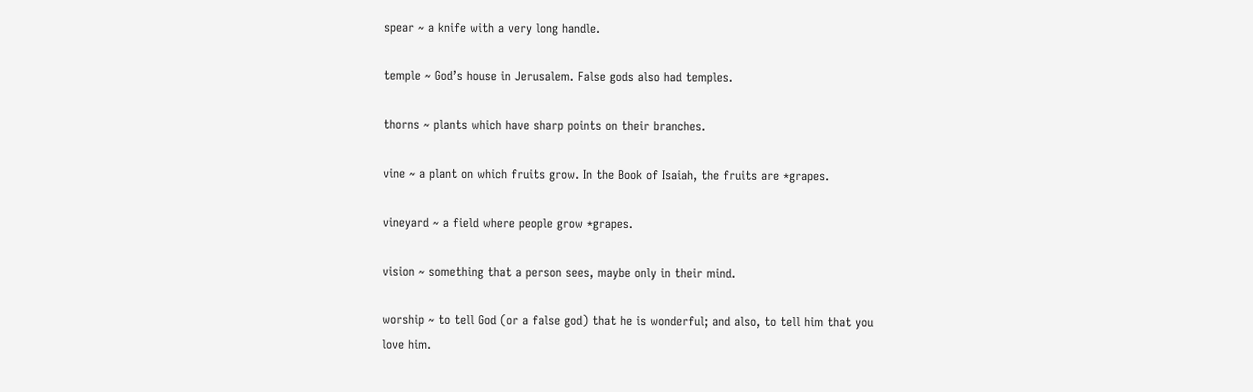spear ~ a knife with a very long handle.

temple ~ God’s house in Jerusalem. False gods also had temples.

thorns ~ plants which have sharp points on their branches.

vine ~ a plant on which fruits grow. In the Book of Isaiah, the fruits are *grapes.

vineyard ~ a field where people grow *grapes.

vision ~ something that a person sees, maybe only in their mind.

worship ~ to tell God (or a false god) that he is wonderful; and also, to tell him that you love him.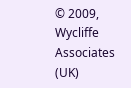© 2009, Wycliffe Associates (UK)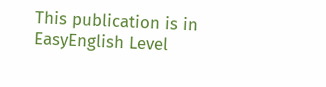This publication is in EasyEnglish Level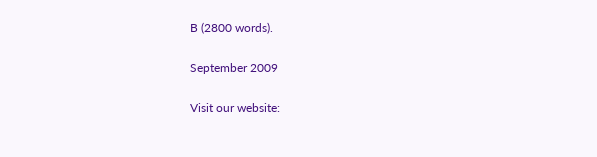B (2800 words).

September 2009

Visit our website: